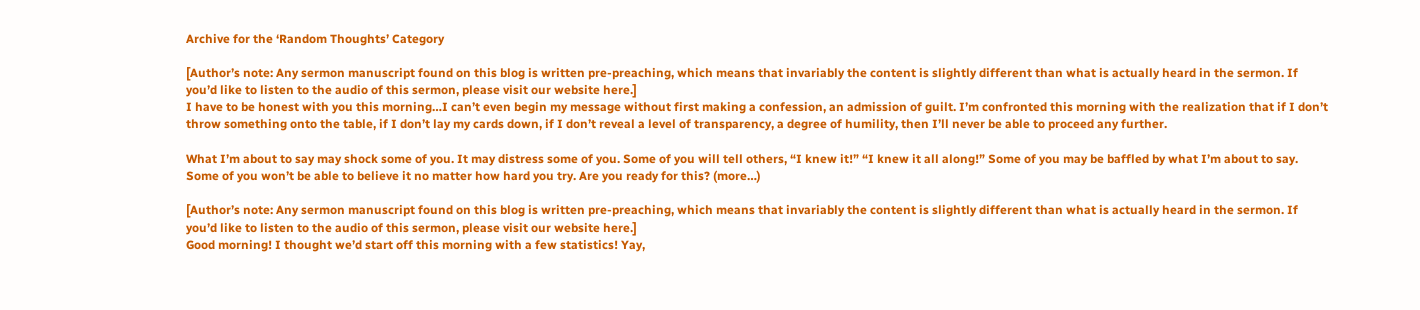Archive for the ‘Random Thoughts’ Category

[Author’s note: Any sermon manuscript found on this blog is written pre-preaching, which means that invariably the content is slightly different than what is actually heard in the sermon. If you’d like to listen to the audio of this sermon, please visit our website here.]
I have to be honest with you this morning…I can’t even begin my message without first making a confession, an admission of guilt. I’m confronted this morning with the realization that if I don’t throw something onto the table, if I don’t lay my cards down, if I don’t reveal a level of transparency, a degree of humility, then I’ll never be able to proceed any further.

What I’m about to say may shock some of you. It may distress some of you. Some of you will tell others, “I knew it!” “I knew it all along!” Some of you may be baffled by what I’m about to say. Some of you won’t be able to believe it no matter how hard you try. Are you ready for this? (more…)

[Author’s note: Any sermon manuscript found on this blog is written pre-preaching, which means that invariably the content is slightly different than what is actually heard in the sermon. If you’d like to listen to the audio of this sermon, please visit our website here.]
Good morning! I thought we’d start off this morning with a few statistics! Yay,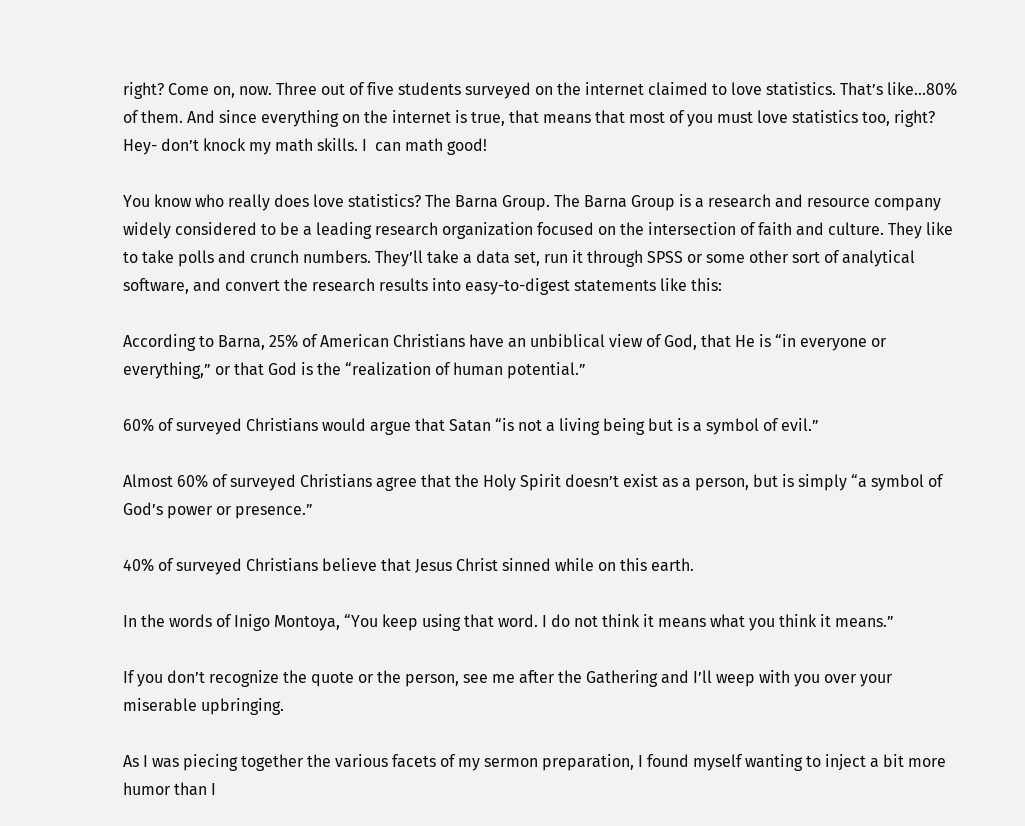right? Come on, now. Three out of five students surveyed on the internet claimed to love statistics. That’s like…80% of them. And since everything on the internet is true, that means that most of you must love statistics too, right? Hey- don’t knock my math skills. I  can math good!

You know who really does love statistics? The Barna Group. The Barna Group is a research and resource company widely considered to be a leading research organization focused on the intersection of faith and culture. They like to take polls and crunch numbers. They’ll take a data set, run it through SPSS or some other sort of analytical software, and convert the research results into easy-to-digest statements like this:

According to Barna, 25% of American Christians have an unbiblical view of God, that He is “in everyone or everything,” or that God is the “realization of human potential.”

60% of surveyed Christians would argue that Satan “is not a living being but is a symbol of evil.”

Almost 60% of surveyed Christians agree that the Holy Spirit doesn’t exist as a person, but is simply “a symbol of God’s power or presence.”

40% of surveyed Christians believe that Jesus Christ sinned while on this earth.

In the words of Inigo Montoya, “You keep using that word. I do not think it means what you think it means.”

If you don’t recognize the quote or the person, see me after the Gathering and I’ll weep with you over your miserable upbringing.

As I was piecing together the various facets of my sermon preparation, I found myself wanting to inject a bit more humor than I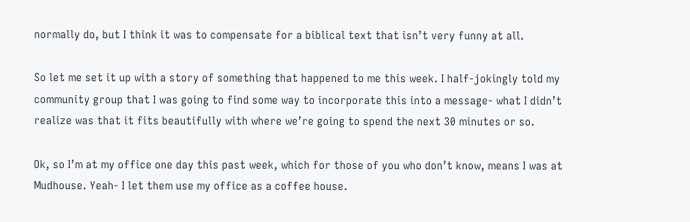normally do, but I think it was to compensate for a biblical text that isn’t very funny at all.

So let me set it up with a story of something that happened to me this week. I half-jokingly told my community group that I was going to find some way to incorporate this into a message- what I didn’t realize was that it fits beautifully with where we’re going to spend the next 30 minutes or so.

Ok, so I’m at my office one day this past week, which for those of you who don’t know, means I was at Mudhouse. Yeah- I let them use my office as a coffee house.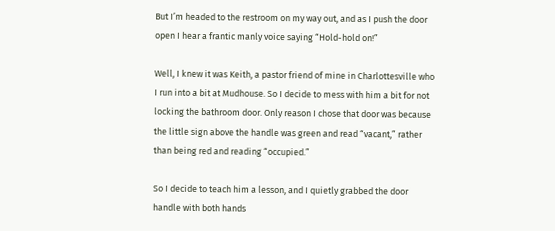But I’m headed to the restroom on my way out, and as I push the door open I hear a frantic manly voice saying “Hold-hold on!”

Well, I knew it was Keith, a pastor friend of mine in Charlottesville who I run into a bit at Mudhouse. So I decide to mess with him a bit for not locking the bathroom door. Only reason I chose that door was because the little sign above the handle was green and read “vacant,” rather than being red and reading “occupied.”

So I decide to teach him a lesson, and I quietly grabbed the door handle with both hands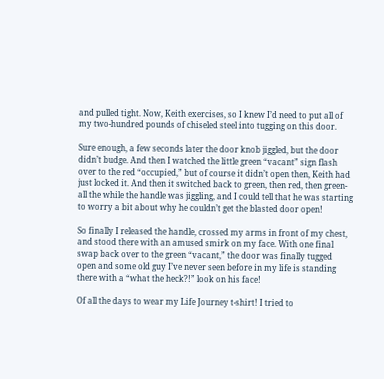and pulled tight. Now, Keith exercises, so I knew I’d need to put all of my two-hundred pounds of chiseled steel into tugging on this door.

Sure enough, a few seconds later the door knob jiggled, but the door didn’t budge. And then I watched the little green “vacant” sign flash over to the red “occupied,” but of course it didn’t open then, Keith had just locked it. And then it switched back to green, then red, then green- all the while the handle was jiggling, and I could tell that he was starting to worry a bit about why he couldn’t get the blasted door open!

So finally I released the handle, crossed my arms in front of my chest, and stood there with an amused smirk on my face. With one final swap back over to the green “vacant,” the door was finally tugged open and some old guy I’ve never seen before in my life is standing there with a “what the heck?!” look on his face!

Of all the days to wear my Life Journey t-shirt! I tried to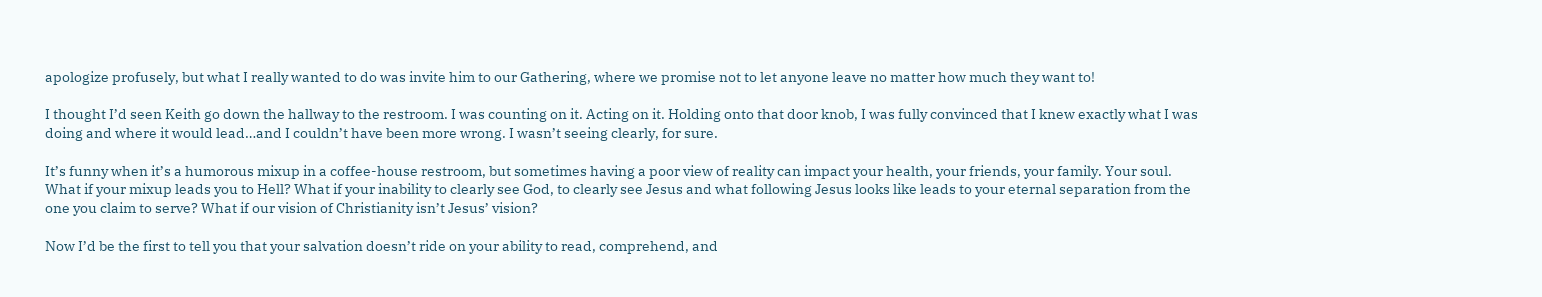apologize profusely, but what I really wanted to do was invite him to our Gathering, where we promise not to let anyone leave no matter how much they want to!

I thought I’d seen Keith go down the hallway to the restroom. I was counting on it. Acting on it. Holding onto that door knob, I was fully convinced that I knew exactly what I was doing and where it would lead…and I couldn’t have been more wrong. I wasn’t seeing clearly, for sure.

It’s funny when it’s a humorous mixup in a coffee-house restroom, but sometimes having a poor view of reality can impact your health, your friends, your family. Your soul. What if your mixup leads you to Hell? What if your inability to clearly see God, to clearly see Jesus and what following Jesus looks like leads to your eternal separation from the one you claim to serve? What if our vision of Christianity isn’t Jesus’ vision?

Now I’d be the first to tell you that your salvation doesn’t ride on your ability to read, comprehend, and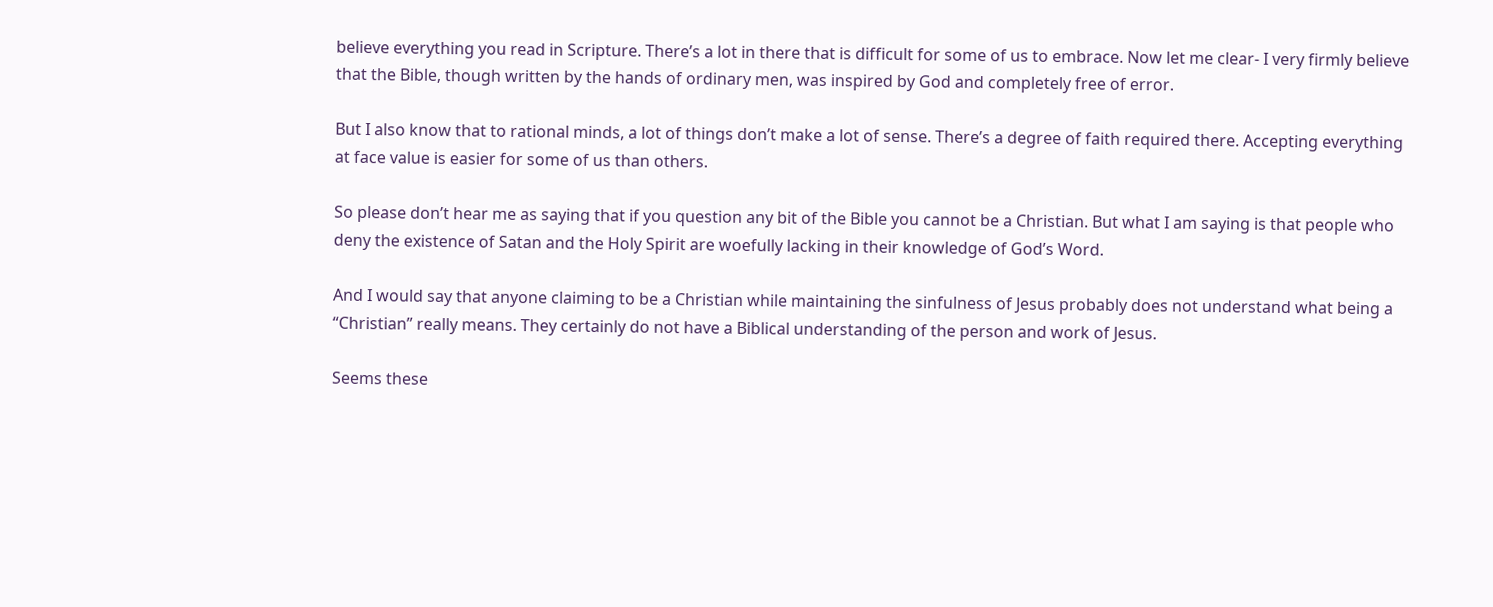believe everything you read in Scripture. There’s a lot in there that is difficult for some of us to embrace. Now let me clear- I very firmly believe that the Bible, though written by the hands of ordinary men, was inspired by God and completely free of error.

But I also know that to rational minds, a lot of things don’t make a lot of sense. There’s a degree of faith required there. Accepting everything at face value is easier for some of us than others.

So please don’t hear me as saying that if you question any bit of the Bible you cannot be a Christian. But what I am saying is that people who deny the existence of Satan and the Holy Spirit are woefully lacking in their knowledge of God’s Word.

And I would say that anyone claiming to be a Christian while maintaining the sinfulness of Jesus probably does not understand what being a “Christian” really means. They certainly do not have a Biblical understanding of the person and work of Jesus.

Seems these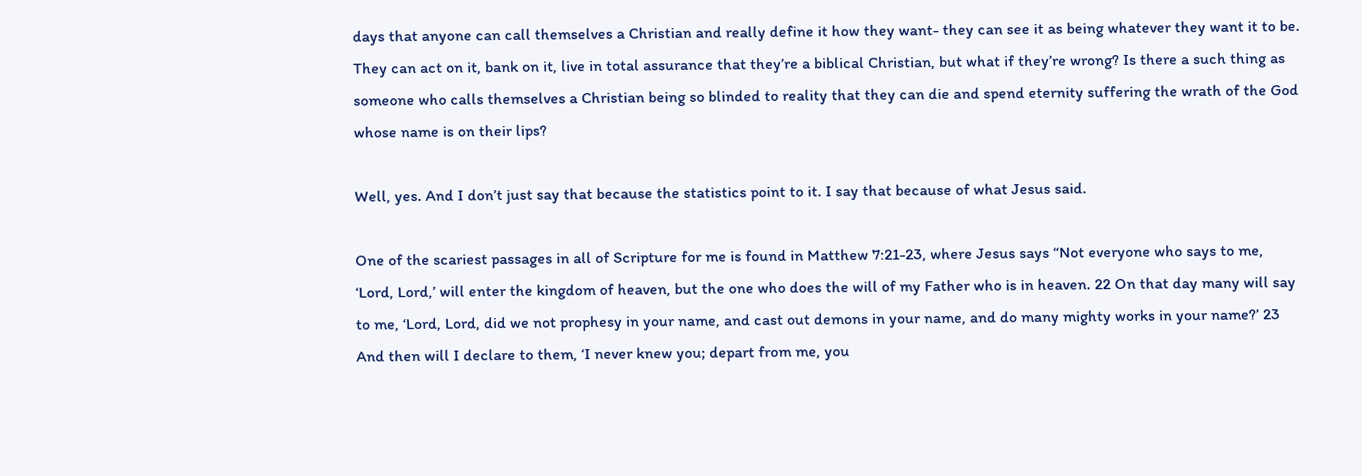days that anyone can call themselves a Christian and really define it how they want- they can see it as being whatever they want it to be. They can act on it, bank on it, live in total assurance that they’re a biblical Christian, but what if they’re wrong? Is there a such thing as someone who calls themselves a Christian being so blinded to reality that they can die and spend eternity suffering the wrath of the God whose name is on their lips?

Well, yes. And I don’t just say that because the statistics point to it. I say that because of what Jesus said.

One of the scariest passages in all of Scripture for me is found in Matthew 7:21-23, where Jesus says “Not everyone who says to me, ‘Lord, Lord,’ will enter the kingdom of heaven, but the one who does the will of my Father who is in heaven. 22 On that day many will say to me, ‘Lord, Lord, did we not prophesy in your name, and cast out demons in your name, and do many mighty works in your name?’ 23 And then will I declare to them, ‘I never knew you; depart from me, you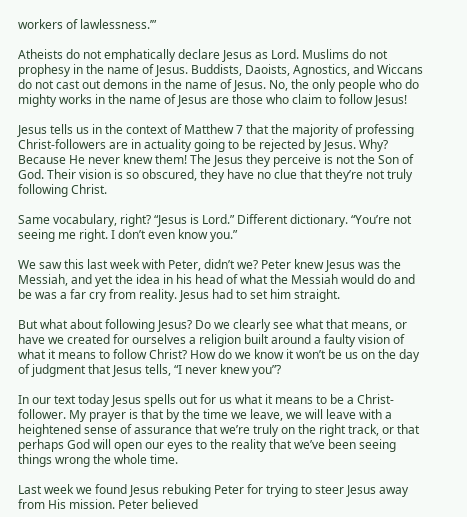workers of lawlessness.’”

Atheists do not emphatically declare Jesus as Lord. Muslims do not prophesy in the name of Jesus. Buddists, Daoists, Agnostics, and Wiccans do not cast out demons in the name of Jesus. No, the only people who do mighty works in the name of Jesus are those who claim to follow Jesus!

Jesus tells us in the context of Matthew 7 that the majority of professing Christ-followers are in actuality going to be rejected by Jesus. Why? Because He never knew them! The Jesus they perceive is not the Son of God. Their vision is so obscured, they have no clue that they’re not truly following Christ.

Same vocabulary, right? “Jesus is Lord.” Different dictionary. “You’re not seeing me right. I don’t even know you.”

We saw this last week with Peter, didn’t we? Peter knew Jesus was the Messiah, and yet the idea in his head of what the Messiah would do and be was a far cry from reality. Jesus had to set him straight.

But what about following Jesus? Do we clearly see what that means, or have we created for ourselves a religion built around a faulty vision of what it means to follow Christ? How do we know it won’t be us on the day of judgment that Jesus tells, “I never knew you”?

In our text today Jesus spells out for us what it means to be a Christ-follower. My prayer is that by the time we leave, we will leave with a heightened sense of assurance that we’re truly on the right track, or that perhaps God will open our eyes to the reality that we’ve been seeing things wrong the whole time.

Last week we found Jesus rebuking Peter for trying to steer Jesus away from His mission. Peter believed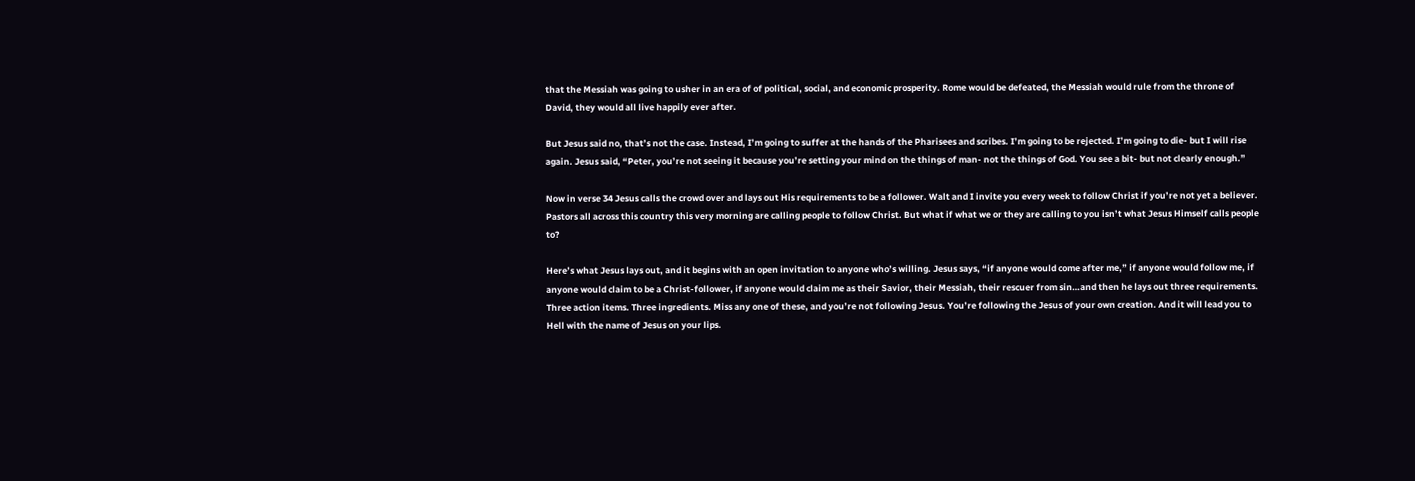that the Messiah was going to usher in an era of of political, social, and economic prosperity. Rome would be defeated, the Messiah would rule from the throne of David, they would all live happily ever after.

But Jesus said no, that’s not the case. Instead, I’m going to suffer at the hands of the Pharisees and scribes. I’m going to be rejected. I’m going to die- but I will rise again. Jesus said, “Peter, you’re not seeing it because you’re setting your mind on the things of man- not the things of God. You see a bit- but not clearly enough.”

Now in verse 34 Jesus calls the crowd over and lays out His requirements to be a follower. Walt and I invite you every week to follow Christ if you’re not yet a believer. Pastors all across this country this very morning are calling people to follow Christ. But what if what we or they are calling to you isn’t what Jesus Himself calls people to?

Here’s what Jesus lays out, and it begins with an open invitation to anyone who’s willing. Jesus says, “if anyone would come after me,” if anyone would follow me, if anyone would claim to be a Christ-follower, if anyone would claim me as their Savior, their Messiah, their rescuer from sin…and then he lays out three requirements. Three action items. Three ingredients. Miss any one of these, and you’re not following Jesus. You’re following the Jesus of your own creation. And it will lead you to Hell with the name of Jesus on your lips.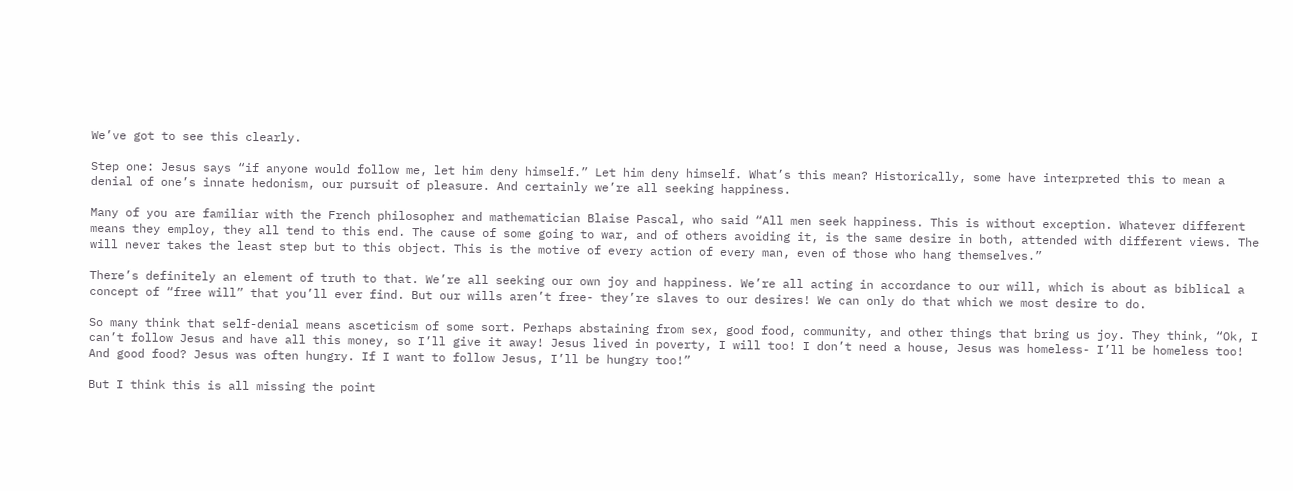We’ve got to see this clearly.

Step one: Jesus says “if anyone would follow me, let him deny himself.” Let him deny himself. What’s this mean? Historically, some have interpreted this to mean a denial of one’s innate hedonism, our pursuit of pleasure. And certainly we’re all seeking happiness.

Many of you are familiar with the French philosopher and mathematician Blaise Pascal, who said “All men seek happiness. This is without exception. Whatever different means they employ, they all tend to this end. The cause of some going to war, and of others avoiding it, is the same desire in both, attended with different views. The will never takes the least step but to this object. This is the motive of every action of every man, even of those who hang themselves.”

There’s definitely an element of truth to that. We’re all seeking our own joy and happiness. We’re all acting in accordance to our will, which is about as biblical a concept of “free will” that you’ll ever find. But our wills aren’t free- they’re slaves to our desires! We can only do that which we most desire to do.

So many think that self-denial means asceticism of some sort. Perhaps abstaining from sex, good food, community, and other things that bring us joy. They think, “Ok, I can’t follow Jesus and have all this money, so I’ll give it away! Jesus lived in poverty, I will too! I don’t need a house, Jesus was homeless- I’ll be homeless too! And good food? Jesus was often hungry. If I want to follow Jesus, I’ll be hungry too!”

But I think this is all missing the point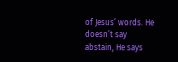of Jesus’ words. He doesn’t say abstain, He says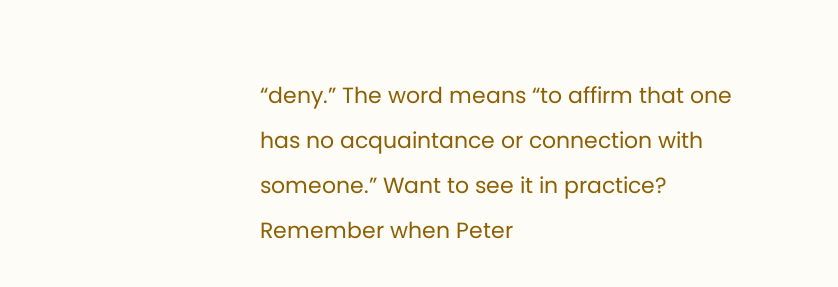“deny.” The word means “to affirm that one has no acquaintance or connection with someone.” Want to see it in practice? Remember when Peter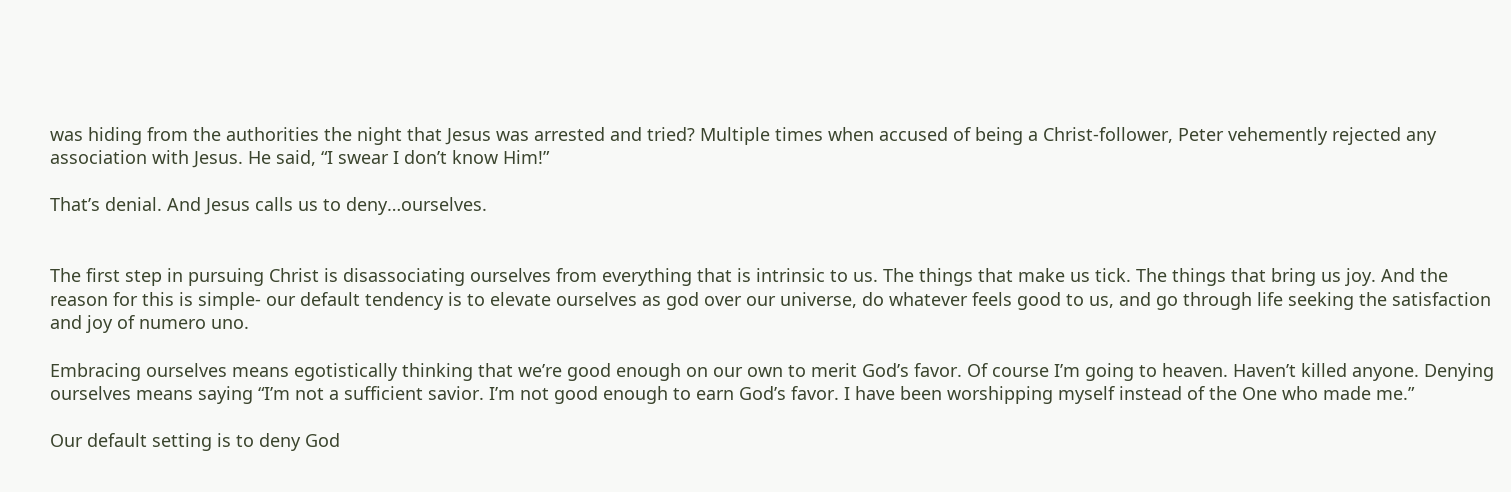was hiding from the authorities the night that Jesus was arrested and tried? Multiple times when accused of being a Christ-follower, Peter vehemently rejected any association with Jesus. He said, “I swear I don’t know Him!”

That’s denial. And Jesus calls us to deny…ourselves.


The first step in pursuing Christ is disassociating ourselves from everything that is intrinsic to us. The things that make us tick. The things that bring us joy. And the reason for this is simple- our default tendency is to elevate ourselves as god over our universe, do whatever feels good to us, and go through life seeking the satisfaction and joy of numero uno.

Embracing ourselves means egotistically thinking that we’re good enough on our own to merit God’s favor. Of course I’m going to heaven. Haven’t killed anyone. Denying ourselves means saying “I’m not a sufficient savior. I’m not good enough to earn God’s favor. I have been worshipping myself instead of the One who made me.”

Our default setting is to deny God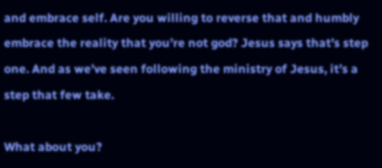and embrace self. Are you willing to reverse that and humbly embrace the reality that you’re not god? Jesus says that’s step one. And as we’ve seen following the ministry of Jesus, it’s a step that few take.

What about you?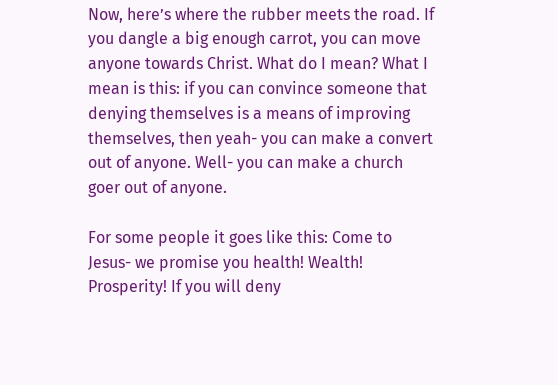Now, here’s where the rubber meets the road. If you dangle a big enough carrot, you can move anyone towards Christ. What do I mean? What I mean is this: if you can convince someone that denying themselves is a means of improving themselves, then yeah- you can make a convert out of anyone. Well- you can make a church goer out of anyone.

For some people it goes like this: Come to Jesus- we promise you health! Wealth! Prosperity! If you will deny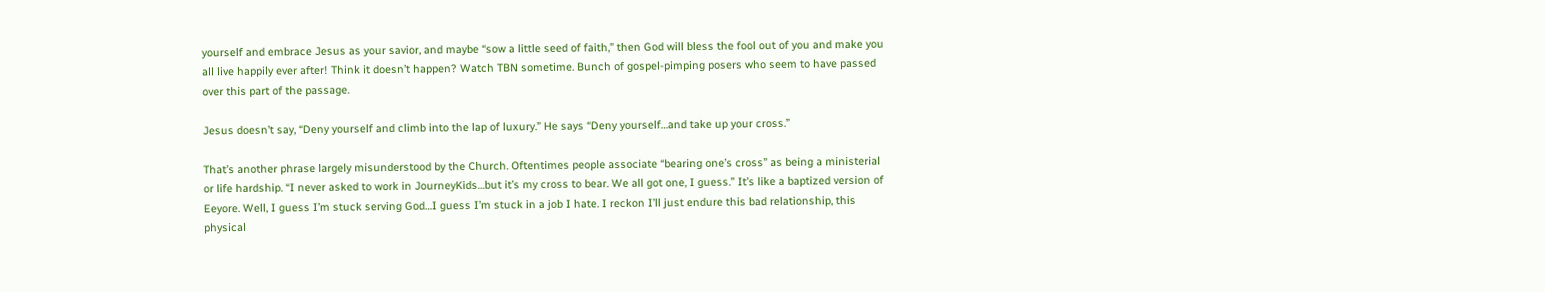yourself and embrace Jesus as your savior, and maybe “sow a little seed of faith,” then God will bless the fool out of you and make you all live happily ever after! Think it doesn’t happen? Watch TBN sometime. Bunch of gospel-pimping posers who seem to have passed over this part of the passage.

Jesus doesn’t say, “Deny yourself and climb into the lap of luxury.” He says “Deny yourself…and take up your cross.”

That’s another phrase largely misunderstood by the Church. Oftentimes people associate “bearing one’s cross” as being a ministerial or life hardship. “I never asked to work in JourneyKids…but it’s my cross to bear. We all got one, I guess.” It’s like a baptized version of Eeyore. Well, I guess I’m stuck serving God…I guess I’m stuck in a job I hate. I reckon I’ll just endure this bad relationship, this physical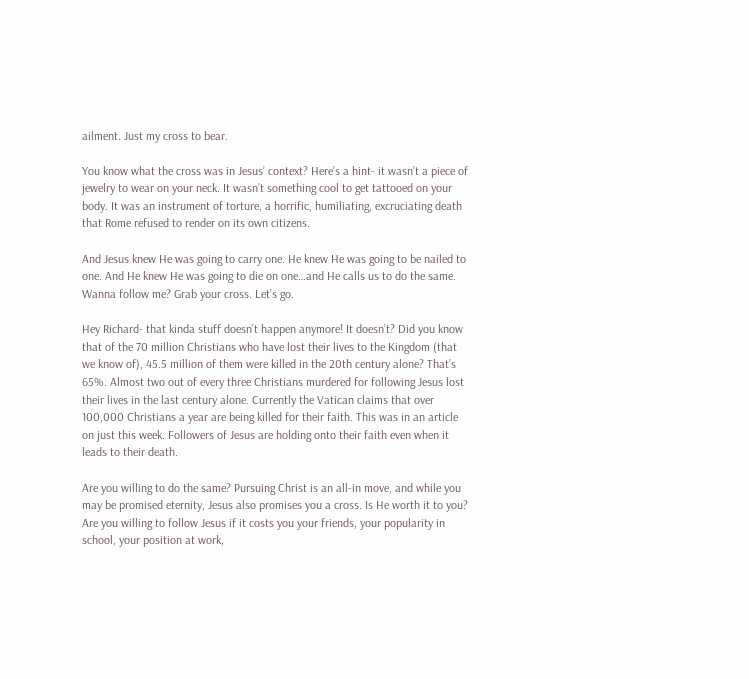ailment. Just my cross to bear.

You know what the cross was in Jesus’ context? Here’s a hint- it wasn’t a piece of jewelry to wear on your neck. It wasn’t something cool to get tattooed on your body. It was an instrument of torture, a horrific, humiliating, excruciating death that Rome refused to render on its own citizens.

And Jesus knew He was going to carry one. He knew He was going to be nailed to one. And He knew He was going to die on one…and He calls us to do the same. Wanna follow me? Grab your cross. Let’s go.

Hey Richard- that kinda stuff doesn’t happen anymore! It doesn’t? Did you know that of the 70 million Christians who have lost their lives to the Kingdom (that we know of), 45.5 million of them were killed in the 20th century alone? That’s 65%. Almost two out of every three Christians murdered for following Jesus lost their lives in the last century alone. Currently the Vatican claims that over 100,000 Christians a year are being killed for their faith. This was in an article on just this week. Followers of Jesus are holding onto their faith even when it leads to their death.

Are you willing to do the same? Pursuing Christ is an all-in move, and while you may be promised eternity, Jesus also promises you a cross. Is He worth it to you? Are you willing to follow Jesus if it costs you your friends, your popularity in school, your position at work,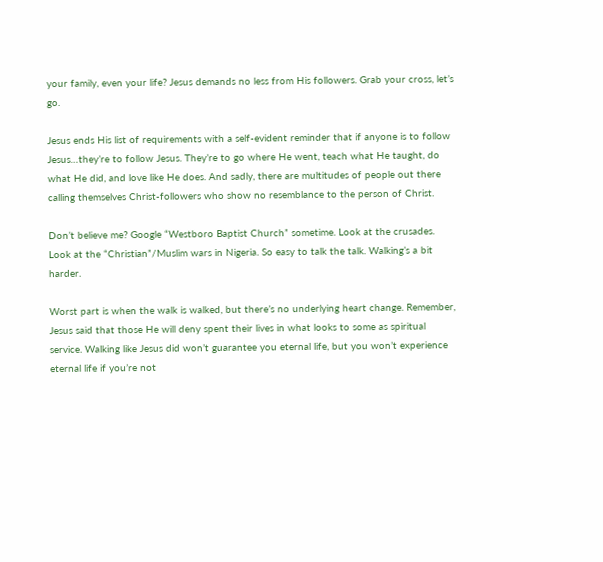your family, even your life? Jesus demands no less from His followers. Grab your cross, let’s go.

Jesus ends His list of requirements with a self-evident reminder that if anyone is to follow Jesus…they’re to follow Jesus. They’re to go where He went, teach what He taught, do what He did, and love like He does. And sadly, there are multitudes of people out there calling themselves Christ-followers who show no resemblance to the person of Christ.

Don’t believe me? Google “Westboro Baptist Church” sometime. Look at the crusades. Look at the “Christian”/Muslim wars in Nigeria. So easy to talk the talk. Walking’s a bit harder.

Worst part is when the walk is walked, but there’s no underlying heart change. Remember, Jesus said that those He will deny spent their lives in what looks to some as spiritual service. Walking like Jesus did won’t guarantee you eternal life, but you won’t experience eternal life if you’re not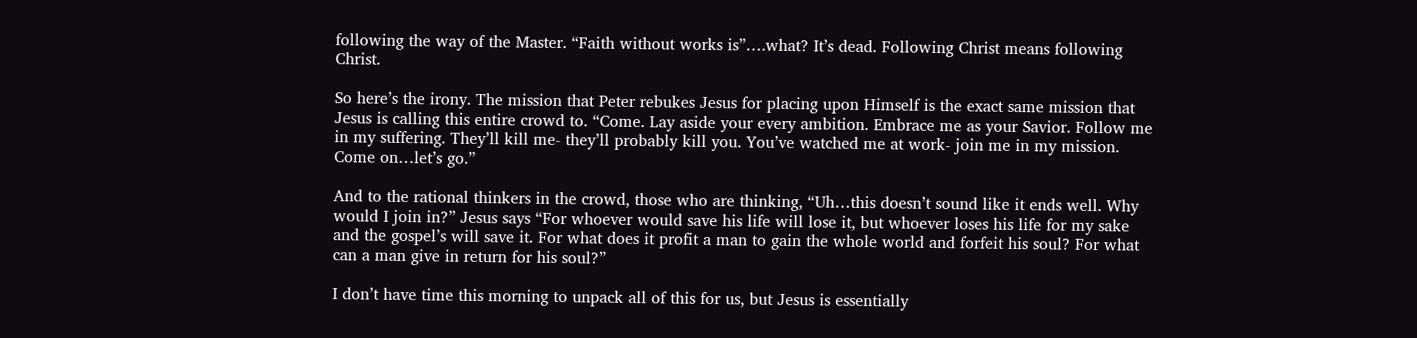following the way of the Master. “Faith without works is”….what? It’s dead. Following Christ means following Christ.

So here’s the irony. The mission that Peter rebukes Jesus for placing upon Himself is the exact same mission that Jesus is calling this entire crowd to. “Come. Lay aside your every ambition. Embrace me as your Savior. Follow me in my suffering. They’ll kill me- they’ll probably kill you. You’ve watched me at work- join me in my mission. Come on…let’s go.”

And to the rational thinkers in the crowd, those who are thinking, “Uh…this doesn’t sound like it ends well. Why would I join in?” Jesus says “For whoever would save his life will lose it, but whoever loses his life for my sake and the gospel’s will save it. For what does it profit a man to gain the whole world and forfeit his soul? For what can a man give in return for his soul?”

I don’t have time this morning to unpack all of this for us, but Jesus is essentially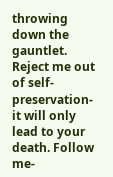throwing down the gauntlet. Reject me out of self-preservation- it will only lead to your death. Follow me-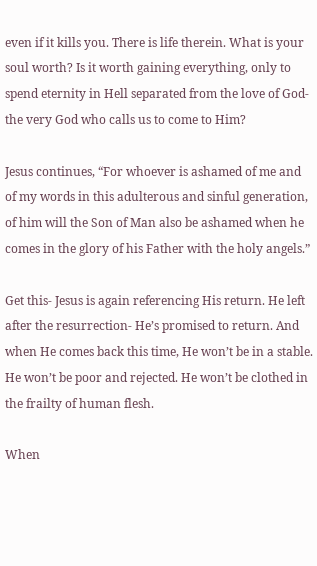even if it kills you. There is life therein. What is your soul worth? Is it worth gaining everything, only to spend eternity in Hell separated from the love of God- the very God who calls us to come to Him?

Jesus continues, “For whoever is ashamed of me and of my words in this adulterous and sinful generation, of him will the Son of Man also be ashamed when he comes in the glory of his Father with the holy angels.”

Get this- Jesus is again referencing His return. He left after the resurrection- He’s promised to return. And when He comes back this time, He won’t be in a stable. He won’t be poor and rejected. He won’t be clothed in the frailty of human flesh.

When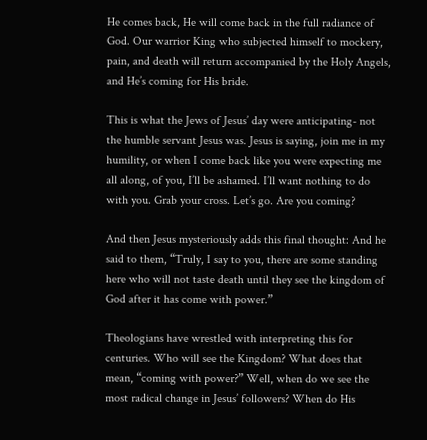He comes back, He will come back in the full radiance of God. Our warrior King who subjected himself to mockery, pain, and death will return accompanied by the Holy Angels, and He’s coming for His bride.

This is what the Jews of Jesus’ day were anticipating- not the humble servant Jesus was. Jesus is saying, join me in my humility, or when I come back like you were expecting me all along, of you, I’ll be ashamed. I’ll want nothing to do with you. Grab your cross. Let’s go. Are you coming?

And then Jesus mysteriously adds this final thought: And he said to them, “Truly, I say to you, there are some standing here who will not taste death until they see the kingdom of God after it has come with power.”

Theologians have wrestled with interpreting this for centuries. Who will see the Kingdom? What does that mean, “coming with power?” Well, when do we see the most radical change in Jesus’ followers? When do His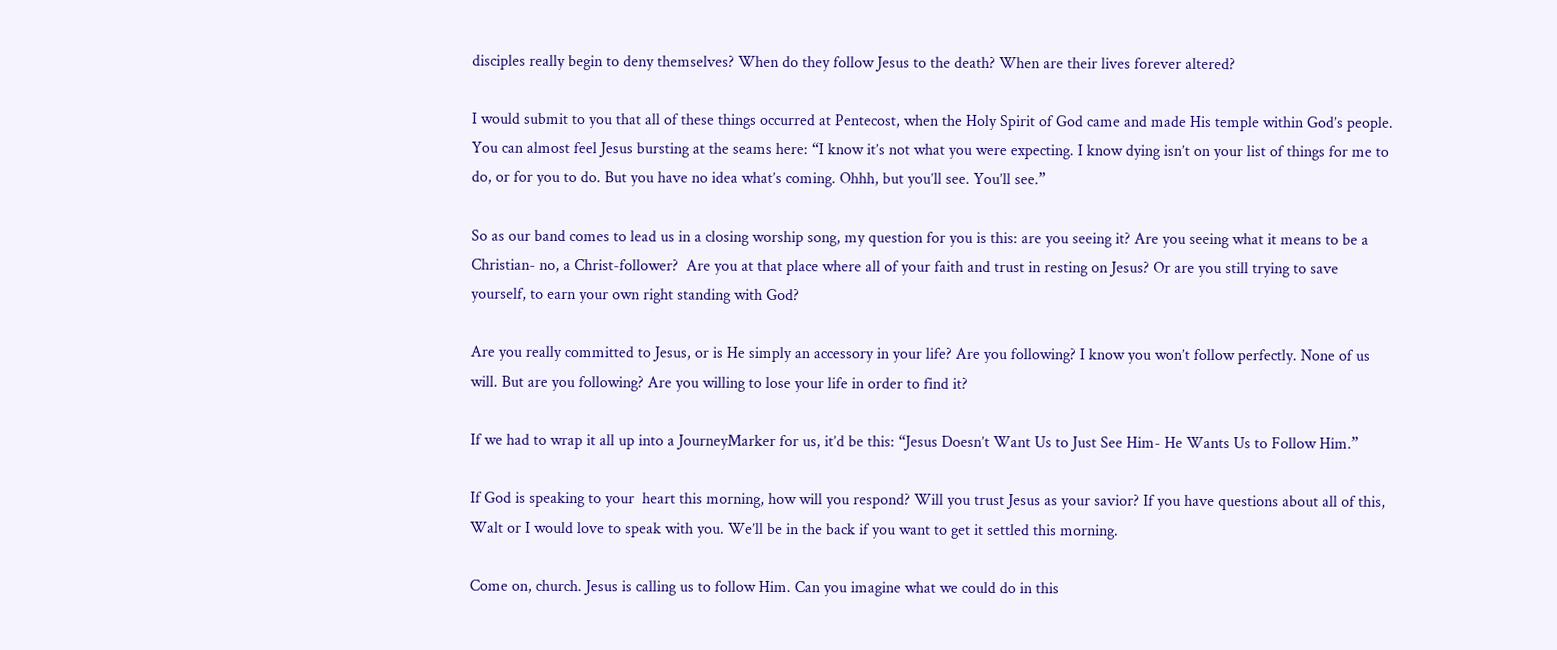disciples really begin to deny themselves? When do they follow Jesus to the death? When are their lives forever altered?

I would submit to you that all of these things occurred at Pentecost, when the Holy Spirit of God came and made His temple within God’s people. You can almost feel Jesus bursting at the seams here: “I know it’s not what you were expecting. I know dying isn’t on your list of things for me to do, or for you to do. But you have no idea what’s coming. Ohhh, but you’ll see. You’ll see.”

So as our band comes to lead us in a closing worship song, my question for you is this: are you seeing it? Are you seeing what it means to be a Christian- no, a Christ-follower?  Are you at that place where all of your faith and trust in resting on Jesus? Or are you still trying to save yourself, to earn your own right standing with God?

Are you really committed to Jesus, or is He simply an accessory in your life? Are you following? I know you won’t follow perfectly. None of us will. But are you following? Are you willing to lose your life in order to find it?

If we had to wrap it all up into a JourneyMarker for us, it’d be this: “Jesus Doesn’t Want Us to Just See Him- He Wants Us to Follow Him.”

If God is speaking to your  heart this morning, how will you respond? Will you trust Jesus as your savior? If you have questions about all of this, Walt or I would love to speak with you. We’ll be in the back if you want to get it settled this morning.

Come on, church. Jesus is calling us to follow Him. Can you imagine what we could do in this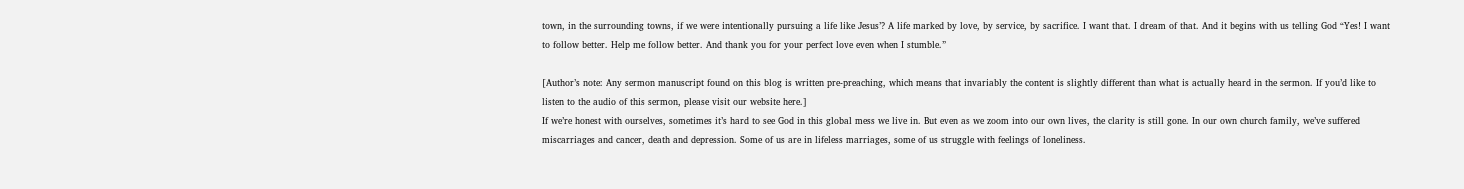town, in the surrounding towns, if we were intentionally pursuing a life like Jesus’? A life marked by love, by service, by sacrifice. I want that. I dream of that. And it begins with us telling God “Yes! I want to follow better. Help me follow better. And thank you for your perfect love even when I stumble.”

[Author’s note: Any sermon manuscript found on this blog is written pre-preaching, which means that invariably the content is slightly different than what is actually heard in the sermon. If you’d like to listen to the audio of this sermon, please visit our website here.]
If we’re honest with ourselves, sometimes it’s hard to see God in this global mess we live in. But even as we zoom into our own lives, the clarity is still gone. In our own church family, we’ve suffered miscarriages and cancer, death and depression. Some of us are in lifeless marriages, some of us struggle with feelings of loneliness.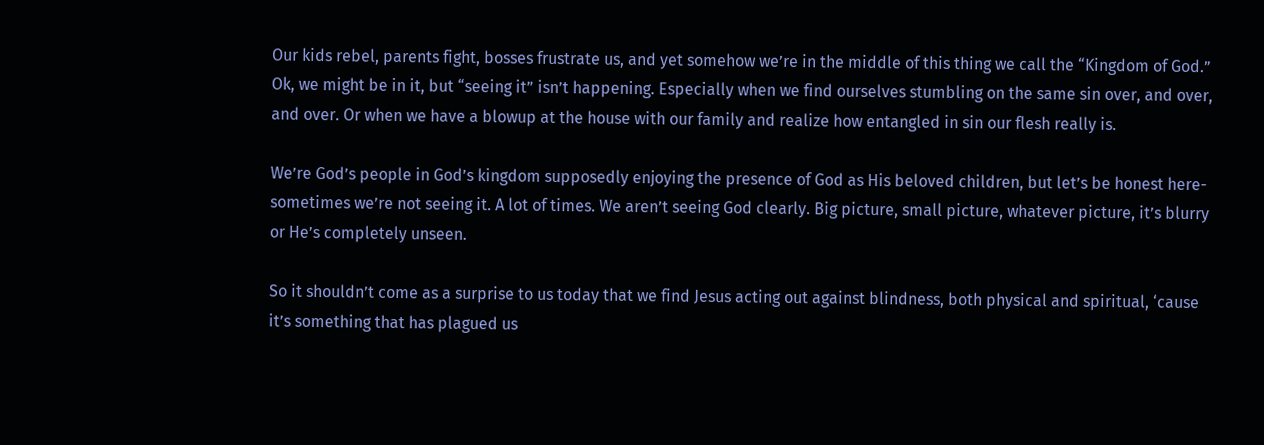Our kids rebel, parents fight, bosses frustrate us, and yet somehow we’re in the middle of this thing we call the “Kingdom of God.” Ok, we might be in it, but “seeing it” isn’t happening. Especially when we find ourselves stumbling on the same sin over, and over, and over. Or when we have a blowup at the house with our family and realize how entangled in sin our flesh really is.

We’re God’s people in God’s kingdom supposedly enjoying the presence of God as His beloved children, but let’s be honest here- sometimes we’re not seeing it. A lot of times. We aren’t seeing God clearly. Big picture, small picture, whatever picture, it’s blurry or He’s completely unseen.

So it shouldn’t come as a surprise to us today that we find Jesus acting out against blindness, both physical and spiritual, ‘cause it’s something that has plagued us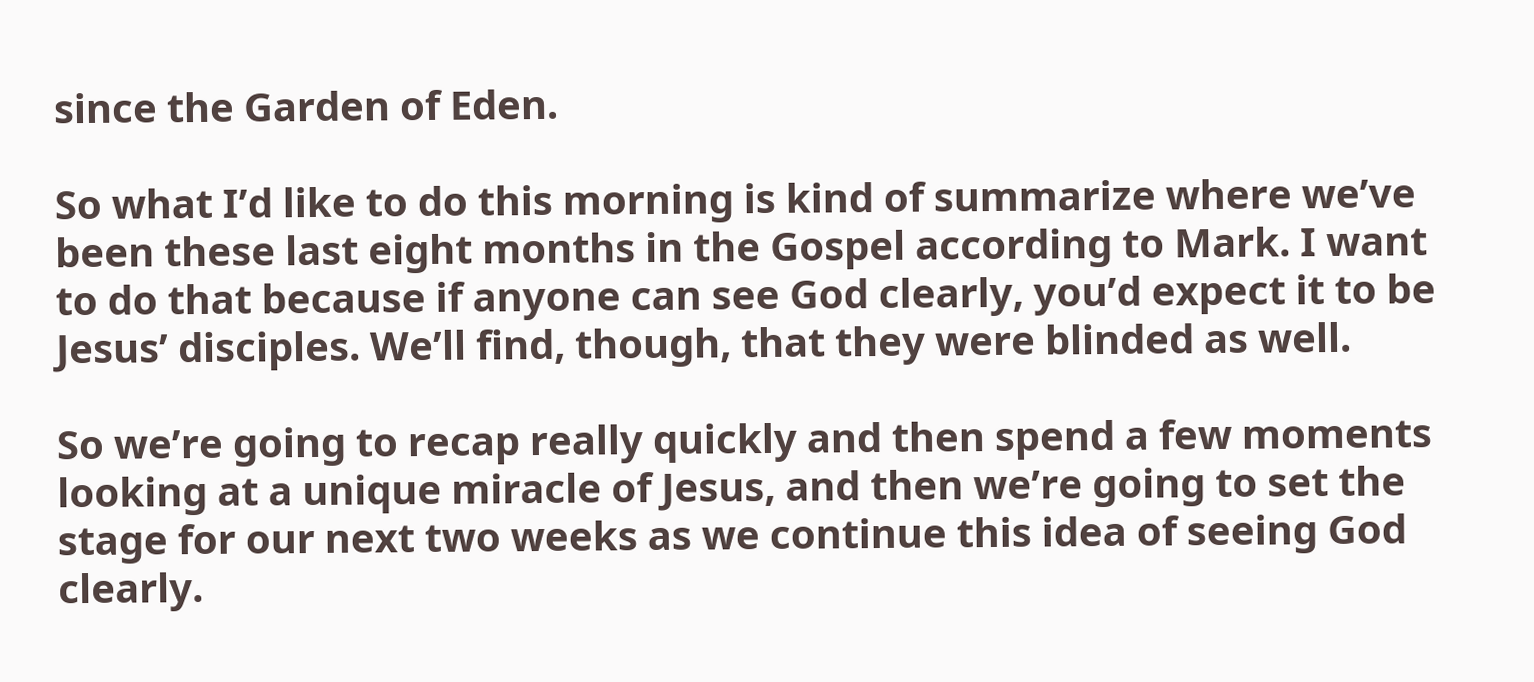since the Garden of Eden.

So what I’d like to do this morning is kind of summarize where we’ve been these last eight months in the Gospel according to Mark. I want to do that because if anyone can see God clearly, you’d expect it to be Jesus’ disciples. We’ll find, though, that they were blinded as well.

So we’re going to recap really quickly and then spend a few moments looking at a unique miracle of Jesus, and then we’re going to set the stage for our next two weeks as we continue this idea of seeing God clearly.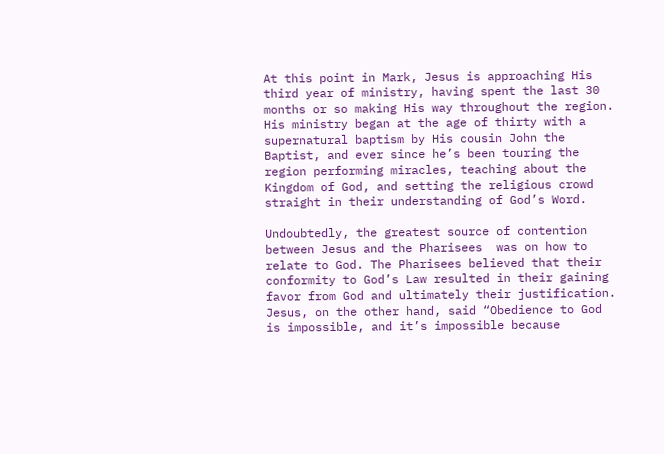At this point in Mark, Jesus is approaching His third year of ministry, having spent the last 30 months or so making His way throughout the region. His ministry began at the age of thirty with a supernatural baptism by His cousin John the Baptist, and ever since he’s been touring the region performing miracles, teaching about the Kingdom of God, and setting the religious crowd straight in their understanding of God’s Word.

Undoubtedly, the greatest source of contention between Jesus and the Pharisees  was on how to relate to God. The Pharisees believed that their conformity to God’s Law resulted in their gaining favor from God and ultimately their justification. Jesus, on the other hand, said “Obedience to God is impossible, and it’s impossible because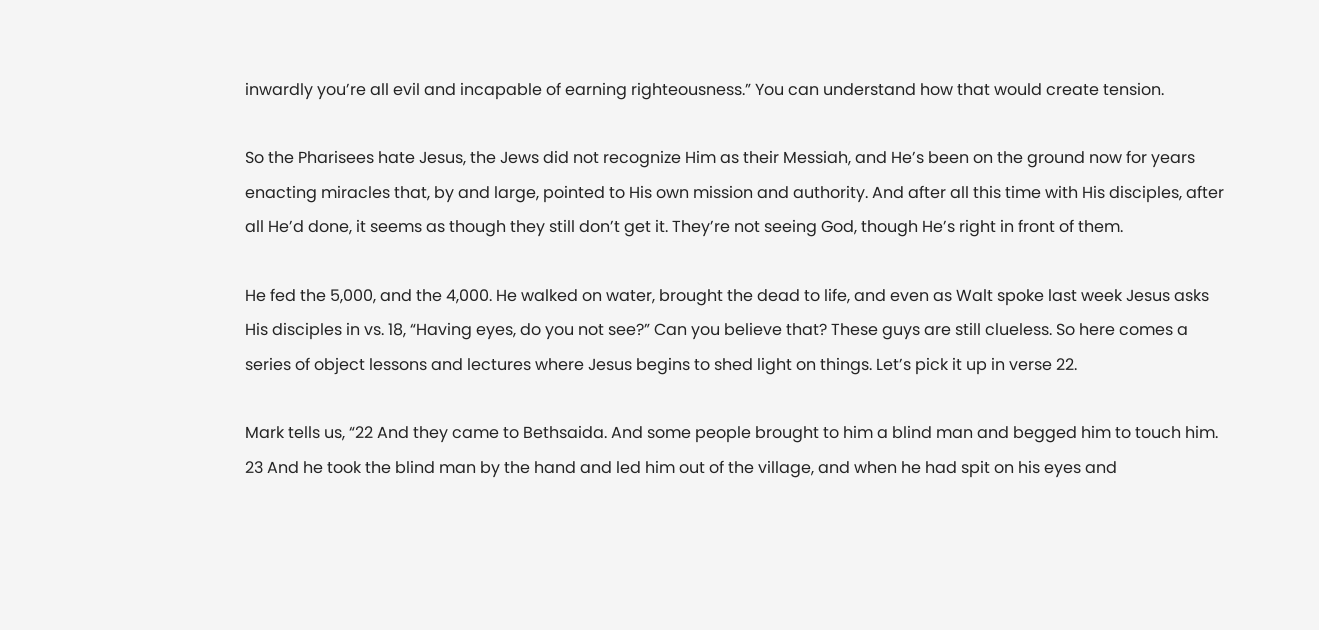inwardly you’re all evil and incapable of earning righteousness.” You can understand how that would create tension.

So the Pharisees hate Jesus, the Jews did not recognize Him as their Messiah, and He’s been on the ground now for years enacting miracles that, by and large, pointed to His own mission and authority. And after all this time with His disciples, after all He’d done, it seems as though they still don’t get it. They’re not seeing God, though He’s right in front of them.

He fed the 5,000, and the 4,000. He walked on water, brought the dead to life, and even as Walt spoke last week Jesus asks His disciples in vs. 18, “Having eyes, do you not see?” Can you believe that? These guys are still clueless. So here comes a series of object lessons and lectures where Jesus begins to shed light on things. Let’s pick it up in verse 22.

Mark tells us, “22 And they came to Bethsaida. And some people brought to him a blind man and begged him to touch him. 23 And he took the blind man by the hand and led him out of the village, and when he had spit on his eyes and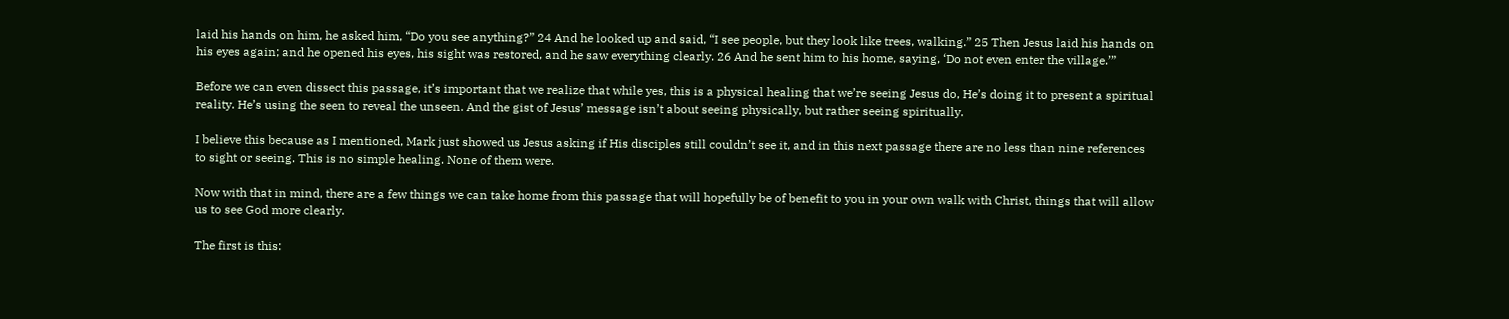laid his hands on him, he asked him, “Do you see anything?” 24 And he looked up and said, “I see people, but they look like trees, walking.” 25 Then Jesus laid his hands on his eyes again; and he opened his eyes, his sight was restored, and he saw everything clearly. 26 And he sent him to his home, saying, ‘Do not even enter the village.’”

Before we can even dissect this passage, it’s important that we realize that while yes, this is a physical healing that we’re seeing Jesus do, He’s doing it to present a spiritual reality. He’s using the seen to reveal the unseen. And the gist of Jesus’ message isn’t about seeing physically, but rather seeing spiritually.

I believe this because as I mentioned, Mark just showed us Jesus asking if His disciples still couldn’t see it, and in this next passage there are no less than nine references to sight or seeing. This is no simple healing. None of them were.

Now with that in mind, there are a few things we can take home from this passage that will hopefully be of benefit to you in your own walk with Christ, things that will allow us to see God more clearly.

The first is this: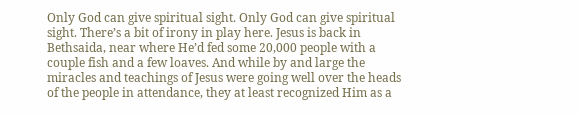Only God can give spiritual sight. Only God can give spiritual sight. There’s a bit of irony in play here. Jesus is back in Bethsaida, near where He’d fed some 20,000 people with a couple fish and a few loaves. And while by and large the miracles and teachings of Jesus were going well over the heads of the people in attendance, they at least recognized Him as a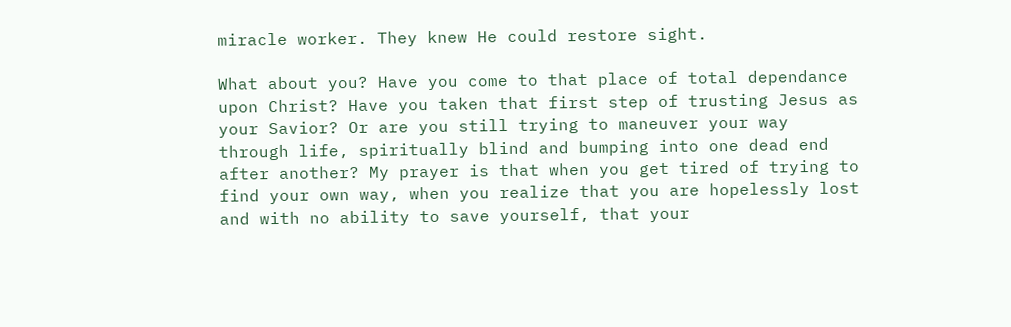miracle worker. They knew He could restore sight.

What about you? Have you come to that place of total dependance upon Christ? Have you taken that first step of trusting Jesus as your Savior? Or are you still trying to maneuver your way through life, spiritually blind and bumping into one dead end after another? My prayer is that when you get tired of trying to find your own way, when you realize that you are hopelessly lost and with no ability to save yourself, that your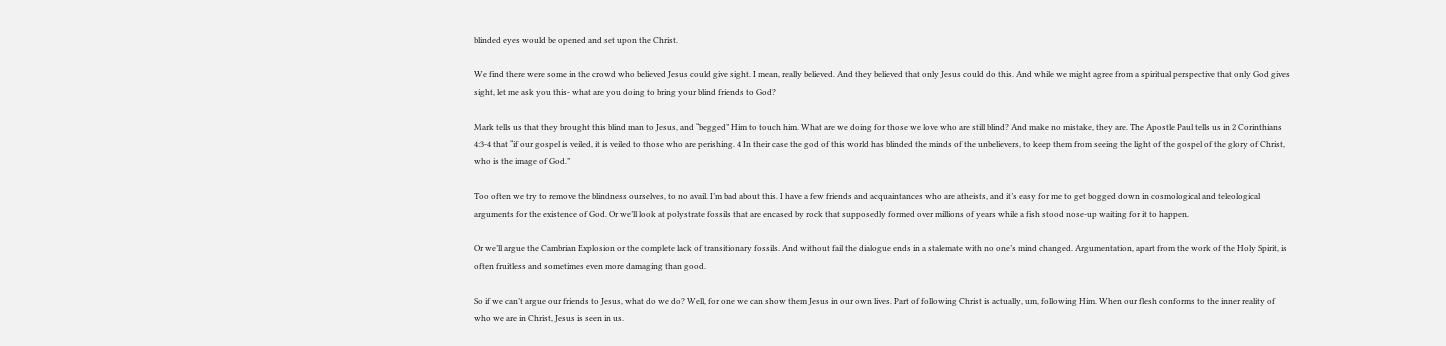blinded eyes would be opened and set upon the Christ.

We find there were some in the crowd who believed Jesus could give sight. I mean, really believed. And they believed that only Jesus could do this. And while we might agree from a spiritual perspective that only God gives sight, let me ask you this- what are you doing to bring your blind friends to God?

Mark tells us that they brought this blind man to Jesus, and “begged” Him to touch him. What are we doing for those we love who are still blind? And make no mistake, they are. The Apostle Paul tells us in 2 Corinthians 4:3-4 that “if our gospel is veiled, it is veiled to those who are perishing. 4 In their case the god of this world has blinded the minds of the unbelievers, to keep them from seeing the light of the gospel of the glory of Christ, who is the image of God.”

Too often we try to remove the blindness ourselves, to no avail. I’m bad about this. I have a few friends and acquaintances who are atheists, and it’s easy for me to get bogged down in cosmological and teleological arguments for the existence of God. Or we’ll look at polystrate fossils that are encased by rock that supposedly formed over millions of years while a fish stood nose-up waiting for it to happen.

Or we’ll argue the Cambrian Explosion or the complete lack of transitionary fossils. And without fail the dialogue ends in a stalemate with no one’s mind changed. Argumentation, apart from the work of the Holy Spirit, is often fruitless and sometimes even more damaging than good.

So if we can’t argue our friends to Jesus, what do we do? Well, for one we can show them Jesus in our own lives. Part of following Christ is actually, um, following Him. When our flesh conforms to the inner reality of who we are in Christ, Jesus is seen in us.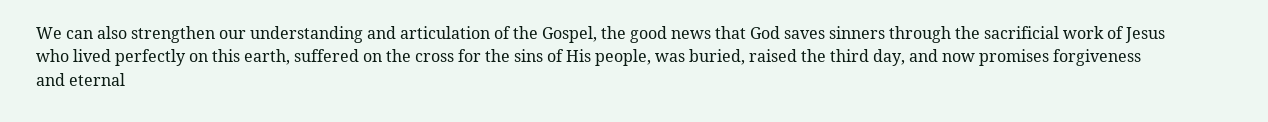We can also strengthen our understanding and articulation of the Gospel, the good news that God saves sinners through the sacrificial work of Jesus who lived perfectly on this earth, suffered on the cross for the sins of His people, was buried, raised the third day, and now promises forgiveness and eternal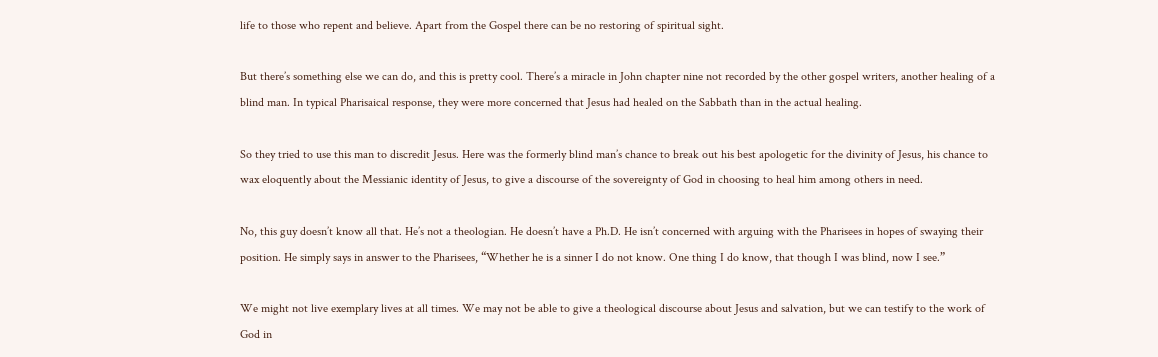life to those who repent and believe. Apart from the Gospel there can be no restoring of spiritual sight.

But there’s something else we can do, and this is pretty cool. There’s a miracle in John chapter nine not recorded by the other gospel writers, another healing of a blind man. In typical Pharisaical response, they were more concerned that Jesus had healed on the Sabbath than in the actual healing.

So they tried to use this man to discredit Jesus. Here was the formerly blind man’s chance to break out his best apologetic for the divinity of Jesus, his chance to wax eloquently about the Messianic identity of Jesus, to give a discourse of the sovereignty of God in choosing to heal him among others in need.

No, this guy doesn’t know all that. He’s not a theologian. He doesn’t have a Ph.D. He isn’t concerned with arguing with the Pharisees in hopes of swaying their position. He simply says in answer to the Pharisees, “Whether he is a sinner I do not know. One thing I do know, that though I was blind, now I see.”

We might not live exemplary lives at all times. We may not be able to give a theological discourse about Jesus and salvation, but we can testify to the work of God in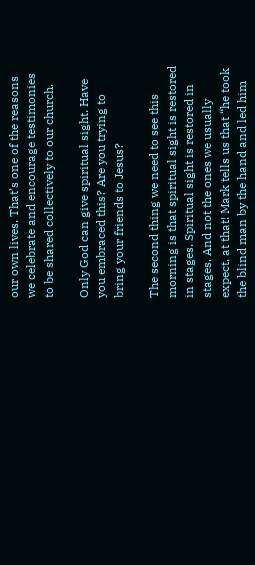our own lives. That’s one of the reasons we celebrate and encourage testimonies to be shared collectively to our church.

Only God can give spiritual sight. Have you embraced this? Are you trying to bring your friends to Jesus?

The second thing we need to see this morning is that spiritual sight is restored in stages. Spiritual sight is restored in stages. And not the ones we usually expect, at that! Mark tells us that “he took the blind man by the hand and led him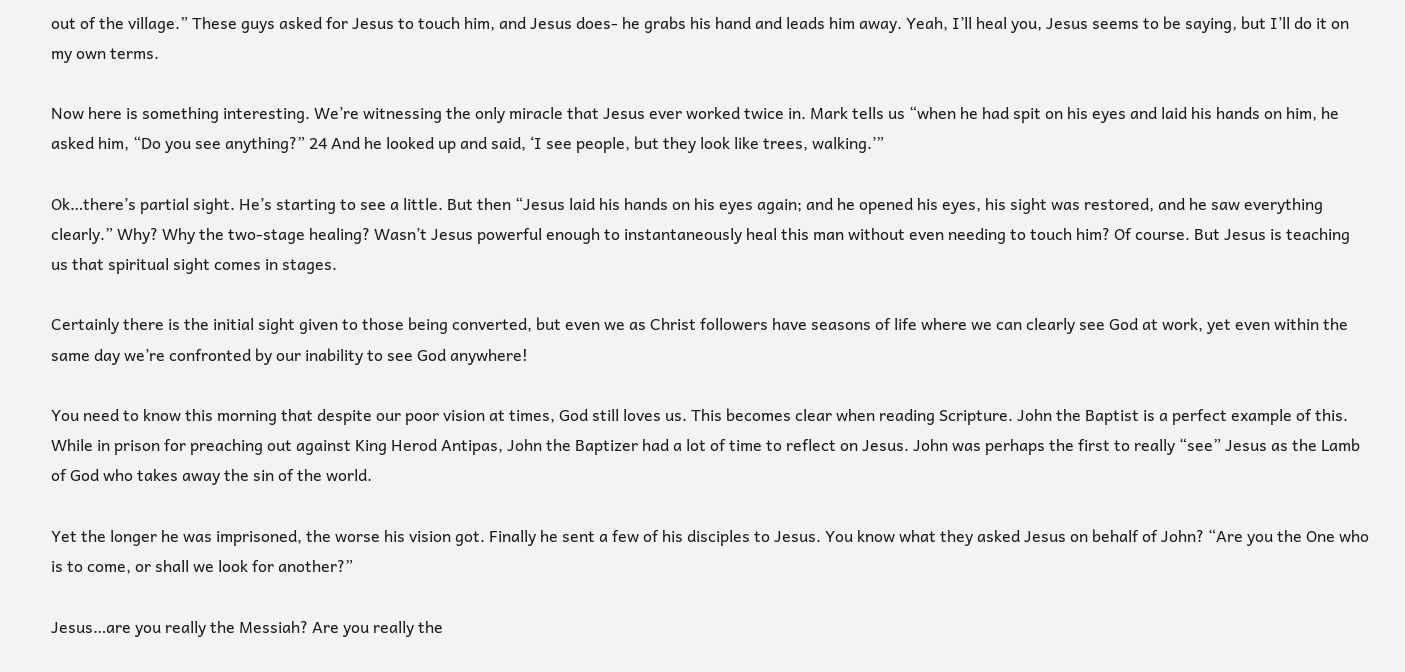out of the village.” These guys asked for Jesus to touch him, and Jesus does- he grabs his hand and leads him away. Yeah, I’ll heal you, Jesus seems to be saying, but I’ll do it on my own terms.

Now here is something interesting. We’re witnessing the only miracle that Jesus ever worked twice in. Mark tells us “when he had spit on his eyes and laid his hands on him, he asked him, “Do you see anything?” 24 And he looked up and said, ‘I see people, but they look like trees, walking.’”

Ok…there’s partial sight. He’s starting to see a little. But then “Jesus laid his hands on his eyes again; and he opened his eyes, his sight was restored, and he saw everything clearly.” Why? Why the two-stage healing? Wasn’t Jesus powerful enough to instantaneously heal this man without even needing to touch him? Of course. But Jesus is teaching us that spiritual sight comes in stages.

Certainly there is the initial sight given to those being converted, but even we as Christ followers have seasons of life where we can clearly see God at work, yet even within the same day we’re confronted by our inability to see God anywhere!

You need to know this morning that despite our poor vision at times, God still loves us. This becomes clear when reading Scripture. John the Baptist is a perfect example of this. While in prison for preaching out against King Herod Antipas, John the Baptizer had a lot of time to reflect on Jesus. John was perhaps the first to really “see” Jesus as the Lamb of God who takes away the sin of the world.

Yet the longer he was imprisoned, the worse his vision got. Finally he sent a few of his disciples to Jesus. You know what they asked Jesus on behalf of John? “Are you the One who is to come, or shall we look for another?”

Jesus…are you really the Messiah? Are you really the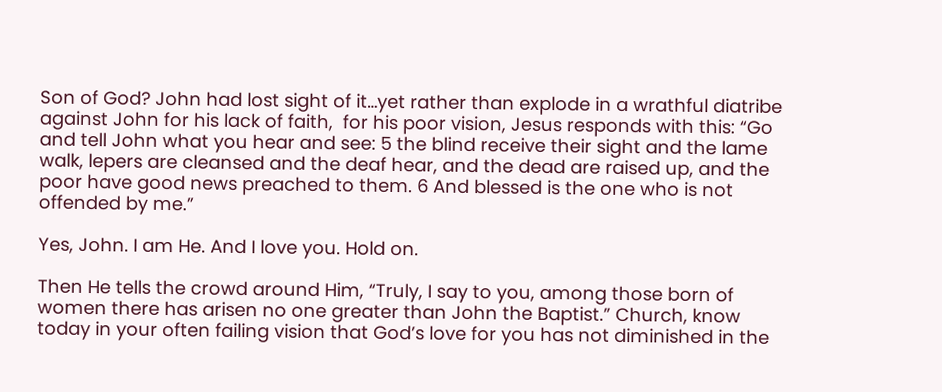Son of God? John had lost sight of it…yet rather than explode in a wrathful diatribe against John for his lack of faith,  for his poor vision, Jesus responds with this: “Go and tell John what you hear and see: 5 the blind receive their sight and the lame walk, lepers are cleansed and the deaf hear, and the dead are raised up, and the poor have good news preached to them. 6 And blessed is the one who is not offended by me.”

Yes, John. I am He. And I love you. Hold on.

Then He tells the crowd around Him, “Truly, I say to you, among those born of women there has arisen no one greater than John the Baptist.” Church, know today in your often failing vision that God’s love for you has not diminished in the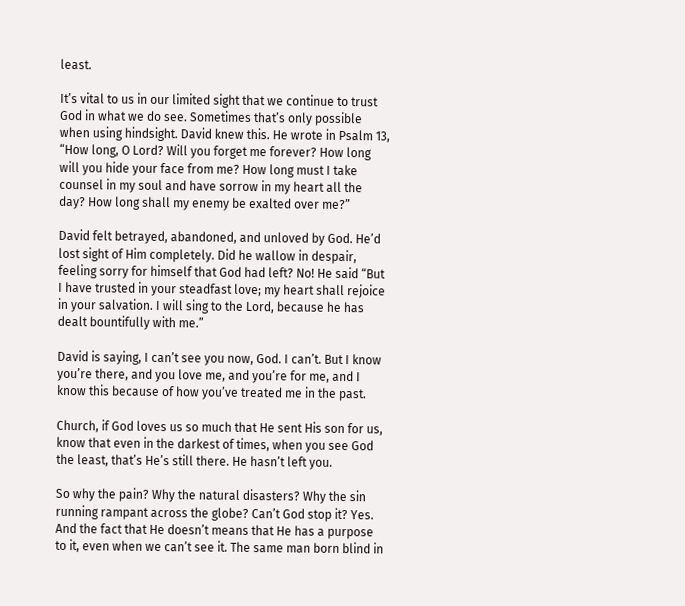least.

It’s vital to us in our limited sight that we continue to trust God in what we do see. Sometimes that’s only possible when using hindsight. David knew this. He wrote in Psalm 13, “How long, O Lord? Will you forget me forever? How long will you hide your face from me? How long must I take counsel in my soul and have sorrow in my heart all the day? How long shall my enemy be exalted over me?”

David felt betrayed, abandoned, and unloved by God. He’d lost sight of Him completely. Did he wallow in despair, feeling sorry for himself that God had left? No! He said “But I have trusted in your steadfast love; my heart shall rejoice in your salvation. I will sing to the Lord, because he has dealt bountifully with me.”

David is saying, I can’t see you now, God. I can’t. But I know you’re there, and you love me, and you’re for me, and I know this because of how you’ve treated me in the past.

Church, if God loves us so much that He sent His son for us, know that even in the darkest of times, when you see God the least, that’s He’s still there. He hasn’t left you.

So why the pain? Why the natural disasters? Why the sin running rampant across the globe? Can’t God stop it? Yes. And the fact that He doesn’t means that He has a purpose to it, even when we can’t see it. The same man born blind in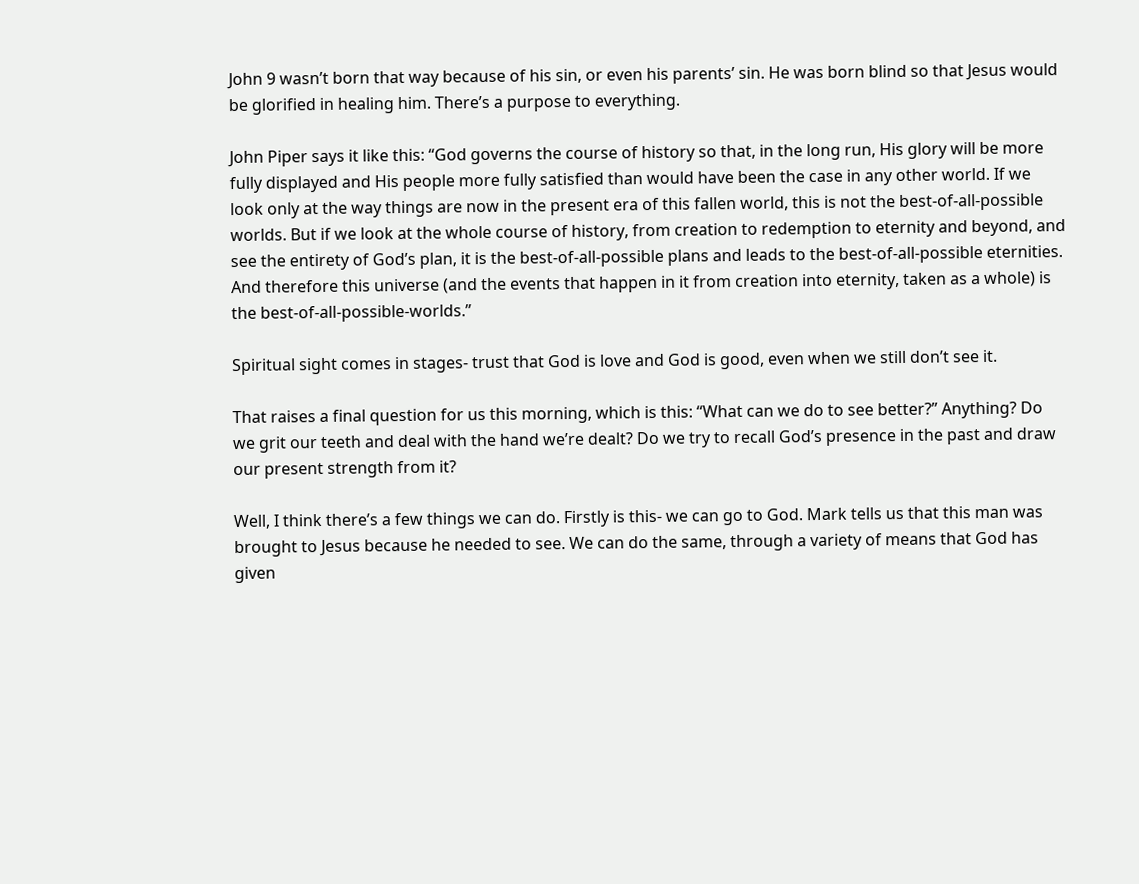John 9 wasn’t born that way because of his sin, or even his parents’ sin. He was born blind so that Jesus would be glorified in healing him. There’s a purpose to everything.

John Piper says it like this: “God governs the course of history so that, in the long run, His glory will be more fully displayed and His people more fully satisfied than would have been the case in any other world. If we look only at the way things are now in the present era of this fallen world, this is not the best-of-all-possible worlds. But if we look at the whole course of history, from creation to redemption to eternity and beyond, and see the entirety of God’s plan, it is the best-of-all-possible plans and leads to the best-of-all-possible eternities. And therefore this universe (and the events that happen in it from creation into eternity, taken as a whole) is the best-of-all-possible-worlds.”

Spiritual sight comes in stages- trust that God is love and God is good, even when we still don’t see it.

That raises a final question for us this morning, which is this: “What can we do to see better?” Anything? Do we grit our teeth and deal with the hand we’re dealt? Do we try to recall God’s presence in the past and draw our present strength from it?

Well, I think there’s a few things we can do. Firstly is this- we can go to God. Mark tells us that this man was brought to Jesus because he needed to see. We can do the same, through a variety of means that God has given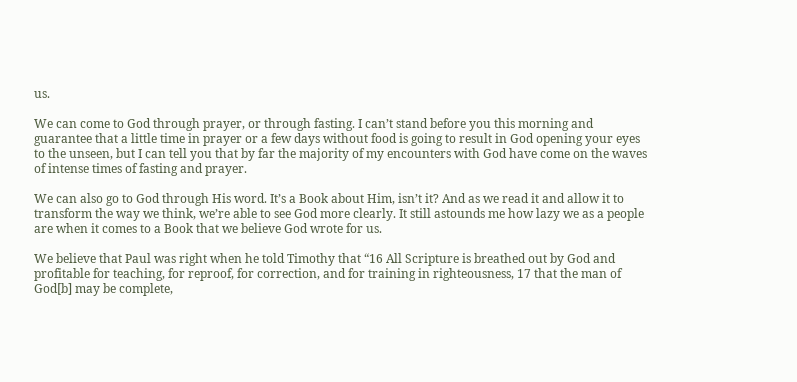us.

We can come to God through prayer, or through fasting. I can’t stand before you this morning and guarantee that a little time in prayer or a few days without food is going to result in God opening your eyes to the unseen, but I can tell you that by far the majority of my encounters with God have come on the waves of intense times of fasting and prayer.

We can also go to God through His word. It’s a Book about Him, isn’t it? And as we read it and allow it to transform the way we think, we’re able to see God more clearly. It still astounds me how lazy we as a people are when it comes to a Book that we believe God wrote for us.

We believe that Paul was right when he told Timothy that “16 All Scripture is breathed out by God and profitable for teaching, for reproof, for correction, and for training in righteousness, 17 that the man of God[b] may be complete,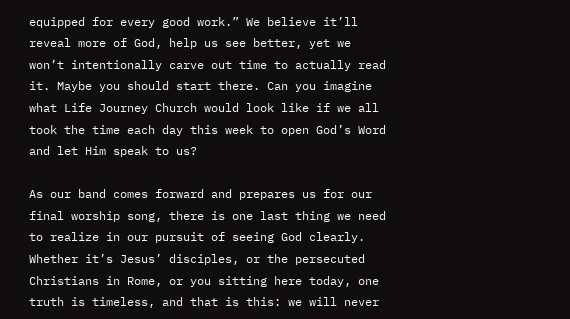equipped for every good work.” We believe it’ll reveal more of God, help us see better, yet we won’t intentionally carve out time to actually read it. Maybe you should start there. Can you imagine what Life Journey Church would look like if we all took the time each day this week to open God’s Word and let Him speak to us?

As our band comes forward and prepares us for our final worship song, there is one last thing we need to realize in our pursuit of seeing God clearly. Whether it’s Jesus’ disciples, or the persecuted Christians in Rome, or you sitting here today, one truth is timeless, and that is this: we will never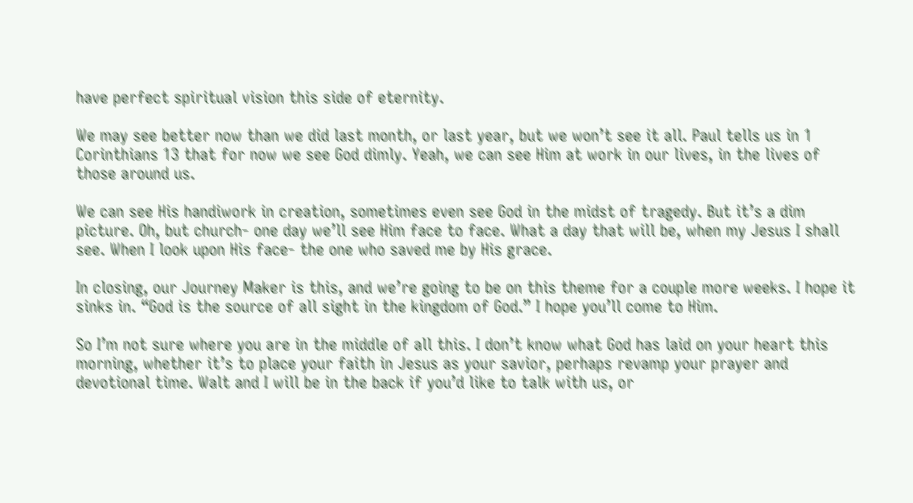have perfect spiritual vision this side of eternity.

We may see better now than we did last month, or last year, but we won’t see it all. Paul tells us in 1 Corinthians 13 that for now we see God dimly. Yeah, we can see Him at work in our lives, in the lives of those around us.

We can see His handiwork in creation, sometimes even see God in the midst of tragedy. But it’s a dim picture. Oh, but church- one day we’ll see Him face to face. What a day that will be, when my Jesus I shall see. When I look upon His face- the one who saved me by His grace.

In closing, our Journey Maker is this, and we’re going to be on this theme for a couple more weeks. I hope it sinks in. “God is the source of all sight in the kingdom of God.” I hope you’ll come to Him.

So I’m not sure where you are in the middle of all this. I don’t know what God has laid on your heart this morning, whether it’s to place your faith in Jesus as your savior, perhaps revamp your prayer and devotional time. Walt and I will be in the back if you’d like to talk with us, or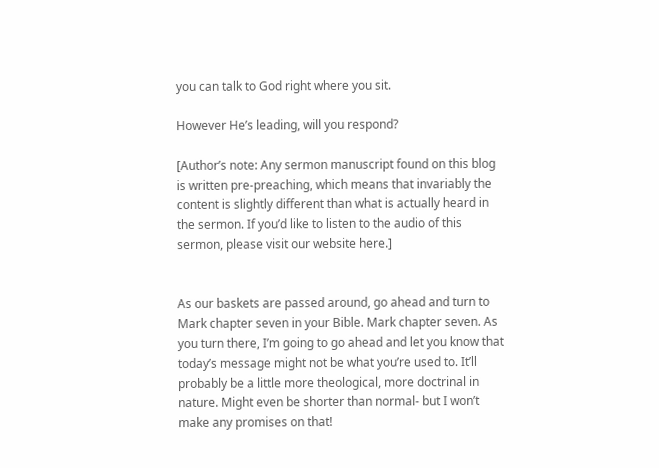you can talk to God right where you sit.

However He’s leading, will you respond?

[Author’s note: Any sermon manuscript found on this blog is written pre-preaching, which means that invariably the content is slightly different than what is actually heard in the sermon. If you’d like to listen to the audio of this sermon, please visit our website here.]


As our baskets are passed around, go ahead and turn to Mark chapter seven in your Bible. Mark chapter seven. As you turn there, I’m going to go ahead and let you know that today’s message might not be what you’re used to. It’ll probably be a little more theological, more doctrinal in nature. Might even be shorter than normal- but I won’t make any promises on that!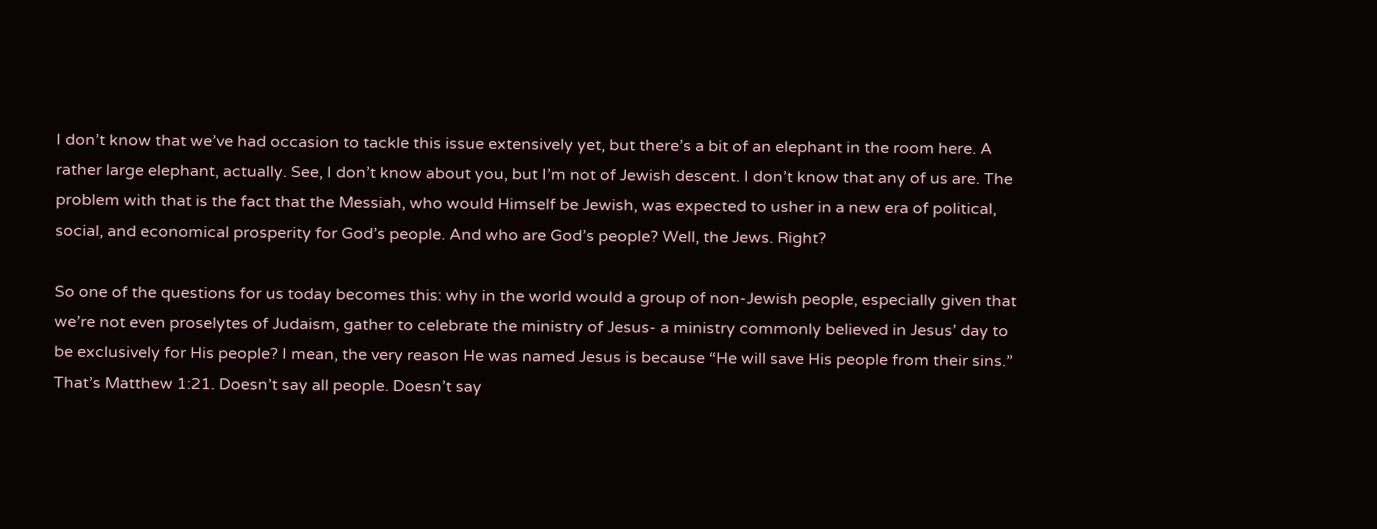I don’t know that we’ve had occasion to tackle this issue extensively yet, but there’s a bit of an elephant in the room here. A rather large elephant, actually. See, I don’t know about you, but I’m not of Jewish descent. I don’t know that any of us are. The problem with that is the fact that the Messiah, who would Himself be Jewish, was expected to usher in a new era of political, social, and economical prosperity for God’s people. And who are God’s people? Well, the Jews. Right?

So one of the questions for us today becomes this: why in the world would a group of non-Jewish people, especially given that we’re not even proselytes of Judaism, gather to celebrate the ministry of Jesus- a ministry commonly believed in Jesus’ day to be exclusively for His people? I mean, the very reason He was named Jesus is because “He will save His people from their sins.” That’s Matthew 1:21. Doesn’t say all people. Doesn’t say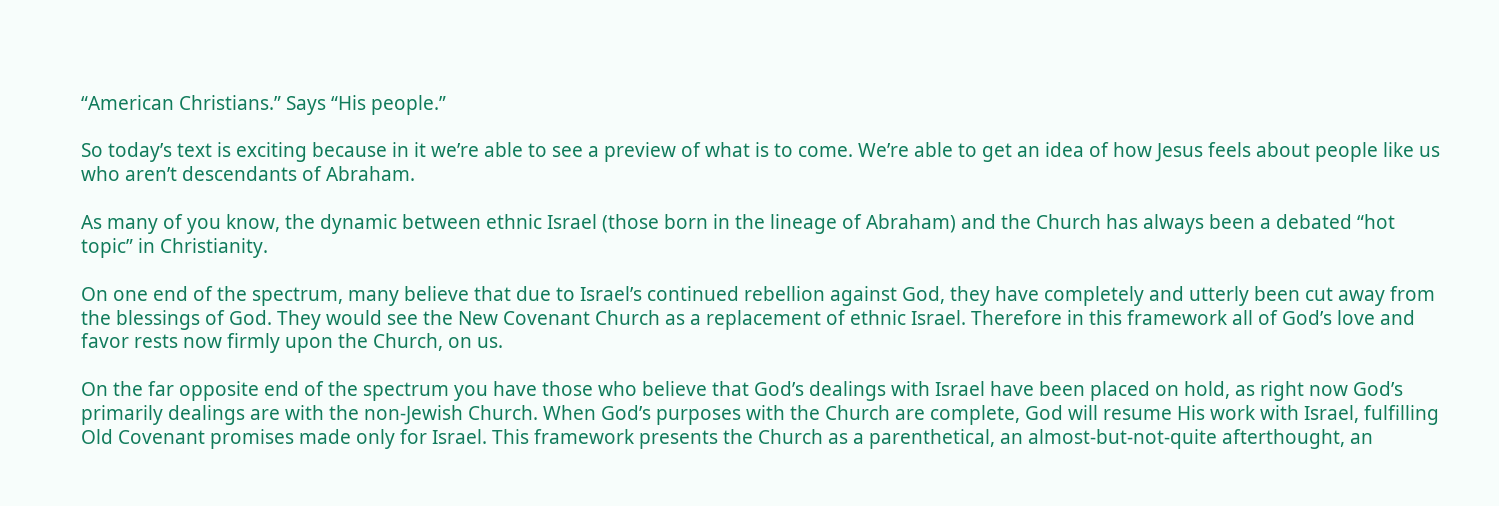“American Christians.” Says “His people.”

So today’s text is exciting because in it we’re able to see a preview of what is to come. We’re able to get an idea of how Jesus feels about people like us who aren’t descendants of Abraham.

As many of you know, the dynamic between ethnic Israel (those born in the lineage of Abraham) and the Church has always been a debated “hot topic” in Christianity.

On one end of the spectrum, many believe that due to Israel’s continued rebellion against God, they have completely and utterly been cut away from the blessings of God. They would see the New Covenant Church as a replacement of ethnic Israel. Therefore in this framework all of God’s love and favor rests now firmly upon the Church, on us.

On the far opposite end of the spectrum you have those who believe that God’s dealings with Israel have been placed on hold, as right now God’s primarily dealings are with the non-Jewish Church. When God’s purposes with the Church are complete, God will resume His work with Israel, fulfilling Old Covenant promises made only for Israel. This framework presents the Church as a parenthetical, an almost-but-not-quite afterthought, an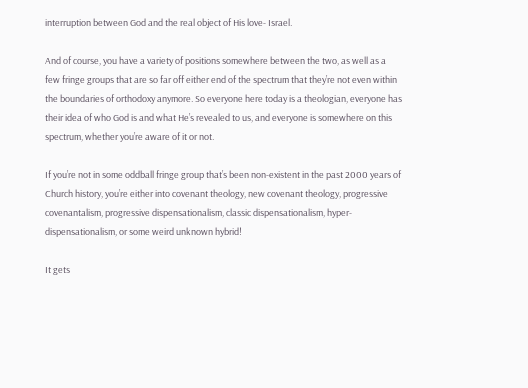interruption between God and the real object of His love- Israel.

And of course, you have a variety of positions somewhere between the two, as well as a few fringe groups that are so far off either end of the spectrum that they’re not even within the boundaries of orthodoxy anymore. So everyone here today is a theologian, everyone has their idea of who God is and what He’s revealed to us, and everyone is somewhere on this spectrum, whether you’re aware of it or not.

If you’re not in some oddball fringe group that’s been non-existent in the past 2000 years of Church history, you’re either into covenant theology, new covenant theology, progressive covenantalism, progressive dispensationalism, classic dispensationalism, hyper-dispensationalism, or some weird unknown hybrid!

It gets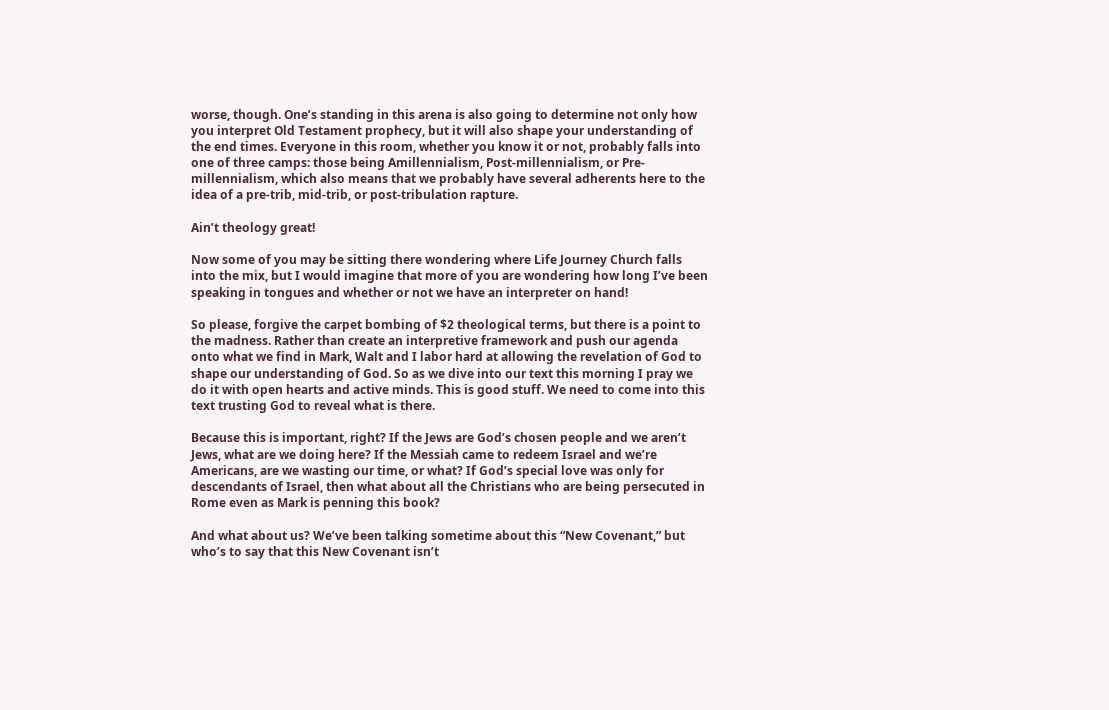worse, though. One’s standing in this arena is also going to determine not only how you interpret Old Testament prophecy, but it will also shape your understanding of the end times. Everyone in this room, whether you know it or not, probably falls into one of three camps: those being Amillennialism, Post-millennialism, or Pre-millennialism, which also means that we probably have several adherents here to the idea of a pre-trib, mid-trib, or post-tribulation rapture.

Ain’t theology great!

Now some of you may be sitting there wondering where Life Journey Church falls into the mix, but I would imagine that more of you are wondering how long I’ve been speaking in tongues and whether or not we have an interpreter on hand!

So please, forgive the carpet bombing of $2 theological terms, but there is a point to the madness. Rather than create an interpretive framework and push our agenda onto what we find in Mark, Walt and I labor hard at allowing the revelation of God to shape our understanding of God. So as we dive into our text this morning I pray we do it with open hearts and active minds. This is good stuff. We need to come into this text trusting God to reveal what is there.

Because this is important, right? If the Jews are God’s chosen people and we aren’t Jews, what are we doing here? If the Messiah came to redeem Israel and we’re Americans, are we wasting our time, or what? If God’s special love was only for descendants of Israel, then what about all the Christians who are being persecuted in Rome even as Mark is penning this book?

And what about us? We’ve been talking sometime about this “New Covenant,” but who’s to say that this New Covenant isn’t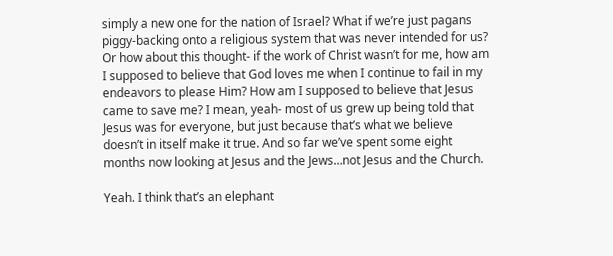simply a new one for the nation of Israel? What if we’re just pagans piggy-backing onto a religious system that was never intended for us? Or how about this thought- if the work of Christ wasn’t for me, how am I supposed to believe that God loves me when I continue to fail in my endeavors to please Him? How am I supposed to believe that Jesus came to save me? I mean, yeah- most of us grew up being told that Jesus was for everyone, but just because that’s what we believe doesn’t in itself make it true. And so far we’ve spent some eight months now looking at Jesus and the Jews…not Jesus and the Church.

Yeah. I think that’s an elephant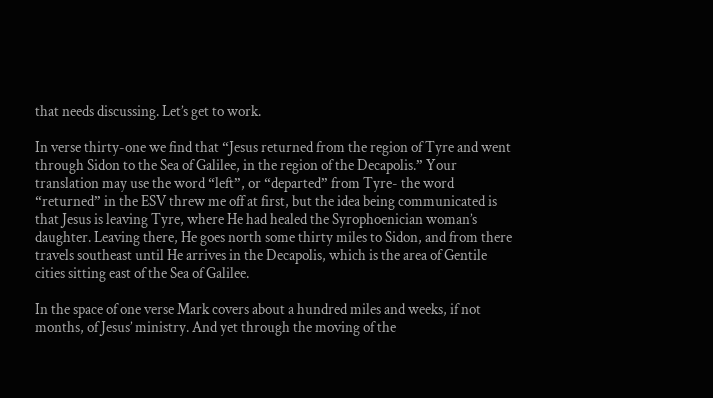that needs discussing. Let’s get to work.

In verse thirty-one we find that “Jesus returned from the region of Tyre and went through Sidon to the Sea of Galilee, in the region of the Decapolis.” Your translation may use the word “left”, or “departed” from Tyre- the word “returned” in the ESV threw me off at first, but the idea being communicated is that Jesus is leaving Tyre, where He had healed the Syrophoenician woman’s daughter. Leaving there, He goes north some thirty miles to Sidon, and from there travels southeast until He arrives in the Decapolis, which is the area of Gentile cities sitting east of the Sea of Galilee.

In the space of one verse Mark covers about a hundred miles and weeks, if not months, of Jesus’ ministry. And yet through the moving of the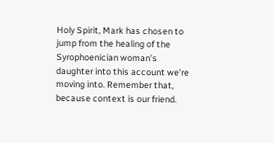Holy Spirit, Mark has chosen to jump from the healing of the Syrophoenician woman’s daughter into this account we’re moving into. Remember that, because context is our friend.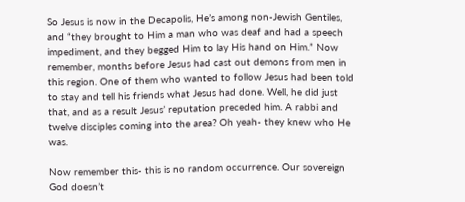So Jesus is now in the Decapolis, He’s among non-Jewish Gentiles, and “they brought to Him a man who was deaf and had a speech impediment, and they begged Him to lay His hand on Him.” Now remember, months before Jesus had cast out demons from men in this region. One of them who wanted to follow Jesus had been told to stay and tell his friends what Jesus had done. Well, he did just that, and as a result Jesus’ reputation preceded him. A rabbi and twelve disciples coming into the area? Oh yeah- they knew who He was.

Now remember this- this is no random occurrence. Our sovereign God doesn’t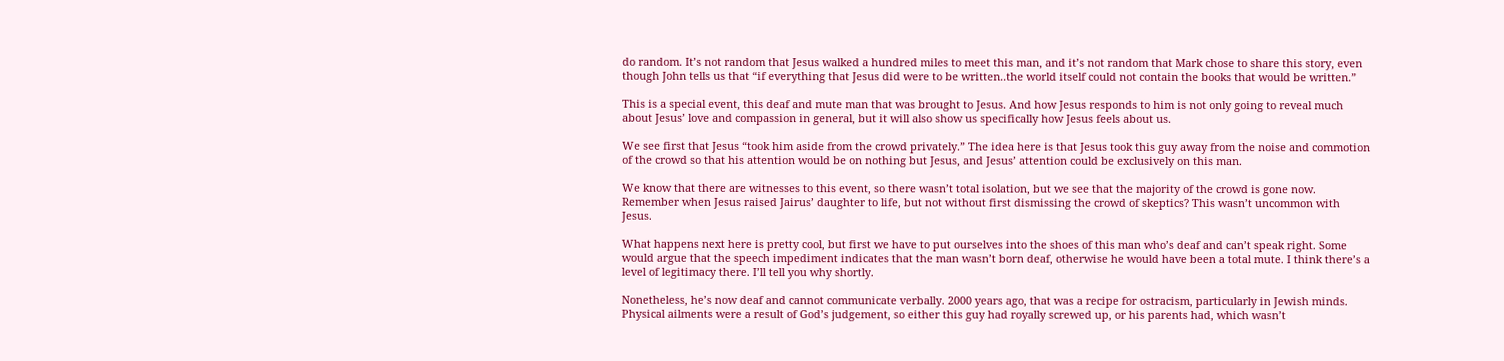do random. It’s not random that Jesus walked a hundred miles to meet this man, and it’s not random that Mark chose to share this story, even though John tells us that “if everything that Jesus did were to be written..the world itself could not contain the books that would be written.”

This is a special event, this deaf and mute man that was brought to Jesus. And how Jesus responds to him is not only going to reveal much about Jesus’ love and compassion in general, but it will also show us specifically how Jesus feels about us.

We see first that Jesus “took him aside from the crowd privately.” The idea here is that Jesus took this guy away from the noise and commotion of the crowd so that his attention would be on nothing but Jesus, and Jesus’ attention could be exclusively on this man.

We know that there are witnesses to this event, so there wasn’t total isolation, but we see that the majority of the crowd is gone now. Remember when Jesus raised Jairus’ daughter to life, but not without first dismissing the crowd of skeptics? This wasn’t uncommon with Jesus.

What happens next here is pretty cool, but first we have to put ourselves into the shoes of this man who’s deaf and can’t speak right. Some would argue that the speech impediment indicates that the man wasn’t born deaf, otherwise he would have been a total mute. I think there’s a level of legitimacy there. I’ll tell you why shortly.

Nonetheless, he’s now deaf and cannot communicate verbally. 2000 years ago, that was a recipe for ostracism, particularly in Jewish minds. Physical ailments were a result of God’s judgement, so either this guy had royally screwed up, or his parents had, which wasn’t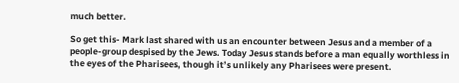much better.

So get this- Mark last shared with us an encounter between Jesus and a member of a people-group despised by the Jews. Today Jesus stands before a man equally worthless in the eyes of the Pharisees, though it’s unlikely any Pharisees were present.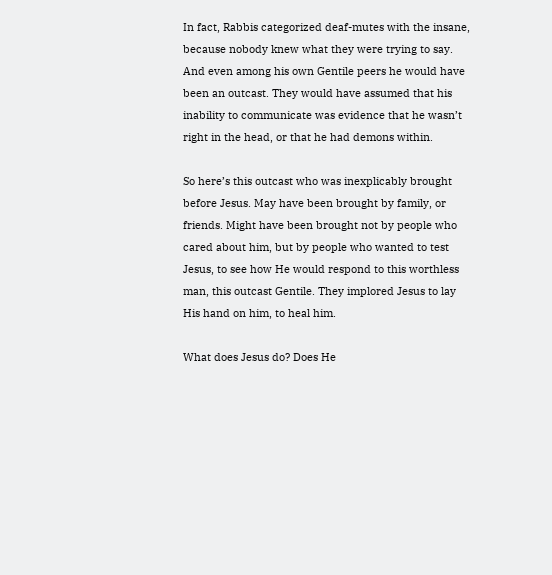In fact, Rabbis categorized deaf-mutes with the insane, because nobody knew what they were trying to say. And even among his own Gentile peers he would have been an outcast. They would have assumed that his inability to communicate was evidence that he wasn’t right in the head, or that he had demons within.

So here’s this outcast who was inexplicably brought before Jesus. May have been brought by family, or friends. Might have been brought not by people who cared about him, but by people who wanted to test Jesus, to see how He would respond to this worthless man, this outcast Gentile. They implored Jesus to lay His hand on him, to heal him.

What does Jesus do? Does He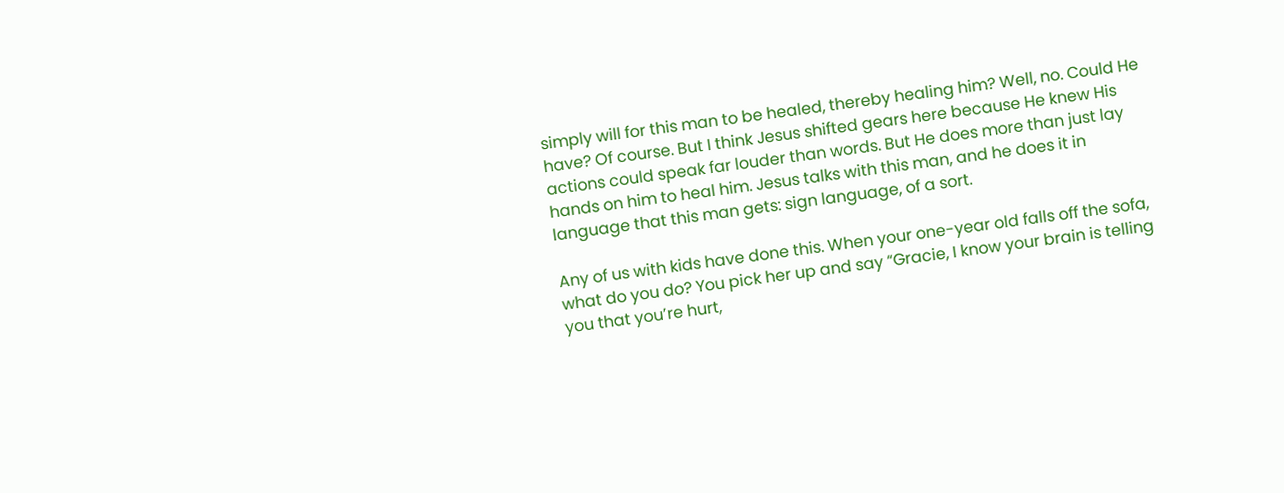simply will for this man to be healed, thereby healing him? Well, no. Could He have? Of course. But I think Jesus shifted gears here because He knew His actions could speak far louder than words. But He does more than just lay hands on him to heal him. Jesus talks with this man, and he does it in language that this man gets: sign language, of a sort.

Any of us with kids have done this. When your one-year old falls off the sofa, what do you do? You pick her up and say “Gracie, I know your brain is telling you that you’re hurt,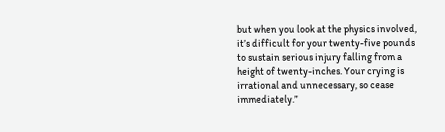but when you look at the physics involved, it’s difficult for your twenty-five pounds to sustain serious injury falling from a height of twenty-inches. Your crying is irrational and unnecessary, so cease immediately.”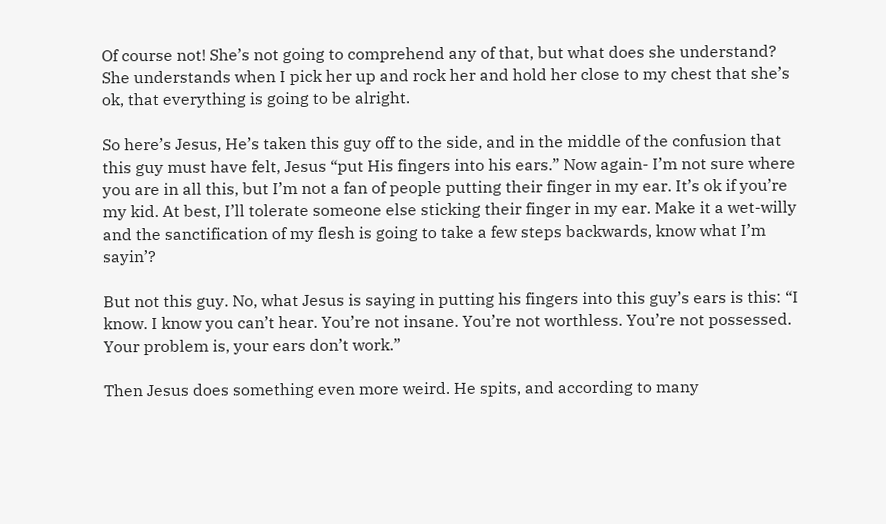Of course not! She’s not going to comprehend any of that, but what does she understand? She understands when I pick her up and rock her and hold her close to my chest that she’s ok, that everything is going to be alright.

So here’s Jesus, He’s taken this guy off to the side, and in the middle of the confusion that this guy must have felt, Jesus “put His fingers into his ears.” Now again- I’m not sure where you are in all this, but I’m not a fan of people putting their finger in my ear. It’s ok if you’re my kid. At best, I’ll tolerate someone else sticking their finger in my ear. Make it a wet-willy and the sanctification of my flesh is going to take a few steps backwards, know what I’m sayin’?

But not this guy. No, what Jesus is saying in putting his fingers into this guy’s ears is this: “I know. I know you can’t hear. You’re not insane. You’re not worthless. You’re not possessed. Your problem is, your ears don’t work.”

Then Jesus does something even more weird. He spits, and according to many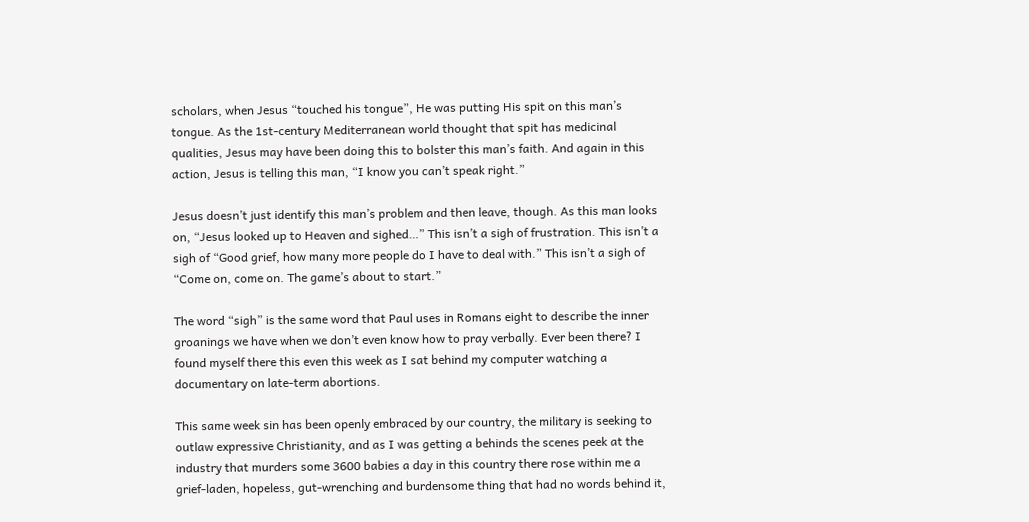scholars, when Jesus “touched his tongue”, He was putting His spit on this man’s tongue. As the 1st-century Mediterranean world thought that spit has medicinal qualities, Jesus may have been doing this to bolster this man’s faith. And again in this action, Jesus is telling this man, “I know you can’t speak right.”

Jesus doesn’t just identify this man’s problem and then leave, though. As this man looks on, “Jesus looked up to Heaven and sighed…” This isn’t a sigh of frustration. This isn’t a sigh of “Good grief, how many more people do I have to deal with.” This isn’t a sigh of “Come on, come on. The game’s about to start.”

The word “sigh” is the same word that Paul uses in Romans eight to describe the inner groanings we have when we don’t even know how to pray verbally. Ever been there? I found myself there this even this week as I sat behind my computer watching a documentary on late-term abortions.

This same week sin has been openly embraced by our country, the military is seeking to outlaw expressive Christianity, and as I was getting a behinds the scenes peek at the industry that murders some 3600 babies a day in this country there rose within me a grief-laden, hopeless, gut-wrenching and burdensome thing that had no words behind it,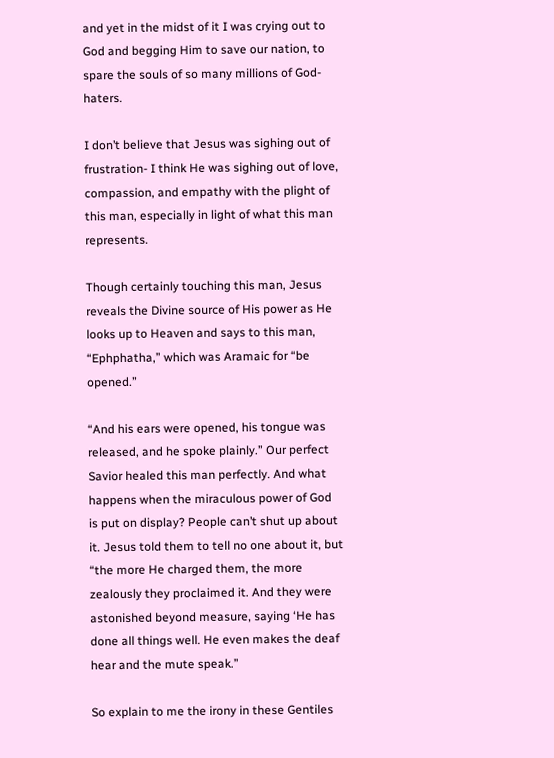and yet in the midst of it I was crying out to God and begging Him to save our nation, to spare the souls of so many millions of God-haters.

I don’t believe that Jesus was sighing out of frustration- I think He was sighing out of love, compassion, and empathy with the plight of this man, especially in light of what this man represents.

Though certainly touching this man, Jesus reveals the Divine source of His power as He looks up to Heaven and says to this man, “Ephphatha,” which was Aramaic for “be opened.”

“And his ears were opened, his tongue was released, and he spoke plainly.” Our perfect Savior healed this man perfectly. And what happens when the miraculous power of God is put on display? People can’t shut up about it. Jesus told them to tell no one about it, but “the more He charged them, the more zealously they proclaimed it. And they were astonished beyond measure, saying ‘He has done all things well. He even makes the deaf hear and the mute speak.”

So explain to me the irony in these Gentiles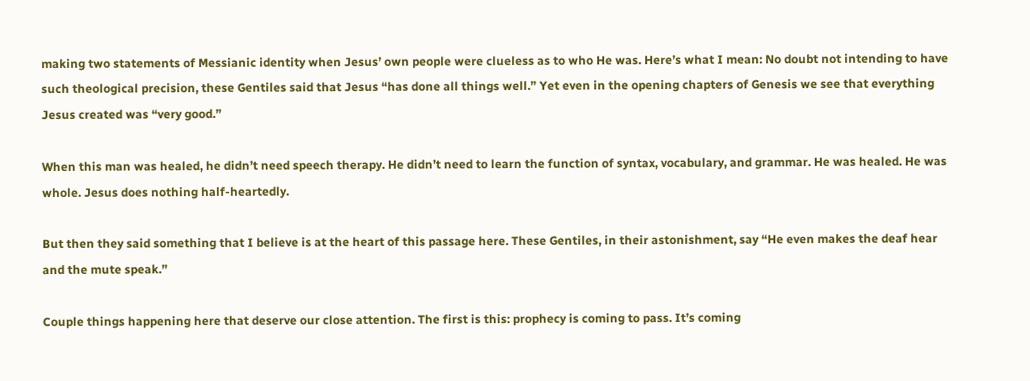making two statements of Messianic identity when Jesus’ own people were clueless as to who He was. Here’s what I mean: No doubt not intending to have such theological precision, these Gentiles said that Jesus “has done all things well.” Yet even in the opening chapters of Genesis we see that everything Jesus created was “very good.”

When this man was healed, he didn’t need speech therapy. He didn’t need to learn the function of syntax, vocabulary, and grammar. He was healed. He was whole. Jesus does nothing half-heartedly.

But then they said something that I believe is at the heart of this passage here. These Gentiles, in their astonishment, say “He even makes the deaf hear and the mute speak.”

Couple things happening here that deserve our close attention. The first is this: prophecy is coming to pass. It’s coming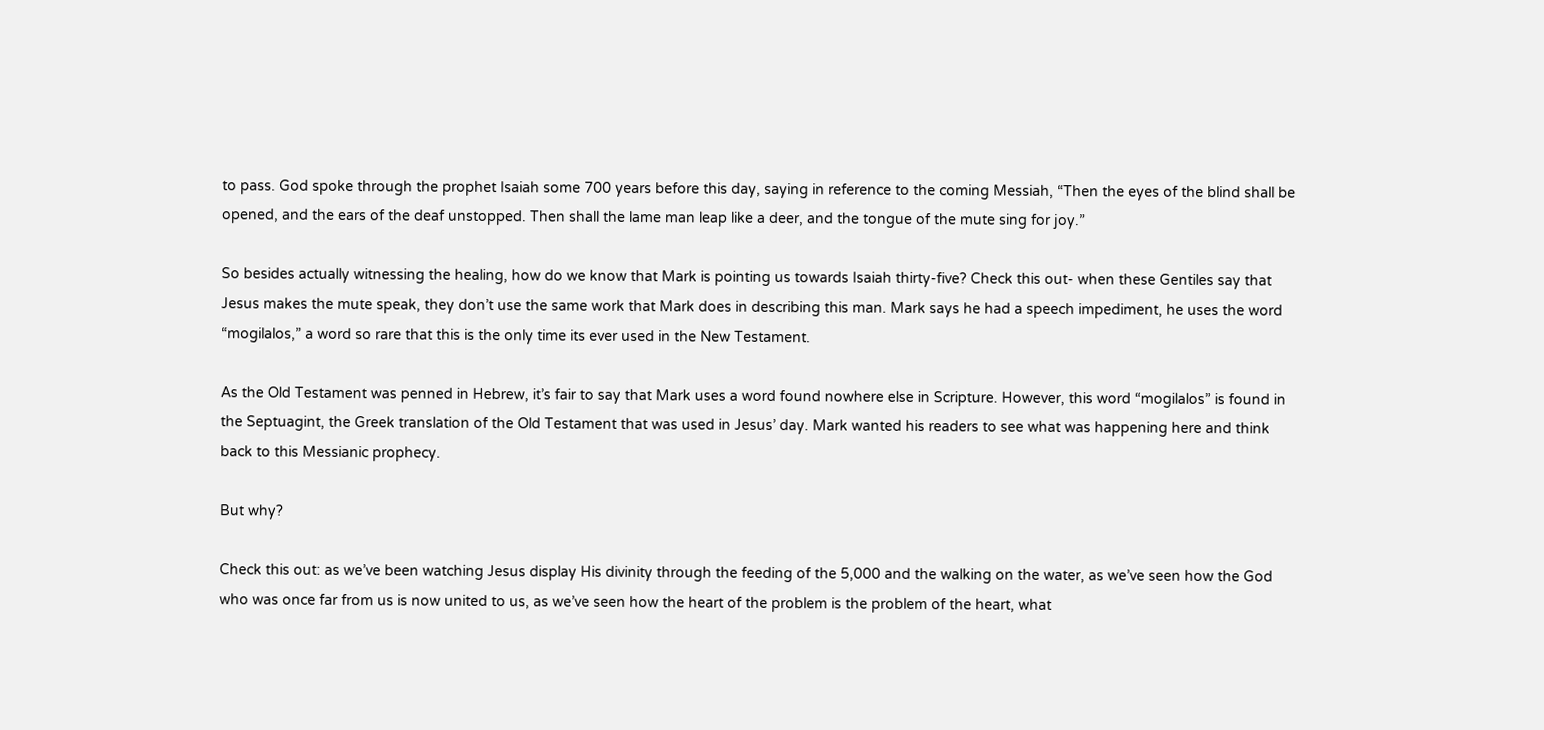to pass. God spoke through the prophet Isaiah some 700 years before this day, saying in reference to the coming Messiah, “Then the eyes of the blind shall be opened, and the ears of the deaf unstopped. Then shall the lame man leap like a deer, and the tongue of the mute sing for joy.”

So besides actually witnessing the healing, how do we know that Mark is pointing us towards Isaiah thirty-five? Check this out- when these Gentiles say that Jesus makes the mute speak, they don’t use the same work that Mark does in describing this man. Mark says he had a speech impediment, he uses the word “mogilalos,” a word so rare that this is the only time its ever used in the New Testament.

As the Old Testament was penned in Hebrew, it’s fair to say that Mark uses a word found nowhere else in Scripture. However, this word “mogilalos” is found in the Septuagint, the Greek translation of the Old Testament that was used in Jesus’ day. Mark wanted his readers to see what was happening here and think back to this Messianic prophecy.

But why?

Check this out: as we’ve been watching Jesus display His divinity through the feeding of the 5,000 and the walking on the water, as we’ve seen how the God who was once far from us is now united to us, as we’ve seen how the heart of the problem is the problem of the heart, what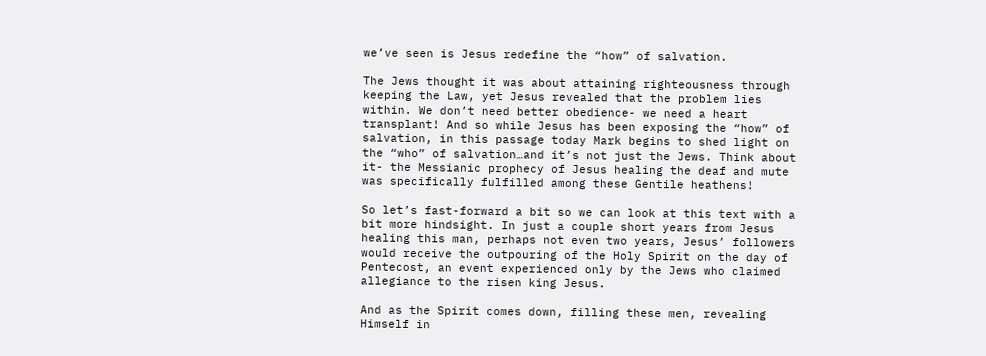we’ve seen is Jesus redefine the “how” of salvation.

The Jews thought it was about attaining righteousness through keeping the Law, yet Jesus revealed that the problem lies within. We don’t need better obedience- we need a heart transplant! And so while Jesus has been exposing the “how” of salvation, in this passage today Mark begins to shed light on the “who” of salvation…and it’s not just the Jews. Think about it- the Messianic prophecy of Jesus healing the deaf and mute was specifically fulfilled among these Gentile heathens!

So let’s fast-forward a bit so we can look at this text with a bit more hindsight. In just a couple short years from Jesus healing this man, perhaps not even two years, Jesus’ followers would receive the outpouring of the Holy Spirit on the day of Pentecost, an event experienced only by the Jews who claimed allegiance to the risen king Jesus.

And as the Spirit comes down, filling these men, revealing Himself in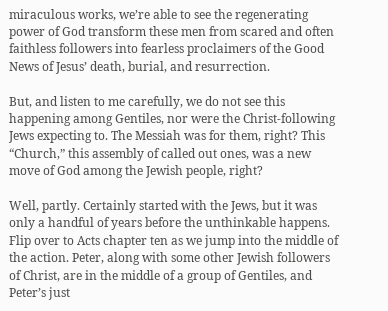miraculous works, we’re able to see the regenerating power of God transform these men from scared and often faithless followers into fearless proclaimers of the Good News of Jesus’ death, burial, and resurrection.

But, and listen to me carefully, we do not see this happening among Gentiles, nor were the Christ-following Jews expecting to. The Messiah was for them, right? This “Church,” this assembly of called out ones, was a new move of God among the Jewish people, right?

Well, partly. Certainly started with the Jews, but it was only a handful of years before the unthinkable happens. Flip over to Acts chapter ten as we jump into the middle of the action. Peter, along with some other Jewish followers of Christ, are in the middle of a group of Gentiles, and Peter’s just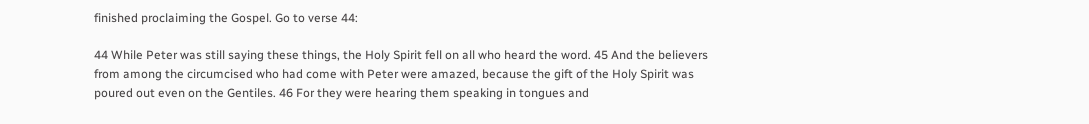finished proclaiming the Gospel. Go to verse 44:

44 While Peter was still saying these things, the Holy Spirit fell on all who heard the word. 45 And the believers from among the circumcised who had come with Peter were amazed, because the gift of the Holy Spirit was poured out even on the Gentiles. 46 For they were hearing them speaking in tongues and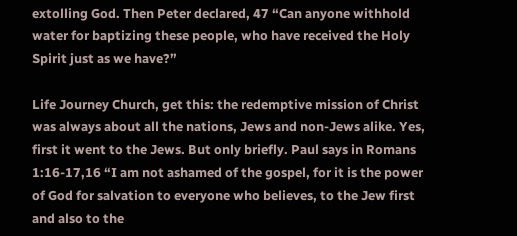extolling God. Then Peter declared, 47 “Can anyone withhold water for baptizing these people, who have received the Holy Spirit just as we have?”

Life Journey Church, get this: the redemptive mission of Christ was always about all the nations, Jews and non-Jews alike. Yes, first it went to the Jews. But only briefly. Paul says in Romans 1:16-17,16 “I am not ashamed of the gospel, for it is the power of God for salvation to everyone who believes, to the Jew first and also to the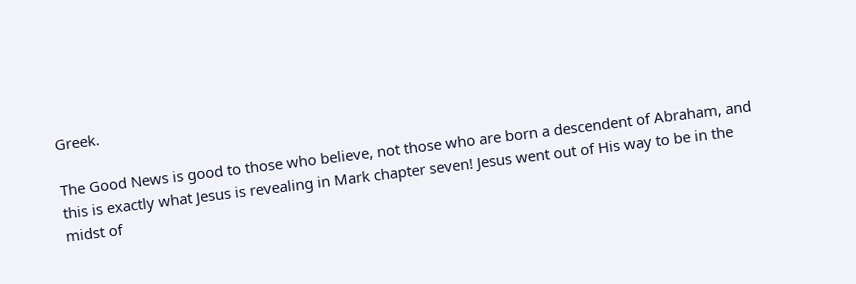Greek.

The Good News is good to those who believe, not those who are born a descendent of Abraham, and this is exactly what Jesus is revealing in Mark chapter seven! Jesus went out of His way to be in the midst of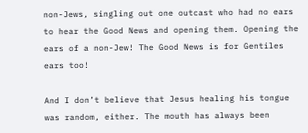non-Jews, singling out one outcast who had no ears to hear the Good News and opening them. Opening the ears of a non-Jew! The Good News is for Gentiles ears too!

And I don’t believe that Jesus healing his tongue was random, either. The mouth has always been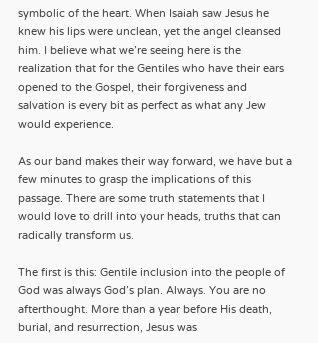symbolic of the heart. When Isaiah saw Jesus he knew his lips were unclean, yet the angel cleansed him. I believe what we’re seeing here is the realization that for the Gentiles who have their ears opened to the Gospel, their forgiveness and salvation is every bit as perfect as what any Jew would experience.

As our band makes their way forward, we have but a few minutes to grasp the implications of this passage. There are some truth statements that I would love to drill into your heads, truths that can radically transform us.

The first is this: Gentile inclusion into the people of God was always God’s plan. Always. You are no afterthought. More than a year before His death, burial, and resurrection, Jesus was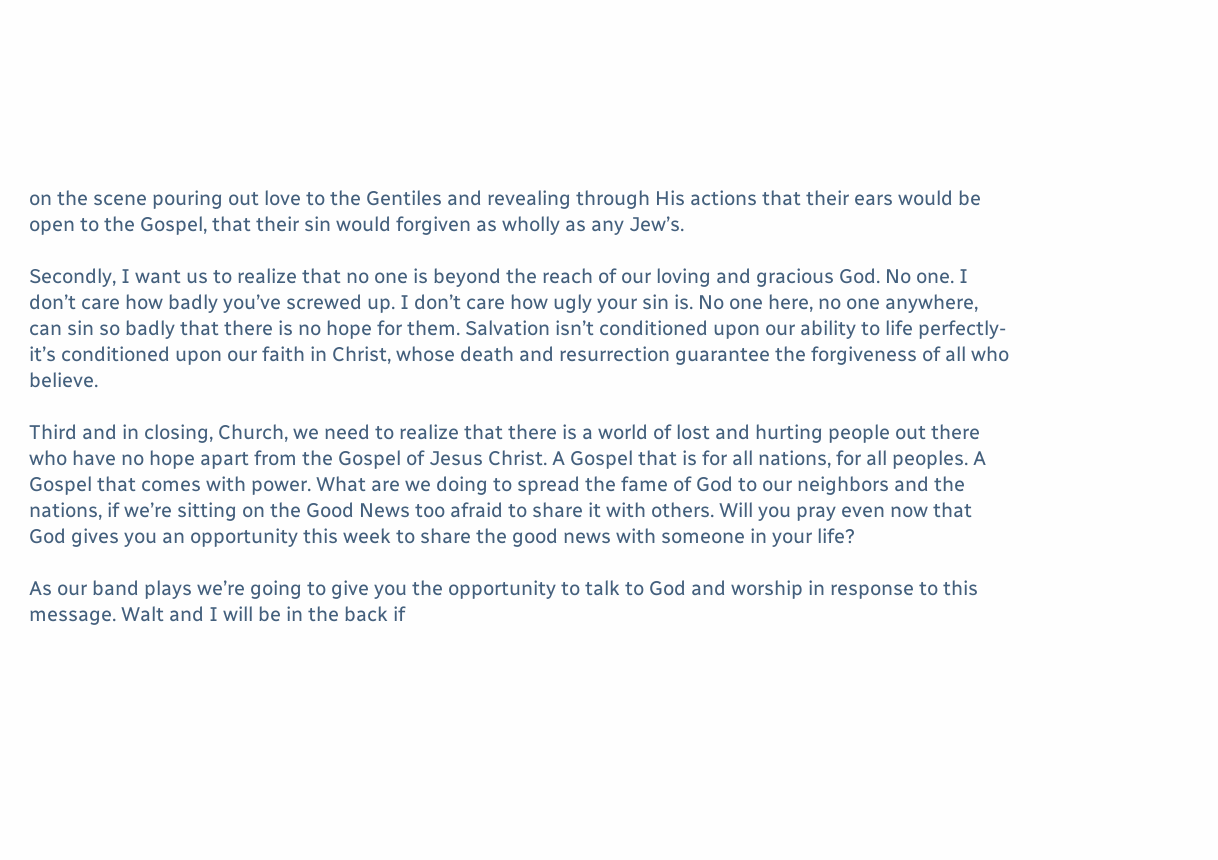on the scene pouring out love to the Gentiles and revealing through His actions that their ears would be open to the Gospel, that their sin would forgiven as wholly as any Jew’s.

Secondly, I want us to realize that no one is beyond the reach of our loving and gracious God. No one. I don’t care how badly you’ve screwed up. I don’t care how ugly your sin is. No one here, no one anywhere, can sin so badly that there is no hope for them. Salvation isn’t conditioned upon our ability to life perfectly- it’s conditioned upon our faith in Christ, whose death and resurrection guarantee the forgiveness of all who believe.

Third and in closing, Church, we need to realize that there is a world of lost and hurting people out there who have no hope apart from the Gospel of Jesus Christ. A Gospel that is for all nations, for all peoples. A Gospel that comes with power. What are we doing to spread the fame of God to our neighbors and the nations, if we’re sitting on the Good News too afraid to share it with others. Will you pray even now that God gives you an opportunity this week to share the good news with someone in your life?

As our band plays we’re going to give you the opportunity to talk to God and worship in response to this message. Walt and I will be in the back if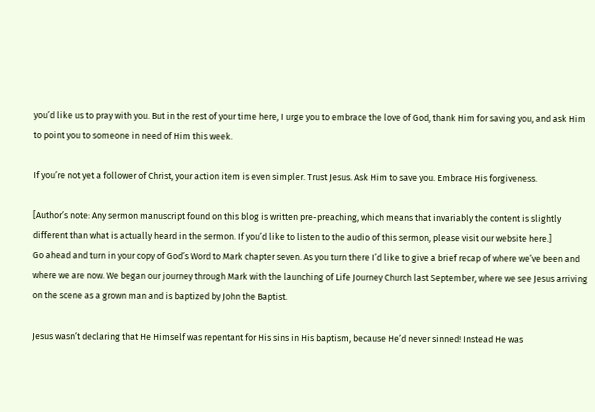you’d like us to pray with you. But in the rest of your time here, I urge you to embrace the love of God, thank Him for saving you, and ask Him to point you to someone in need of Him this week.

If you’re not yet a follower of Christ, your action item is even simpler. Trust Jesus. Ask Him to save you. Embrace His forgiveness.

[Author’s note: Any sermon manuscript found on this blog is written pre-preaching, which means that invariably the content is slightly different than what is actually heard in the sermon. If you’d like to listen to the audio of this sermon, please visit our website here.]
Go ahead and turn in your copy of God’s Word to Mark chapter seven. As you turn there I’d like to give a brief recap of where we’ve been and where we are now. We began our journey through Mark with the launching of Life Journey Church last September, where we see Jesus arriving on the scene as a grown man and is baptized by John the Baptist.

Jesus wasn’t declaring that He Himself was repentant for His sins in His baptism, because He’d never sinned! Instead He was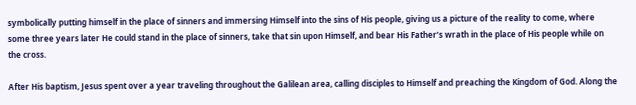symbolically putting himself in the place of sinners and immersing Himself into the sins of His people, giving us a picture of the reality to come, where some three years later He could stand in the place of sinners, take that sin upon Himself, and bear His Father’s wrath in the place of His people while on the cross.

After His baptism, Jesus spent over a year traveling throughout the Galilean area, calling disciples to Himself and preaching the Kingdom of God. Along the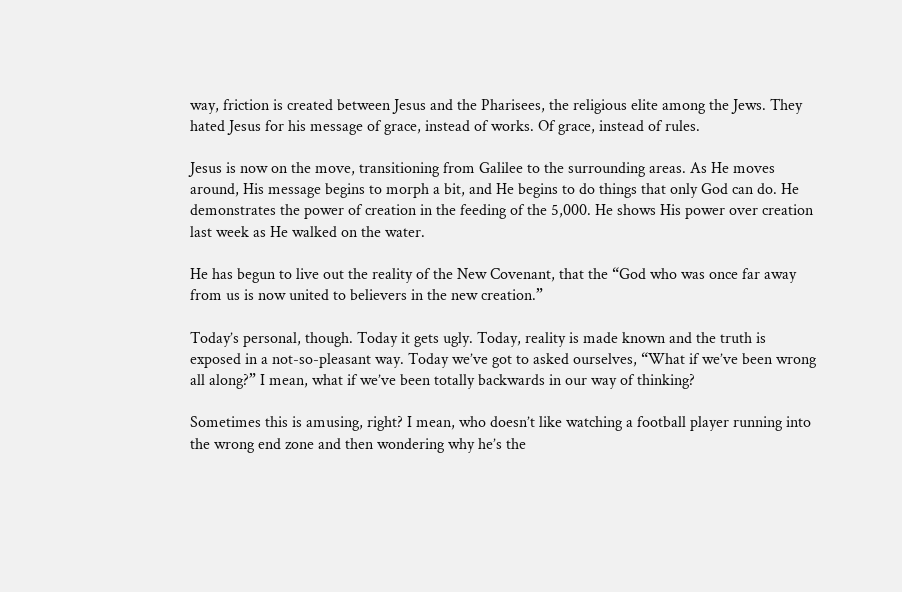way, friction is created between Jesus and the Pharisees, the religious elite among the Jews. They hated Jesus for his message of grace, instead of works. Of grace, instead of rules.

Jesus is now on the move, transitioning from Galilee to the surrounding areas. As He moves around, His message begins to morph a bit, and He begins to do things that only God can do. He demonstrates the power of creation in the feeding of the 5,000. He shows His power over creation last week as He walked on the water.

He has begun to live out the reality of the New Covenant, that the “God who was once far away from us is now united to believers in the new creation.”

Today’s personal, though. Today it gets ugly. Today, reality is made known and the truth is exposed in a not-so-pleasant way. Today we’ve got to asked ourselves, “What if we’ve been wrong all along?” I mean, what if we’ve been totally backwards in our way of thinking?

Sometimes this is amusing, right? I mean, who doesn’t like watching a football player running into the wrong end zone and then wondering why he’s the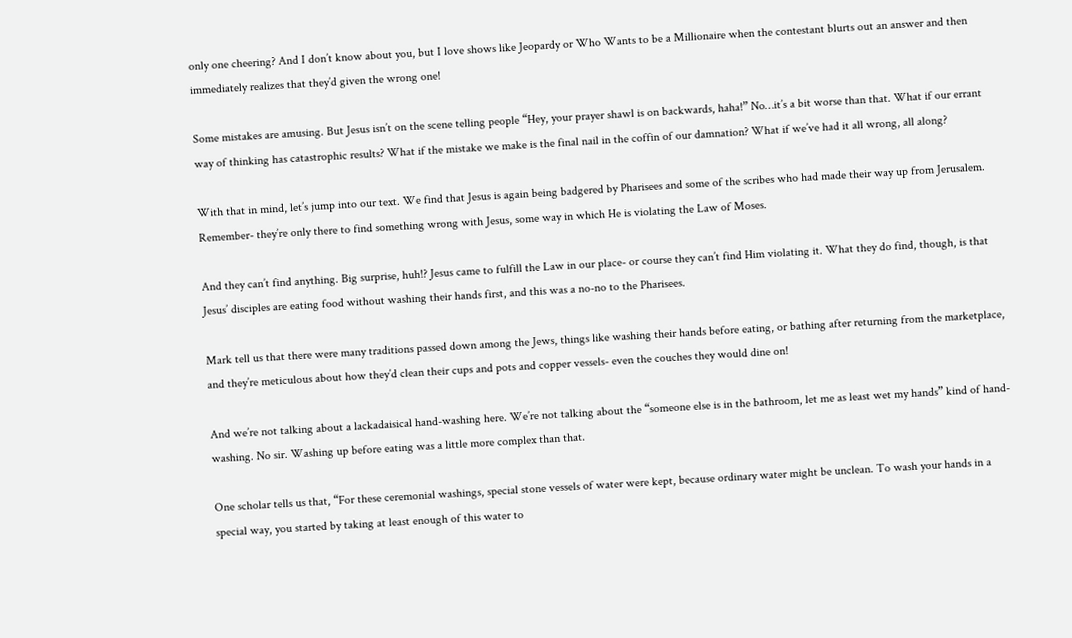only one cheering? And I don’t know about you, but I love shows like Jeopardy or Who Wants to be a Millionaire when the contestant blurts out an answer and then immediately realizes that they’d given the wrong one!

Some mistakes are amusing. But Jesus isn’t on the scene telling people “Hey, your prayer shawl is on backwards, haha!” No…it’s a bit worse than that. What if our errant way of thinking has catastrophic results? What if the mistake we make is the final nail in the coffin of our damnation? What if we’ve had it all wrong, all along?

With that in mind, let’s jump into our text. We find that Jesus is again being badgered by Pharisees and some of the scribes who had made their way up from Jerusalem. Remember- they’re only there to find something wrong with Jesus, some way in which He is violating the Law of Moses.

And they can’t find anything. Big surprise, huh!? Jesus came to fulfill the Law in our place- or course they can’t find Him violating it. What they do find, though, is that Jesus’ disciples are eating food without washing their hands first, and this was a no-no to the Pharisees.

Mark tell us that there were many traditions passed down among the Jews, things like washing their hands before eating, or bathing after returning from the marketplace, and they’re meticulous about how they’d clean their cups and pots and copper vessels- even the couches they would dine on!

And we’re not talking about a lackadaisical hand-washing here. We’re not talking about the “someone else is in the bathroom, let me as least wet my hands” kind of hand-washing. No sir. Washing up before eating was a little more complex than that.

One scholar tells us that, “For these ceremonial washings, special stone vessels of water were kept, because ordinary water might be unclean. To wash your hands in a special way, you started by taking at least enough of this water to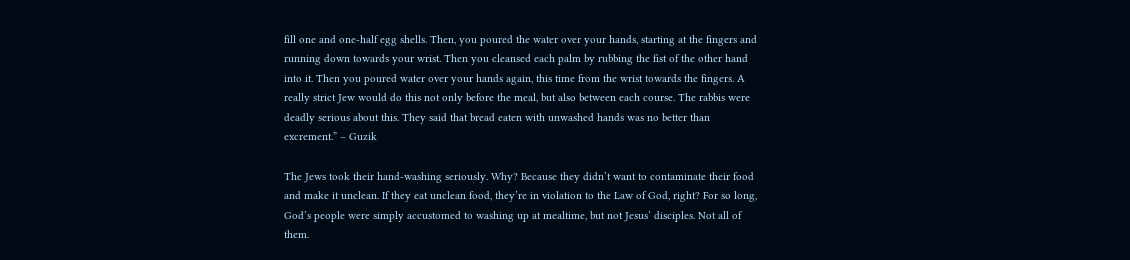fill one and one-half egg shells. Then, you poured the water over your hands, starting at the fingers and running down towards your wrist. Then you cleansed each palm by rubbing the fist of the other hand into it. Then you poured water over your hands again, this time from the wrist towards the fingers. A really strict Jew would do this not only before the meal, but also between each course. The rabbis were deadly serious about this. They said that bread eaten with unwashed hands was no better than excrement.” – Guzik

The Jews took their hand-washing seriously. Why? Because they didn’t want to contaminate their food and make it unclean. If they eat unclean food, they’re in violation to the Law of God, right? For so long, God’s people were simply accustomed to washing up at mealtime, but not Jesus’ disciples. Not all of them.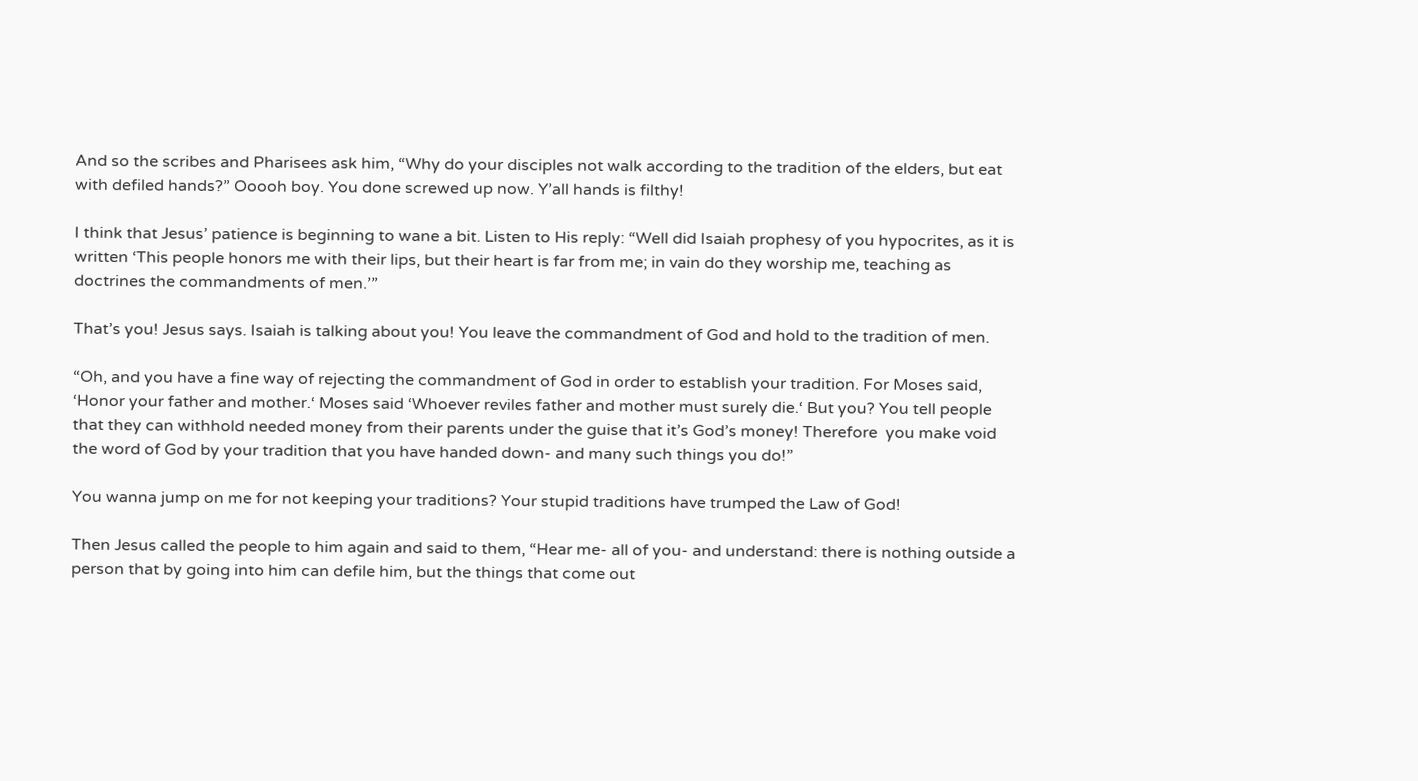And so the scribes and Pharisees ask him, “Why do your disciples not walk according to the tradition of the elders, but eat with defiled hands?” Ooooh boy. You done screwed up now. Y’all hands is filthy!

I think that Jesus’ patience is beginning to wane a bit. Listen to His reply: “Well did Isaiah prophesy of you hypocrites, as it is written ‘This people honors me with their lips, but their heart is far from me; in vain do they worship me, teaching as doctrines the commandments of men.’”

That’s you! Jesus says. Isaiah is talking about you! You leave the commandment of God and hold to the tradition of men.

“Oh, and you have a fine way of rejecting the commandment of God in order to establish your tradition. For Moses said, ‘Honor your father and mother.‘ Moses said ‘Whoever reviles father and mother must surely die.‘ But you? You tell people that they can withhold needed money from their parents under the guise that it’s God’s money! Therefore  you make void the word of God by your tradition that you have handed down- and many such things you do!”

You wanna jump on me for not keeping your traditions? Your stupid traditions have trumped the Law of God!

Then Jesus called the people to him again and said to them, “Hear me- all of you- and understand: there is nothing outside a person that by going into him can defile him, but the things that come out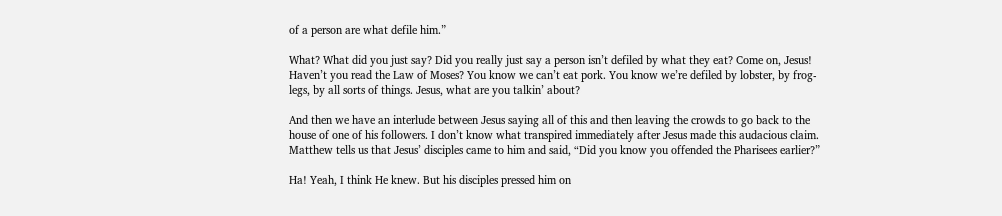of a person are what defile him.”

What? What did you just say? Did you really just say a person isn’t defiled by what they eat? Come on, Jesus! Haven’t you read the Law of Moses? You know we can’t eat pork. You know we’re defiled by lobster, by frog-legs, by all sorts of things. Jesus, what are you talkin’ about?

And then we have an interlude between Jesus saying all of this and then leaving the crowds to go back to the house of one of his followers. I don’t know what transpired immediately after Jesus made this audacious claim. Matthew tells us that Jesus’ disciples came to him and said, “Did you know you offended the Pharisees earlier?”

Ha! Yeah, I think He knew. But his disciples pressed him on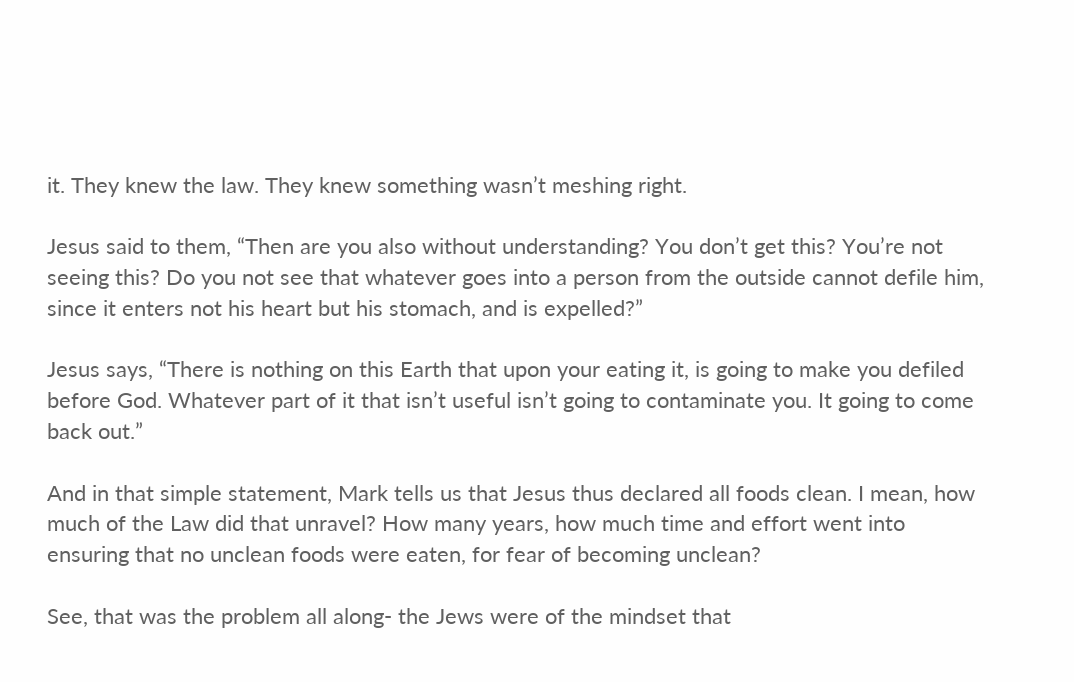it. They knew the law. They knew something wasn’t meshing right.

Jesus said to them, “Then are you also without understanding? You don’t get this? You’re not seeing this? Do you not see that whatever goes into a person from the outside cannot defile him, since it enters not his heart but his stomach, and is expelled?”

Jesus says, “There is nothing on this Earth that upon your eating it, is going to make you defiled before God. Whatever part of it that isn’t useful isn’t going to contaminate you. It going to come back out.”

And in that simple statement, Mark tells us that Jesus thus declared all foods clean. I mean, how much of the Law did that unravel? How many years, how much time and effort went into ensuring that no unclean foods were eaten, for fear of becoming unclean?

See, that was the problem all along- the Jews were of the mindset that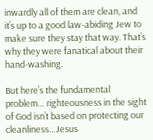inwardly all of them are clean, and it’s up to a good law-abiding Jew to make sure they stay that way. That’s why they were fanatical about their hand-washing.

But here’s the fundamental problem… righteousness in the sight of God isn’t based on protecting our cleanliness…Jesus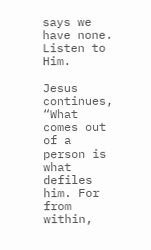says we have none. Listen to Him.

Jesus continues, “What comes out of a person is what defiles him. For from within,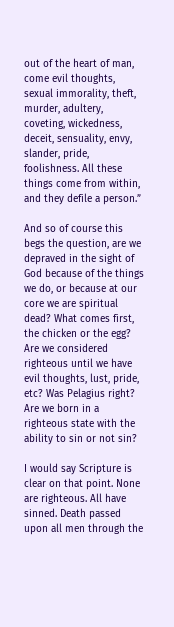out of the heart of man, come evil thoughts, sexual immorality, theft, murder, adultery, coveting, wickedness, deceit, sensuality, envy, slander, pride, foolishness. All these things come from within, and they defile a person.”

And so of course this begs the question, are we depraved in the sight of God because of the things we do, or because at our core we are spiritual dead? What comes first, the chicken or the egg? Are we considered righteous until we have evil thoughts, lust, pride, etc? Was Pelagius right? Are we born in a righteous state with the ability to sin or not sin?

I would say Scripture is clear on that point. None are righteous. All have sinned. Death passed upon all men through the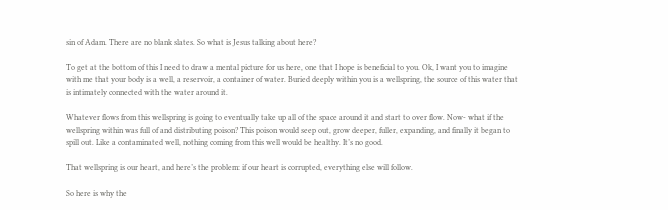sin of Adam. There are no blank slates. So what is Jesus talking about here?

To get at the bottom of this I need to draw a mental picture for us here, one that I hope is beneficial to you. Ok, I want you to imagine with me that your body is a well, a reservoir, a container of water. Buried deeply within you is a wellspring, the source of this water that is intimately connected with the water around it.

Whatever flows from this wellspring is going to eventually take up all of the space around it and start to over flow. Now- what if the wellspring within was full of and distributing poison? This poison would seep out, grow deeper, fuller, expanding, and finally it began to spill out. Like a contaminated well, nothing coming from this well would be healthy. It’s no good.

That wellspring is our heart, and here’s the problem: if our heart is corrupted, everything else will follow.

So here is why the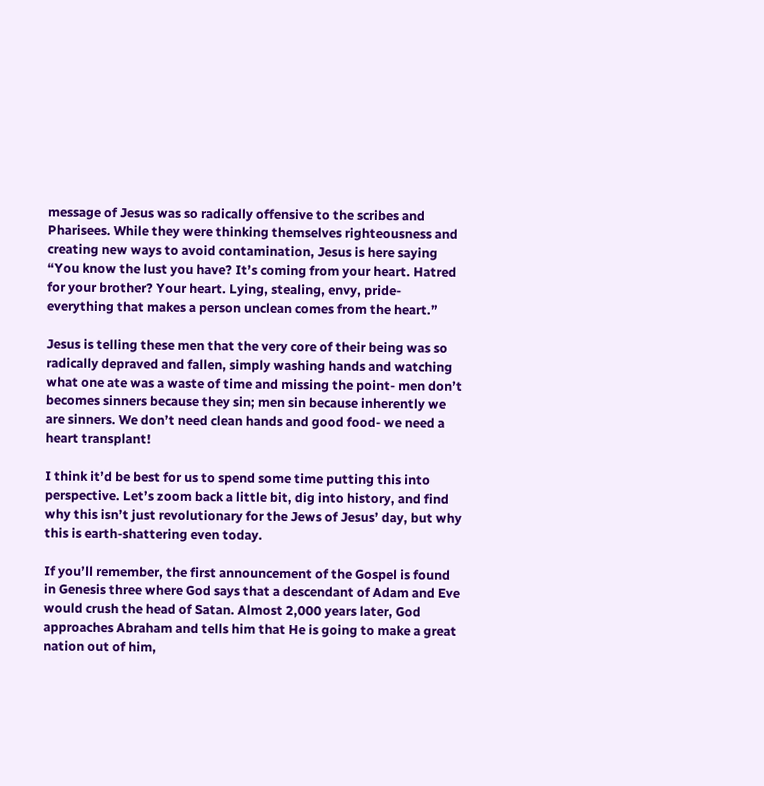message of Jesus was so radically offensive to the scribes and Pharisees. While they were thinking themselves righteousness and creating new ways to avoid contamination, Jesus is here saying “You know the lust you have? It’s coming from your heart. Hatred for your brother? Your heart. Lying, stealing, envy, pride- everything that makes a person unclean comes from the heart.”

Jesus is telling these men that the very core of their being was so radically depraved and fallen, simply washing hands and watching what one ate was a waste of time and missing the point- men don’t becomes sinners because they sin; men sin because inherently we are sinners. We don’t need clean hands and good food- we need a  heart transplant!

I think it’d be best for us to spend some time putting this into perspective. Let’s zoom back a little bit, dig into history, and find why this isn’t just revolutionary for the Jews of Jesus’ day, but why this is earth-shattering even today.

If you’ll remember, the first announcement of the Gospel is found in Genesis three where God says that a descendant of Adam and Eve would crush the head of Satan. Almost 2,000 years later, God approaches Abraham and tells him that He is going to make a great nation out of him,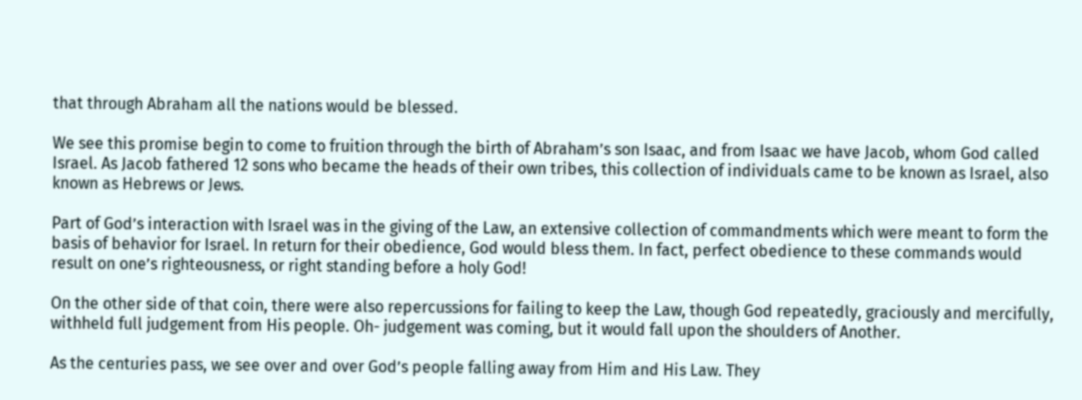that through Abraham all the nations would be blessed.

We see this promise begin to come to fruition through the birth of Abraham’s son Isaac, and from Isaac we have Jacob, whom God called Israel. As Jacob fathered 12 sons who became the heads of their own tribes, this collection of individuals came to be known as Israel, also known as Hebrews or Jews.

Part of God’s interaction with Israel was in the giving of the Law, an extensive collection of commandments which were meant to form the basis of behavior for Israel. In return for their obedience, God would bless them. In fact, perfect obedience to these commands would result on one’s righteousness, or right standing before a holy God!

On the other side of that coin, there were also repercussions for failing to keep the Law, though God repeatedly, graciously and mercifully, withheld full judgement from His people. Oh- judgement was coming, but it would fall upon the shoulders of Another.

As the centuries pass, we see over and over God’s people falling away from Him and His Law. They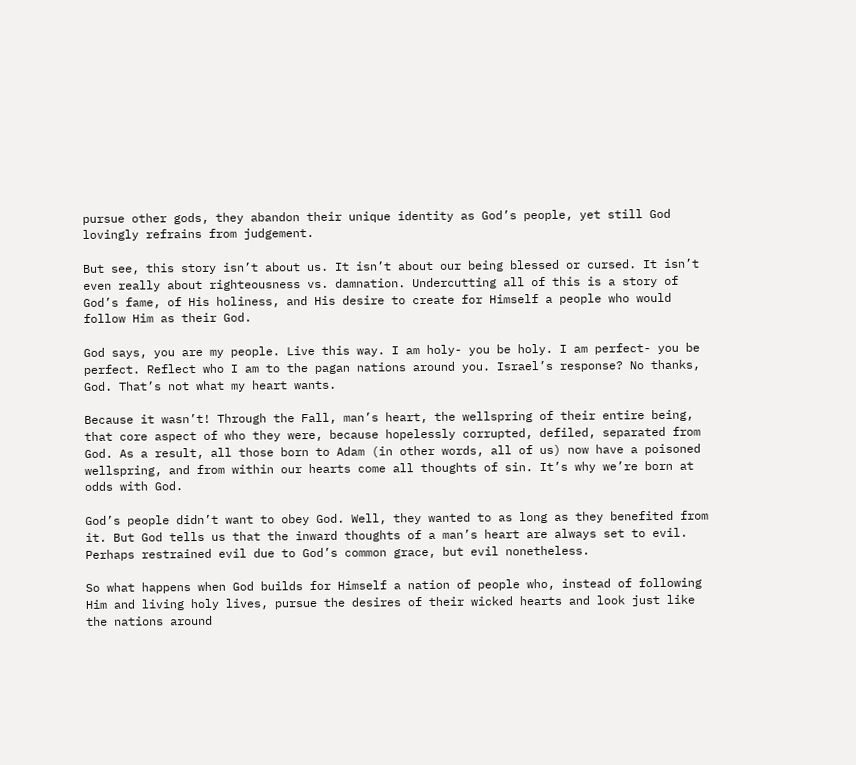pursue other gods, they abandon their unique identity as God’s people, yet still God lovingly refrains from judgement.

But see, this story isn’t about us. It isn’t about our being blessed or cursed. It isn’t even really about righteousness vs. damnation. Undercutting all of this is a story of God’s fame, of His holiness, and His desire to create for Himself a people who would follow Him as their God.

God says, you are my people. Live this way. I am holy- you be holy. I am perfect- you be perfect. Reflect who I am to the pagan nations around you. Israel’s response? No thanks, God. That’s not what my heart wants.

Because it wasn’t! Through the Fall, man’s heart, the wellspring of their entire being, that core aspect of who they were, because hopelessly corrupted, defiled, separated from God. As a result, all those born to Adam (in other words, all of us) now have a poisoned wellspring, and from within our hearts come all thoughts of sin. It’s why we’re born at odds with God.

God’s people didn’t want to obey God. Well, they wanted to as long as they benefited from it. But God tells us that the inward thoughts of a man’s heart are always set to evil. Perhaps restrained evil due to God’s common grace, but evil nonetheless.

So what happens when God builds for Himself a nation of people who, instead of following Him and living holy lives, pursue the desires of their wicked hearts and look just like the nations around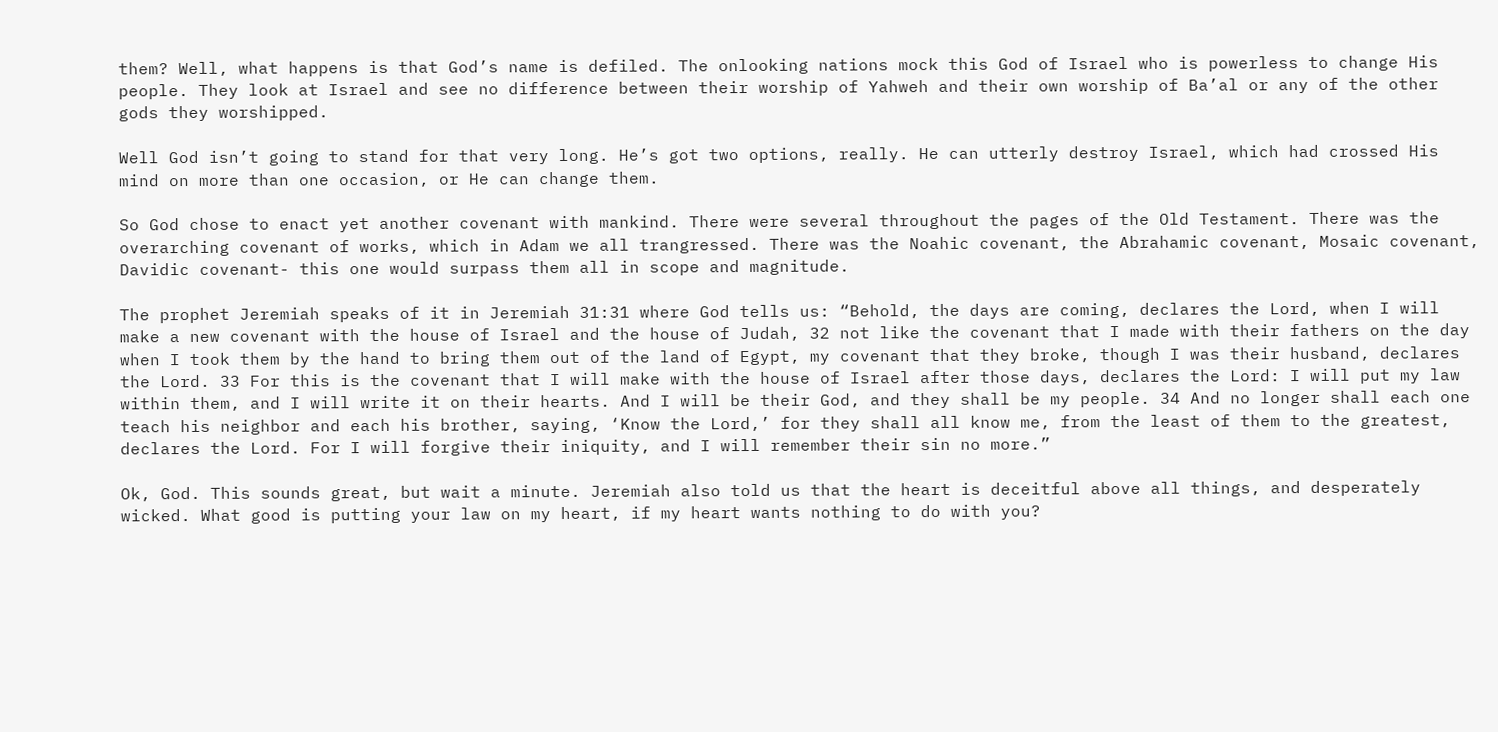them? Well, what happens is that God’s name is defiled. The onlooking nations mock this God of Israel who is powerless to change His people. They look at Israel and see no difference between their worship of Yahweh and their own worship of Ba’al or any of the other gods they worshipped.

Well God isn’t going to stand for that very long. He’s got two options, really. He can utterly destroy Israel, which had crossed His mind on more than one occasion, or He can change them.

So God chose to enact yet another covenant with mankind. There were several throughout the pages of the Old Testament. There was the overarching covenant of works, which in Adam we all trangressed. There was the Noahic covenant, the Abrahamic covenant, Mosaic covenant, Davidic covenant- this one would surpass them all in scope and magnitude.

The prophet Jeremiah speaks of it in Jeremiah 31:31 where God tells us: “Behold, the days are coming, declares the Lord, when I will make a new covenant with the house of Israel and the house of Judah, 32 not like the covenant that I made with their fathers on the day when I took them by the hand to bring them out of the land of Egypt, my covenant that they broke, though I was their husband, declares the Lord. 33 For this is the covenant that I will make with the house of Israel after those days, declares the Lord: I will put my law within them, and I will write it on their hearts. And I will be their God, and they shall be my people. 34 And no longer shall each one teach his neighbor and each his brother, saying, ‘Know the Lord,’ for they shall all know me, from the least of them to the greatest, declares the Lord. For I will forgive their iniquity, and I will remember their sin no more.”

Ok, God. This sounds great, but wait a minute. Jeremiah also told us that the heart is deceitful above all things, and desperately wicked. What good is putting your law on my heart, if my heart wants nothing to do with you?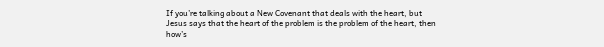If you’re talking about a New Covenant that deals with the heart, but Jesus says that the heart of the problem is the problem of the heart, then how’s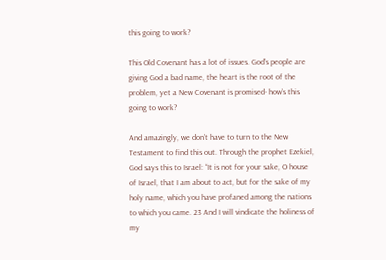this going to work?

This Old Covenant has a lot of issues. God’s people are giving God a bad name, the heart is the root of the problem, yet a New Covenant is promised- how’s this going to work?

And amazingly, we don’t have to turn to the New Testament to find this out. Through the prophet Ezekiel, God says this to Israel: “It is not for your sake, O house of Israel, that I am about to act, but for the sake of my holy name, which you have profaned among the nations to which you came. 23 And I will vindicate the holiness of my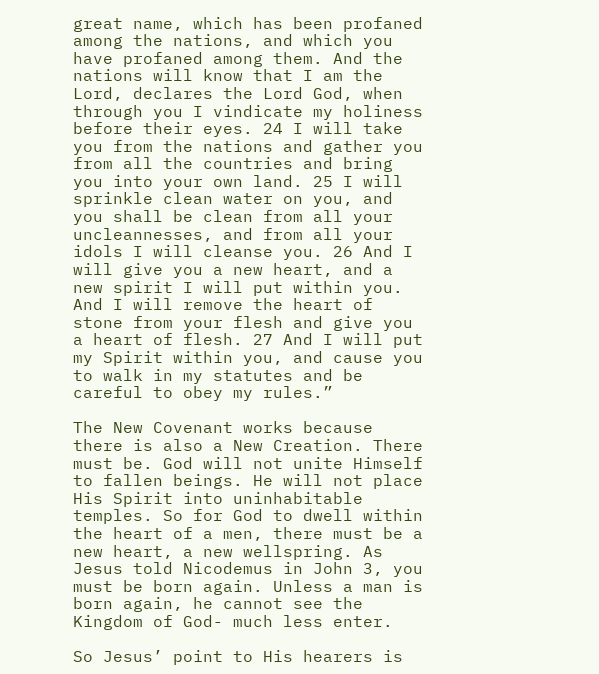great name, which has been profaned among the nations, and which you have profaned among them. And the nations will know that I am the Lord, declares the Lord God, when through you I vindicate my holiness before their eyes. 24 I will take you from the nations and gather you from all the countries and bring you into your own land. 25 I will sprinkle clean water on you, and you shall be clean from all your uncleannesses, and from all your idols I will cleanse you. 26 And I will give you a new heart, and a new spirit I will put within you. And I will remove the heart of stone from your flesh and give you a heart of flesh. 27 And I will put my Spirit within you, and cause you to walk in my statutes and be careful to obey my rules.”

The New Covenant works because there is also a New Creation. There must be. God will not unite Himself to fallen beings. He will not place His Spirit into uninhabitable temples. So for God to dwell within the heart of a men, there must be a new heart, a new wellspring. As Jesus told Nicodemus in John 3, you must be born again. Unless a man is born again, he cannot see the Kingdom of God- much less enter.

So Jesus’ point to His hearers is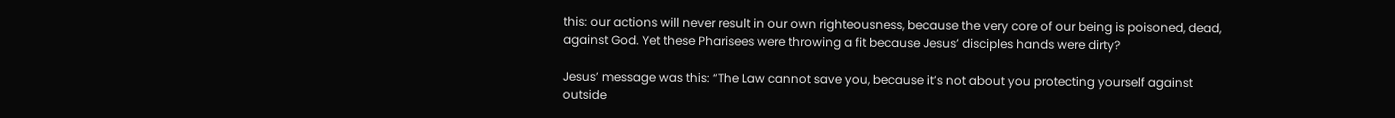this: our actions will never result in our own righteousness, because the very core of our being is poisoned, dead, against God. Yet these Pharisees were throwing a fit because Jesus’ disciples hands were dirty?

Jesus’ message was this: “The Law cannot save you, because it’s not about you protecting yourself against outside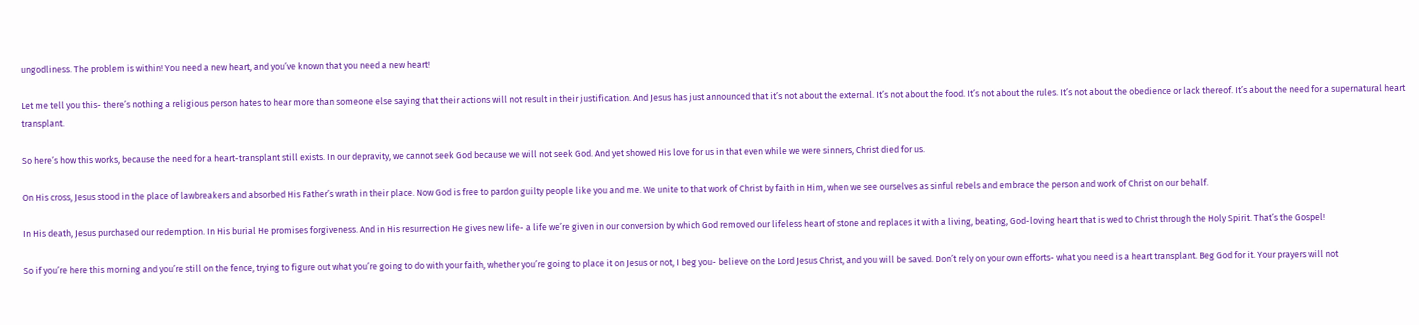ungodliness. The problem is within! You need a new heart, and you’ve known that you need a new heart!

Let me tell you this- there’s nothing a religious person hates to hear more than someone else saying that their actions will not result in their justification. And Jesus has just announced that it’s not about the external. It’s not about the food. It’s not about the rules. It’s not about the obedience or lack thereof. It’s about the need for a supernatural heart transplant.

So here’s how this works, because the need for a heart-transplant still exists. In our depravity, we cannot seek God because we will not seek God. And yet showed His love for us in that even while we were sinners, Christ died for us.

On His cross, Jesus stood in the place of lawbreakers and absorbed His Father’s wrath in their place. Now God is free to pardon guilty people like you and me. We unite to that work of Christ by faith in Him, when we see ourselves as sinful rebels and embrace the person and work of Christ on our behalf.

In His death, Jesus purchased our redemption. In His burial He promises forgiveness. And in His resurrection He gives new life- a life we’re given in our conversion by which God removed our lifeless heart of stone and replaces it with a living, beating, God-loving heart that is wed to Christ through the Holy Spirit. That’s the Gospel!

So if you’re here this morning and you’re still on the fence, trying to figure out what you’re going to do with your faith, whether you’re going to place it on Jesus or not, I beg you- believe on the Lord Jesus Christ, and you will be saved. Don’t rely on your own efforts- what you need is a heart transplant. Beg God for it. Your prayers will not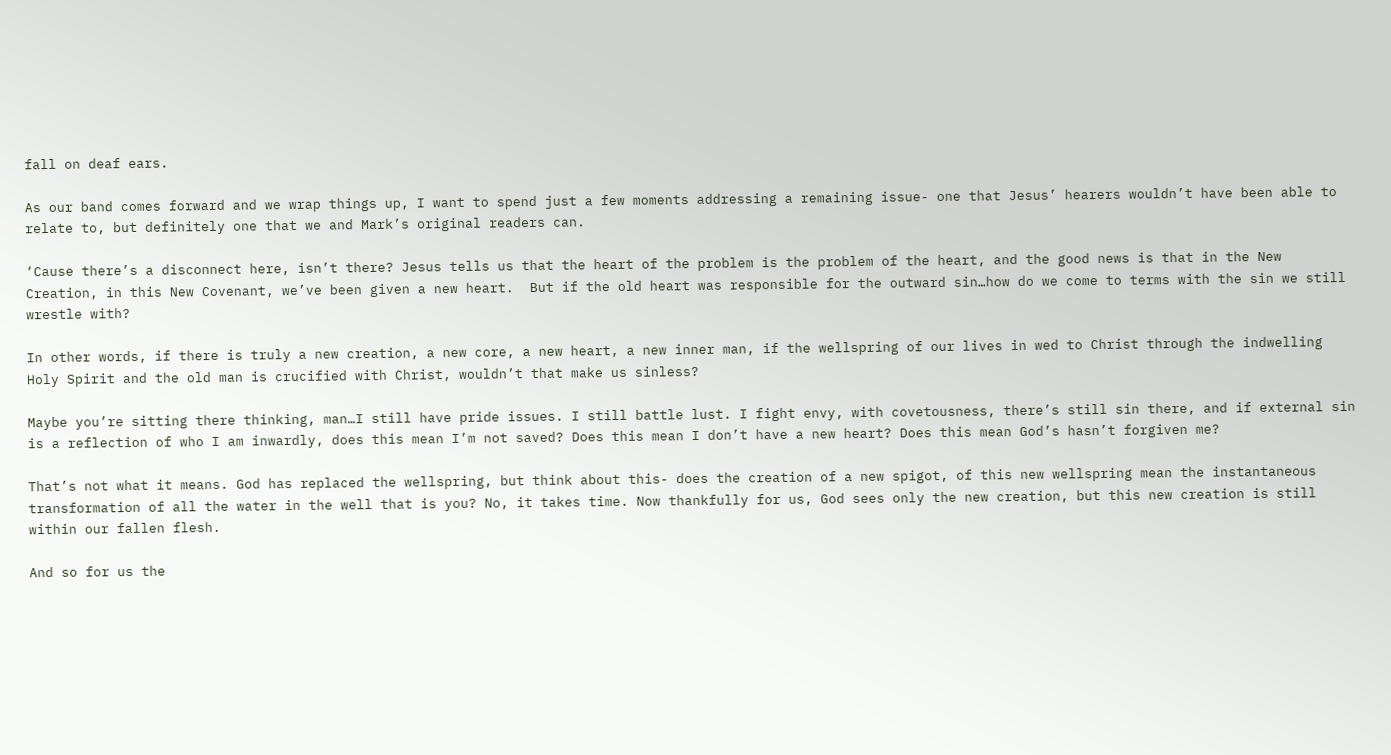fall on deaf ears.

As our band comes forward and we wrap things up, I want to spend just a few moments addressing a remaining issue- one that Jesus’ hearers wouldn’t have been able to relate to, but definitely one that we and Mark’s original readers can.

‘Cause there’s a disconnect here, isn’t there? Jesus tells us that the heart of the problem is the problem of the heart, and the good news is that in the New Creation, in this New Covenant, we’ve been given a new heart.  But if the old heart was responsible for the outward sin…how do we come to terms with the sin we still wrestle with?

In other words, if there is truly a new creation, a new core, a new heart, a new inner man, if the wellspring of our lives in wed to Christ through the indwelling Holy Spirit and the old man is crucified with Christ, wouldn’t that make us sinless?

Maybe you’re sitting there thinking, man…I still have pride issues. I still battle lust. I fight envy, with covetousness, there’s still sin there, and if external sin is a reflection of who I am inwardly, does this mean I’m not saved? Does this mean I don’t have a new heart? Does this mean God’s hasn’t forgiven me?

That’s not what it means. God has replaced the wellspring, but think about this- does the creation of a new spigot, of this new wellspring mean the instantaneous transformation of all the water in the well that is you? No, it takes time. Now thankfully for us, God sees only the new creation, but this new creation is still within our fallen flesh.

And so for us the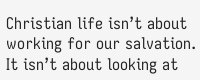Christian life isn’t about working for our salvation. It isn’t about looking at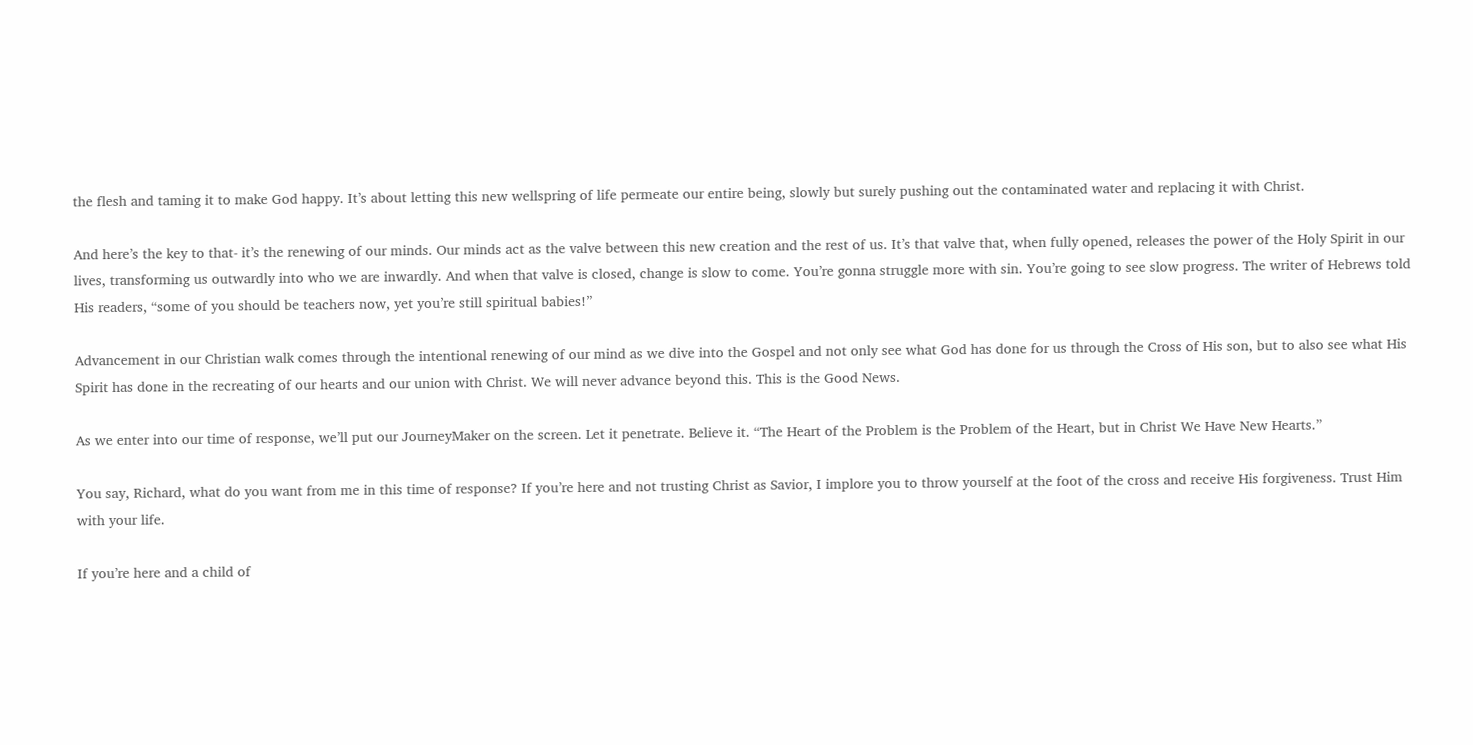the flesh and taming it to make God happy. It’s about letting this new wellspring of life permeate our entire being, slowly but surely pushing out the contaminated water and replacing it with Christ.

And here’s the key to that- it’s the renewing of our minds. Our minds act as the valve between this new creation and the rest of us. It’s that valve that, when fully opened, releases the power of the Holy Spirit in our lives, transforming us outwardly into who we are inwardly. And when that valve is closed, change is slow to come. You’re gonna struggle more with sin. You’re going to see slow progress. The writer of Hebrews told His readers, “some of you should be teachers now, yet you’re still spiritual babies!”

Advancement in our Christian walk comes through the intentional renewing of our mind as we dive into the Gospel and not only see what God has done for us through the Cross of His son, but to also see what His Spirit has done in the recreating of our hearts and our union with Christ. We will never advance beyond this. This is the Good News.

As we enter into our time of response, we’ll put our JourneyMaker on the screen. Let it penetrate. Believe it. “The Heart of the Problem is the Problem of the Heart, but in Christ We Have New Hearts.”

You say, Richard, what do you want from me in this time of response? If you’re here and not trusting Christ as Savior, I implore you to throw yourself at the foot of the cross and receive His forgiveness. Trust Him with your life.

If you’re here and a child of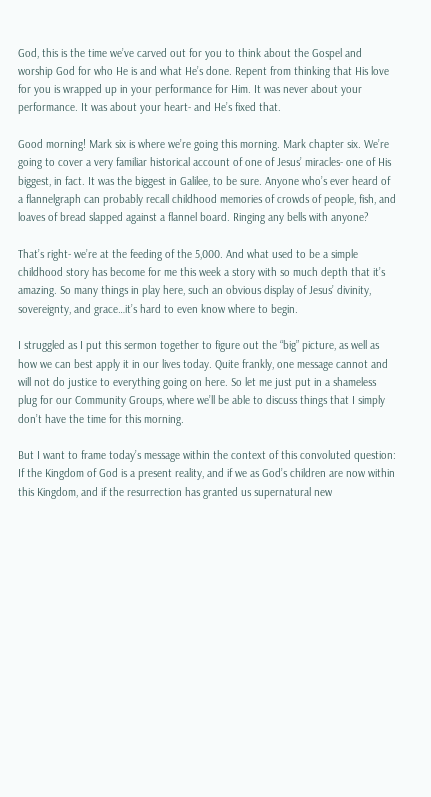God, this is the time we’ve carved out for you to think about the Gospel and worship God for who He is and what He’s done. Repent from thinking that His love for you is wrapped up in your performance for Him. It was never about your performance. It was about your heart- and He’s fixed that.

Good morning! Mark six is where we’re going this morning. Mark chapter six. We’re going to cover a very familiar historical account of one of Jesus’ miracles- one of His biggest, in fact. It was the biggest in Galilee, to be sure. Anyone who’s ever heard of a flannelgraph can probably recall childhood memories of crowds of people, fish, and loaves of bread slapped against a flannel board. Ringing any bells with anyone?

That’s right- we’re at the feeding of the 5,000. And what used to be a simple childhood story has become for me this week a story with so much depth that it’s amazing. So many things in play here, such an obvious display of Jesus’ divinity, sovereignty, and grace…it’s hard to even know where to begin.

I struggled as I put this sermon together to figure out the “big” picture, as well as how we can best apply it in our lives today. Quite frankly, one message cannot and will not do justice to everything going on here. So let me just put in a shameless plug for our Community Groups, where we’ll be able to discuss things that I simply don’t have the time for this morning.

But I want to frame today’s message within the context of this convoluted question: If the Kingdom of God is a present reality, and if we as God’s children are now within this Kingdom, and if the resurrection has granted us supernatural new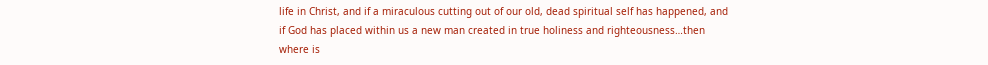life in Christ, and if a miraculous cutting out of our old, dead spiritual self has happened, and if God has placed within us a new man created in true holiness and righteousness…then where is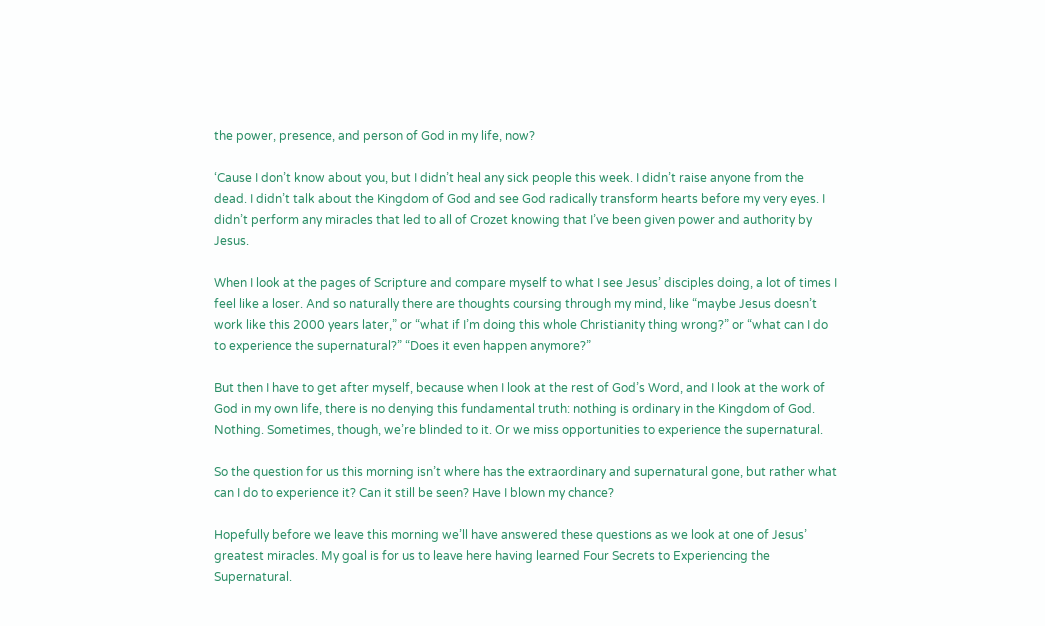the power, presence, and person of God in my life, now?

‘Cause I don’t know about you, but I didn’t heal any sick people this week. I didn’t raise anyone from the dead. I didn’t talk about the Kingdom of God and see God radically transform hearts before my very eyes. I didn’t perform any miracles that led to all of Crozet knowing that I’ve been given power and authority by Jesus.

When I look at the pages of Scripture and compare myself to what I see Jesus’ disciples doing, a lot of times I feel like a loser. And so naturally there are thoughts coursing through my mind, like “maybe Jesus doesn’t work like this 2000 years later,” or “what if I’m doing this whole Christianity thing wrong?” or “what can I do to experience the supernatural?” “Does it even happen anymore?”

But then I have to get after myself, because when I look at the rest of God’s Word, and I look at the work of God in my own life, there is no denying this fundamental truth: nothing is ordinary in the Kingdom of God. Nothing. Sometimes, though, we’re blinded to it. Or we miss opportunities to experience the supernatural.

So the question for us this morning isn’t where has the extraordinary and supernatural gone, but rather what can I do to experience it? Can it still be seen? Have I blown my chance?

Hopefully before we leave this morning we’ll have answered these questions as we look at one of Jesus’ greatest miracles. My goal is for us to leave here having learned Four Secrets to Experiencing the Supernatural.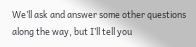We’ll ask and answer some other questions along the way, but I’ll tell you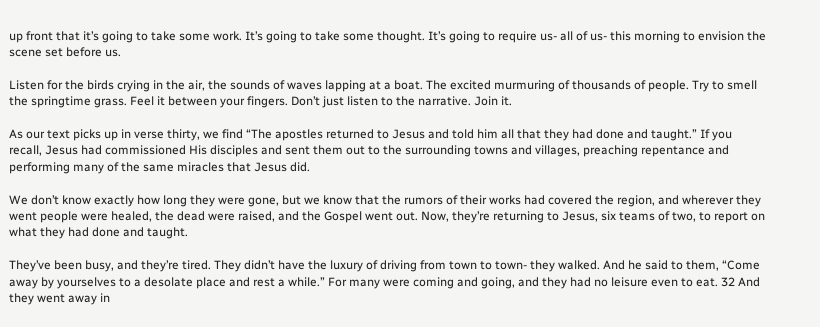up front that it’s going to take some work. It’s going to take some thought. It’s going to require us- all of us- this morning to envision the scene set before us.

Listen for the birds crying in the air, the sounds of waves lapping at a boat. The excited murmuring of thousands of people. Try to smell the springtime grass. Feel it between your fingers. Don’t just listen to the narrative. Join it.

As our text picks up in verse thirty, we find “The apostles returned to Jesus and told him all that they had done and taught.” If you recall, Jesus had commissioned His disciples and sent them out to the surrounding towns and villages, preaching repentance and performing many of the same miracles that Jesus did.

We don’t know exactly how long they were gone, but we know that the rumors of their works had covered the region, and wherever they went people were healed, the dead were raised, and the Gospel went out. Now, they’re returning to Jesus, six teams of two, to report on what they had done and taught.

They’ve been busy, and they’re tired. They didn’t have the luxury of driving from town to town- they walked. And he said to them, “Come away by yourselves to a desolate place and rest a while.” For many were coming and going, and they had no leisure even to eat. 32 And they went away in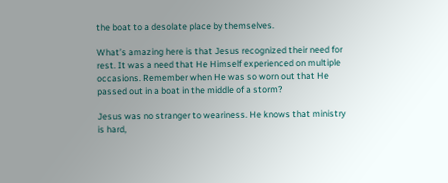the boat to a desolate place by themselves.

What’s amazing here is that Jesus recognized their need for rest. It was a need that He Himself experienced on multiple occasions. Remember when He was so worn out that He passed out in a boat in the middle of a storm?

Jesus was no stranger to weariness. He knows that ministry is hard,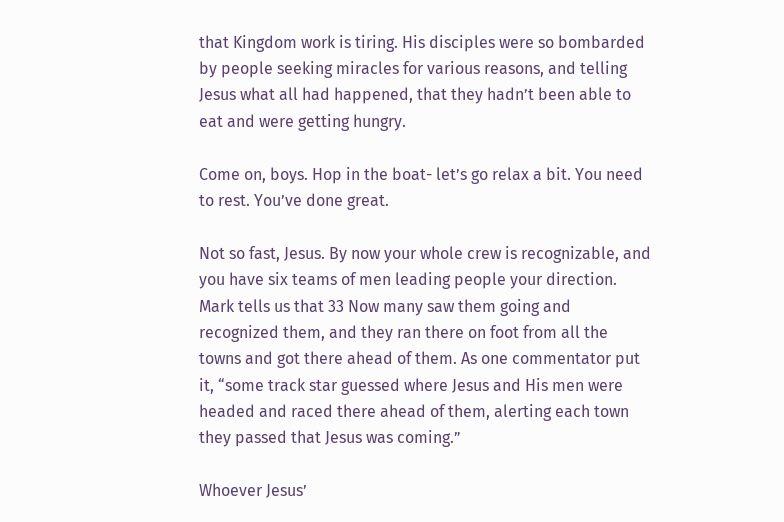that Kingdom work is tiring. His disciples were so bombarded by people seeking miracles for various reasons, and telling Jesus what all had happened, that they hadn’t been able to eat and were getting hungry.

Come on, boys. Hop in the boat- let’s go relax a bit. You need to rest. You’ve done great.

Not so fast, Jesus. By now your whole crew is recognizable, and you have six teams of men leading people your direction. Mark tells us that 33 Now many saw them going and recognized them, and they ran there on foot from all the towns and got there ahead of them. As one commentator put it, “some track star guessed where Jesus and His men were headed and raced there ahead of them, alerting each town they passed that Jesus was coming.”

Whoever Jesus’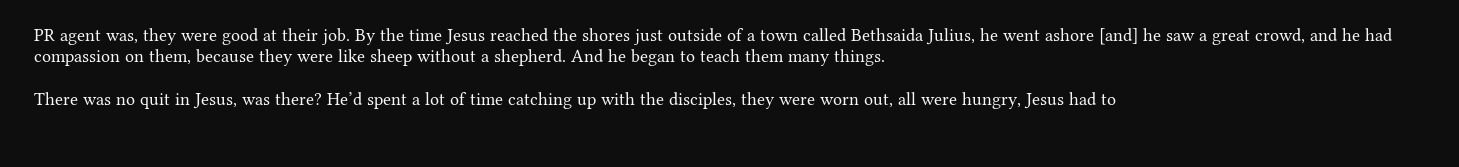PR agent was, they were good at their job. By the time Jesus reached the shores just outside of a town called Bethsaida Julius, he went ashore [and] he saw a great crowd, and he had compassion on them, because they were like sheep without a shepherd. And he began to teach them many things.

There was no quit in Jesus, was there? He’d spent a lot of time catching up with the disciples, they were worn out, all were hungry, Jesus had to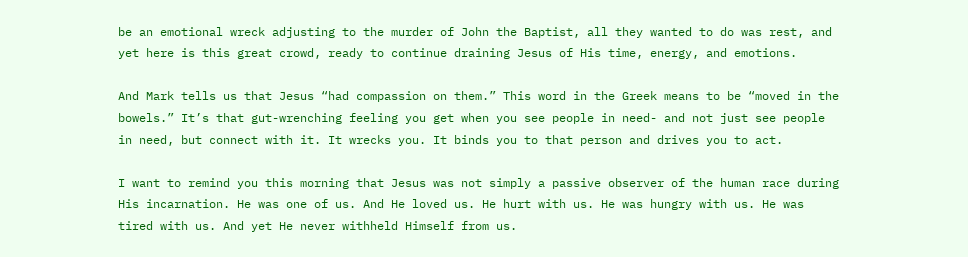be an emotional wreck adjusting to the murder of John the Baptist, all they wanted to do was rest, and yet here is this great crowd, ready to continue draining Jesus of His time, energy, and emotions.

And Mark tells us that Jesus “had compassion on them.” This word in the Greek means to be “moved in the bowels.” It’s that gut-wrenching feeling you get when you see people in need- and not just see people in need, but connect with it. It wrecks you. It binds you to that person and drives you to act.

I want to remind you this morning that Jesus was not simply a passive observer of the human race during His incarnation. He was one of us. And He loved us. He hurt with us. He was hungry with us. He was tired with us. And yet He never withheld Himself from us.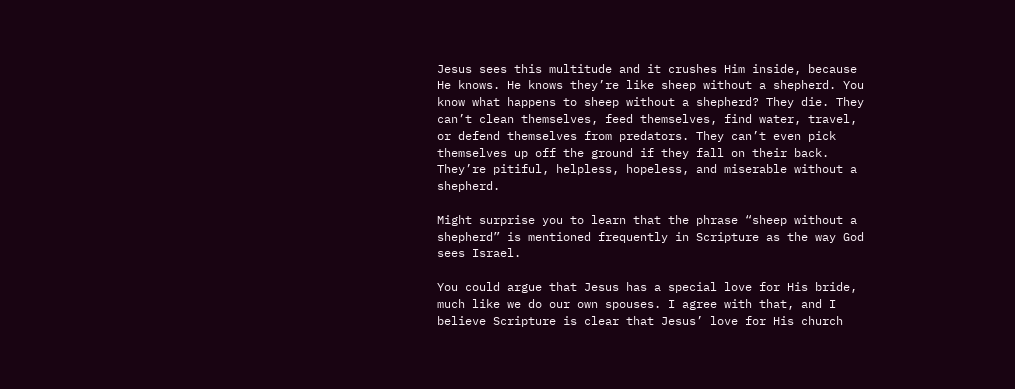Jesus sees this multitude and it crushes Him inside, because He knows. He knows they’re like sheep without a shepherd. You know what happens to sheep without a shepherd? They die. They can’t clean themselves, feed themselves, find water, travel, or defend themselves from predators. They can’t even pick themselves up off the ground if they fall on their back. They’re pitiful, helpless, hopeless, and miserable without a shepherd.

Might surprise you to learn that the phrase “sheep without a shepherd” is mentioned frequently in Scripture as the way God sees Israel.

You could argue that Jesus has a special love for His bride, much like we do our own spouses. I agree with that, and I believe Scripture is clear that Jesus’ love for His church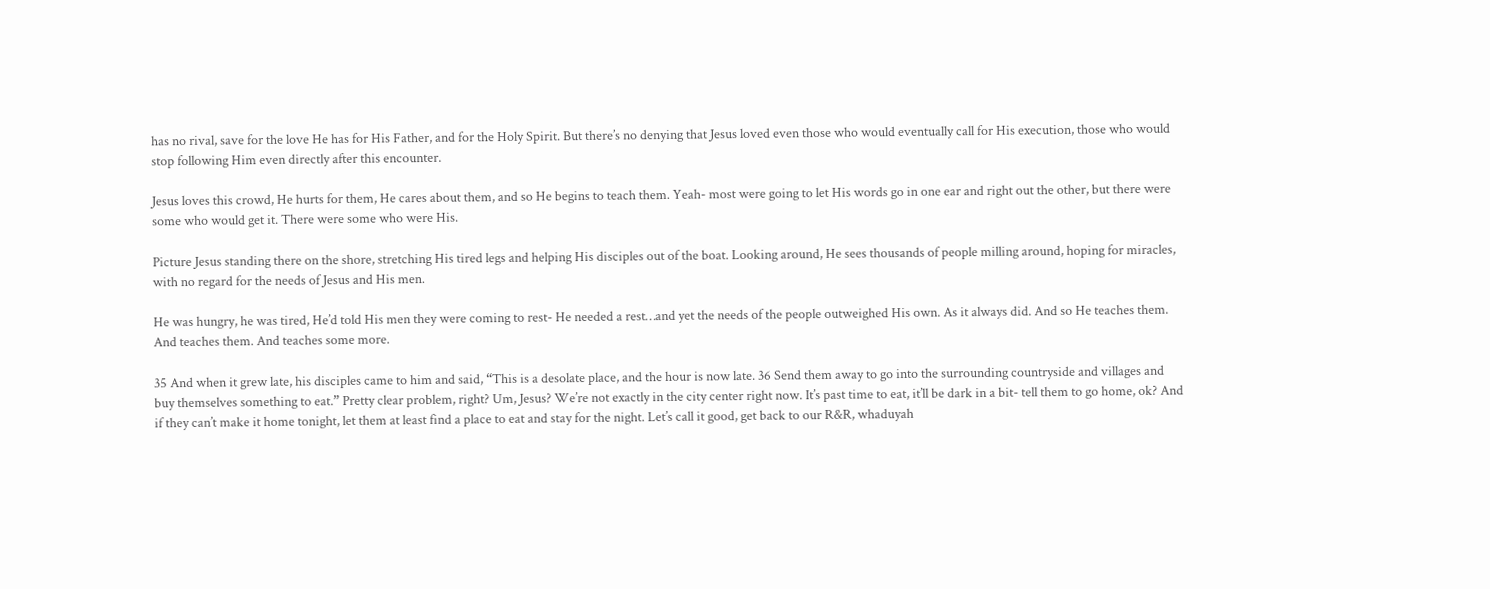has no rival, save for the love He has for His Father, and for the Holy Spirit. But there’s no denying that Jesus loved even those who would eventually call for His execution, those who would stop following Him even directly after this encounter.

Jesus loves this crowd, He hurts for them, He cares about them, and so He begins to teach them. Yeah- most were going to let His words go in one ear and right out the other, but there were some who would get it. There were some who were His.

Picture Jesus standing there on the shore, stretching His tired legs and helping His disciples out of the boat. Looking around, He sees thousands of people milling around, hoping for miracles, with no regard for the needs of Jesus and His men.

He was hungry, he was tired, He’d told His men they were coming to rest- He needed a rest…and yet the needs of the people outweighed His own. As it always did. And so He teaches them. And teaches them. And teaches some more.

35 And when it grew late, his disciples came to him and said, “This is a desolate place, and the hour is now late. 36 Send them away to go into the surrounding countryside and villages and buy themselves something to eat.” Pretty clear problem, right? Um, Jesus? We’re not exactly in the city center right now. It’s past time to eat, it’ll be dark in a bit- tell them to go home, ok? And if they can’t make it home tonight, let them at least find a place to eat and stay for the night. Let’s call it good, get back to our R&R, whaduyah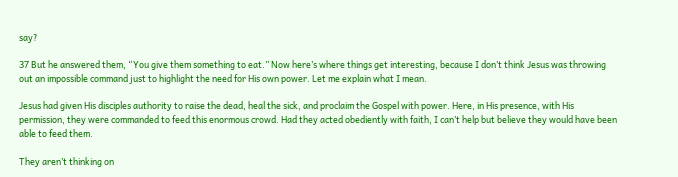say?

37 But he answered them, “You give them something to eat.” Now here’s where things get interesting, because I don’t think Jesus was throwing out an impossible command just to highlight the need for His own power. Let me explain what I mean.

Jesus had given His disciples authority to raise the dead, heal the sick, and proclaim the Gospel with power. Here, in His presence, with His permission, they were commanded to feed this enormous crowd. Had they acted obediently with faith, I can’t help but believe they would have been able to feed them.

They aren’t thinking on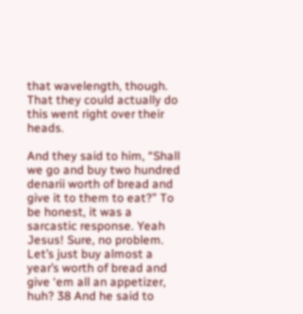that wavelength, though. That they could actually do this went right over their heads.

And they said to him, “Shall we go and buy two hundred denarii worth of bread and give it to them to eat?” To be honest, it was a sarcastic response. Yeah Jesus! Sure, no problem. Let’s just buy almost a year’s worth of bread and give ‘em all an appetizer, huh? 38 And he said to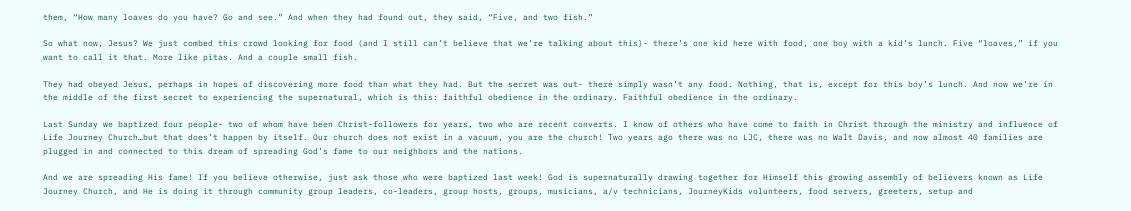them, “How many loaves do you have? Go and see.” And when they had found out, they said, “Five, and two fish.”

So what now, Jesus? We just combed this crowd looking for food (and I still can’t believe that we’re talking about this)- there’s one kid here with food, one boy with a kid’s lunch. Five “loaves,” if you want to call it that. More like pitas. And a couple small fish.

They had obeyed Jesus, perhaps in hopes of discovering more food than what they had. But the secret was out- there simply wasn’t any food. Nothing, that is, except for this boy’s lunch. And now we’re in the middle of the first secret to experiencing the supernatural, which is this: faithful obedience in the ordinary. Faithful obedience in the ordinary.

Last Sunday we baptized four people- two of whom have been Christ-followers for years, two who are recent converts. I know of others who have come to faith in Christ through the ministry and influence of Life Journey Church…but that does’t happen by itself. Our church does not exist in a vacuum, you are the church! Two years ago there was no LJC, there was no Walt Davis, and now almost 40 families are plugged in and connected to this dream of spreading God’s fame to our neighbors and the nations.

And we are spreading His fame! If you believe otherwise, just ask those who were baptized last week! God is supernaturally drawing together for Himself this growing assembly of believers known as Life Journey Church, and He is doing it through community group leaders, co-leaders, group hosts, groups, musicians, a/v technicians, JourneyKids volunteers, food servers, greeters, setup and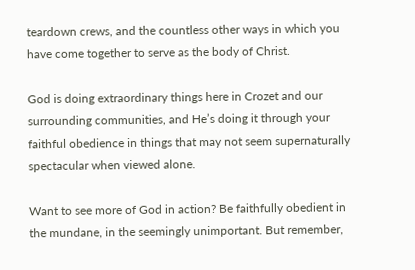teardown crews, and the countless other ways in which you have come together to serve as the body of Christ.

God is doing extraordinary things here in Crozet and our surrounding communities, and He’s doing it through your faithful obedience in things that may not seem supernaturally spectacular when viewed alone.

Want to see more of God in action? Be faithfully obedient in the mundane, in the seemingly unimportant. But remember,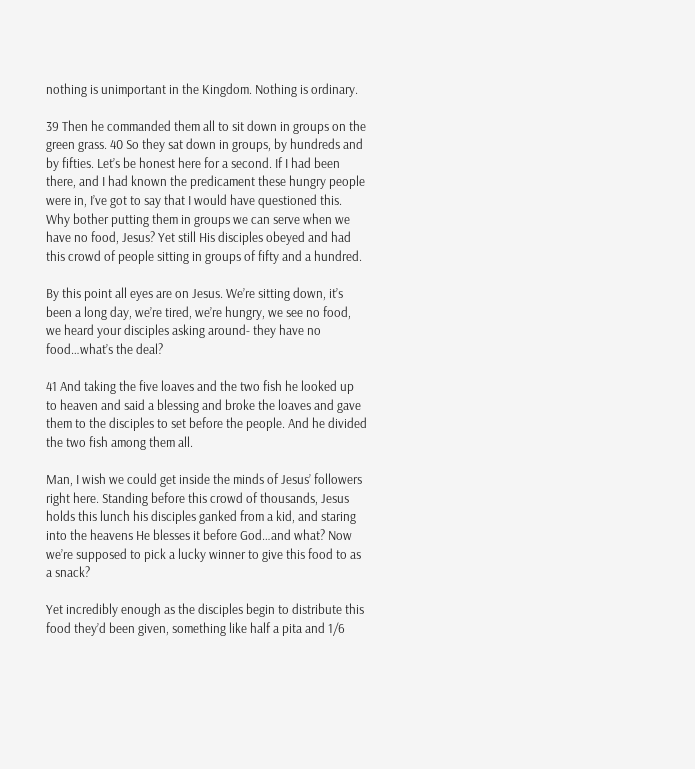nothing is unimportant in the Kingdom. Nothing is ordinary.

39 Then he commanded them all to sit down in groups on the green grass. 40 So they sat down in groups, by hundreds and by fifties. Let’s be honest here for a second. If I had been there, and I had known the predicament these hungry people were in, I’ve got to say that I would have questioned this. Why bother putting them in groups we can serve when we have no food, Jesus? Yet still His disciples obeyed and had this crowd of people sitting in groups of fifty and a hundred.

By this point all eyes are on Jesus. We’re sitting down, it’s been a long day, we’re tired, we’re hungry, we see no food, we heard your disciples asking around- they have no food…what’s the deal?

41 And taking the five loaves and the two fish he looked up to heaven and said a blessing and broke the loaves and gave them to the disciples to set before the people. And he divided the two fish among them all.

Man, I wish we could get inside the minds of Jesus’ followers right here. Standing before this crowd of thousands, Jesus holds this lunch his disciples ganked from a kid, and staring into the heavens He blesses it before God…and what? Now we’re supposed to pick a lucky winner to give this food to as a snack?

Yet incredibly enough as the disciples begin to distribute this food they’d been given, something like half a pita and 1/6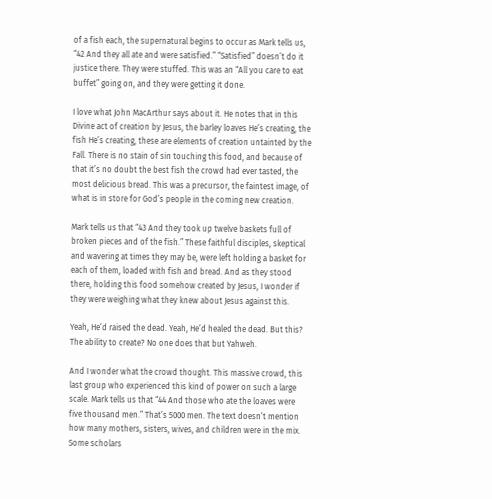of a fish each, the supernatural begins to occur as Mark tells us, “42 And they all ate and were satisfied.” “Satisfied” doesn’t do it justice there. They were stuffed. This was an “All you care to eat buffet” going on, and they were getting it done.

I love what John MacArthur says about it. He notes that in this Divine act of creation by Jesus, the barley loaves He’s creating, the fish He’s creating, these are elements of creation untainted by the Fall. There is no stain of sin touching this food, and because of that it’s no doubt the best fish the crowd had ever tasted, the most delicious bread. This was a precursor, the faintest image, of what is in store for God’s people in the coming new creation.

Mark tells us that “43 And they took up twelve baskets full of broken pieces and of the fish.” These faithful disciples, skeptical and wavering at times they may be, were left holding a basket for each of them, loaded with fish and bread. And as they stood there, holding this food somehow created by Jesus, I wonder if they were weighing what they knew about Jesus against this.

Yeah, He’d raised the dead. Yeah, He’d healed the dead. But this? The ability to create? No one does that but Yahweh.

And I wonder what the crowd thought. This massive crowd, this last group who experienced this kind of power on such a large scale. Mark tells us that “44 And those who ate the loaves were five thousand men.” That’s 5000 men. The text doesn’t mention how many mothers, sisters, wives, and children were in the mix. Some scholars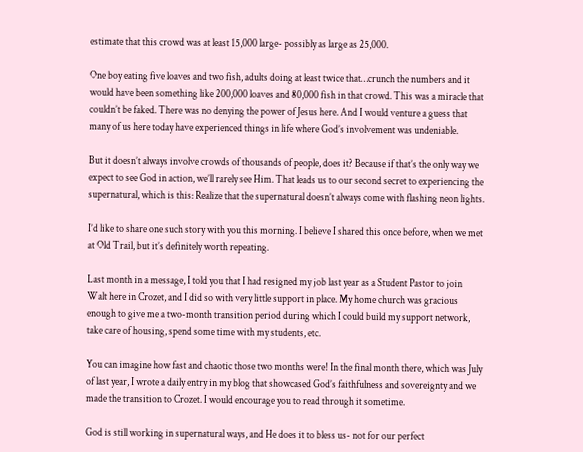estimate that this crowd was at least 15,000 large- possibly as large as 25,000.

One boy eating five loaves and two fish, adults doing at least twice that…crunch the numbers and it would have been something like 200,000 loaves and 80,000 fish in that crowd. This was a miracle that couldn’t be faked. There was no denying the power of Jesus here. And I would venture a guess that many of us here today have experienced things in life where God’s involvement was undeniable.

But it doesn’t always involve crowds of thousands of people, does it? Because if that’s the only way we expect to see God in action, we’ll rarely see Him. That leads us to our second secret to experiencing the supernatural, which is this: Realize that the supernatural doesn’t always come with flashing neon lights.

I’d like to share one such story with you this morning. I believe I shared this once before, when we met at Old Trail, but it’s definitely worth repeating.

Last month in a message, I told you that I had resigned my job last year as a Student Pastor to join Walt here in Crozet, and I did so with very little support in place. My home church was gracious enough to give me a two-month transition period during which I could build my support network, take care of housing, spend some time with my students, etc.

You can imagine how fast and chaotic those two months were! In the final month there, which was July of last year, I wrote a daily entry in my blog that showcased God’s faithfulness and sovereignty and we made the transition to Crozet. I would encourage you to read through it sometime.

God is still working in supernatural ways, and He does it to bless us- not for our perfect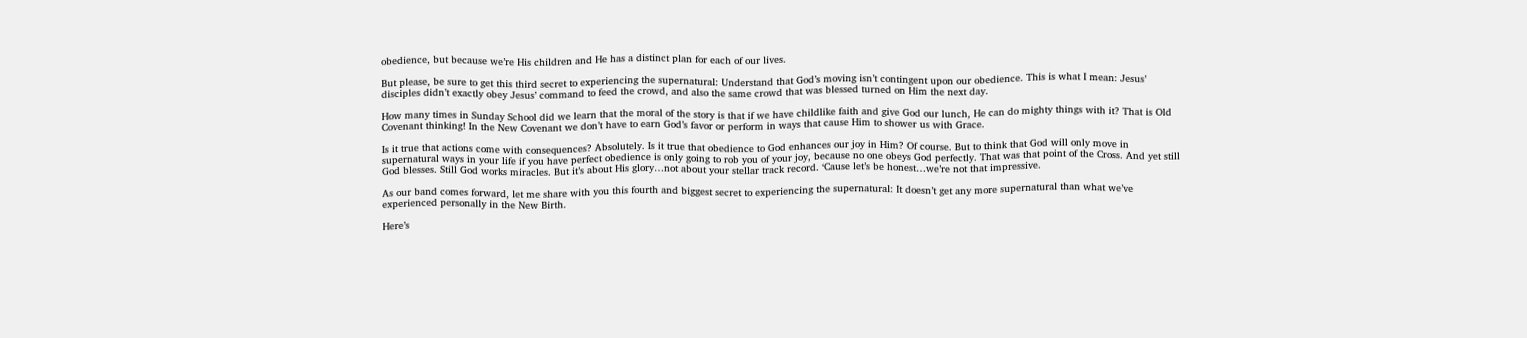obedience, but because we’re His children and He has a distinct plan for each of our lives.

But please, be sure to get this third secret to experiencing the supernatural: Understand that God’s moving isn’t contingent upon our obedience. This is what I mean: Jesus’ disciples didn’t exactly obey Jesus’ command to feed the crowd, and also the same crowd that was blessed turned on Him the next day.

How many times in Sunday School did we learn that the moral of the story is that if we have childlike faith and give God our lunch, He can do mighty things with it? That is Old Covenant thinking! In the New Covenant we don’t have to earn God’s favor or perform in ways that cause Him to shower us with Grace.

Is it true that actions come with consequences? Absolutely. Is it true that obedience to God enhances our joy in Him? Of course. But to think that God will only move in supernatural ways in your life if you have perfect obedience is only going to rob you of your joy, because no one obeys God perfectly. That was that point of the Cross. And yet still God blesses. Still God works miracles. But it’s about His glory…not about your stellar track record. ‘Cause let’s be honest…we’re not that impressive.

As our band comes forward, let me share with you this fourth and biggest secret to experiencing the supernatural: It doesn’t get any more supernatural than what we’ve experienced personally in the New Birth.

Here’s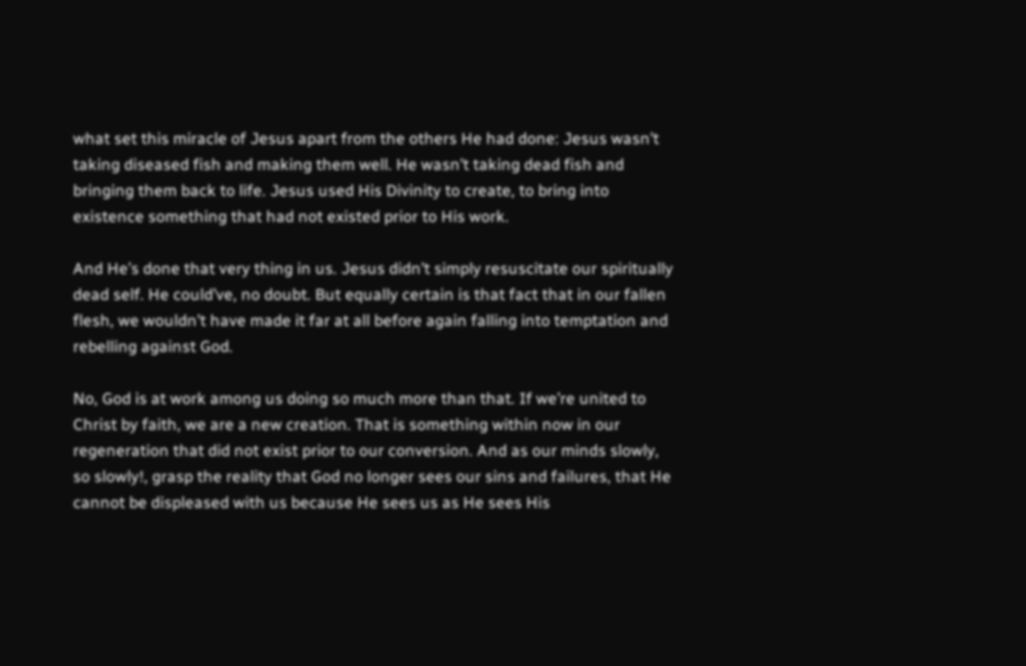what set this miracle of Jesus apart from the others He had done: Jesus wasn’t taking diseased fish and making them well. He wasn’t taking dead fish and bringing them back to life. Jesus used His Divinity to create, to bring into existence something that had not existed prior to His work.

And He’s done that very thing in us. Jesus didn’t simply resuscitate our spiritually dead self. He could’ve, no doubt. But equally certain is that fact that in our fallen flesh, we wouldn’t have made it far at all before again falling into temptation and rebelling against God.

No, God is at work among us doing so much more than that. If we’re united to Christ by faith, we are a new creation. That is something within now in our regeneration that did not exist prior to our conversion. And as our minds slowly, so slowly!, grasp the reality that God no longer sees our sins and failures, that He cannot be displeased with us because He sees us as He sees His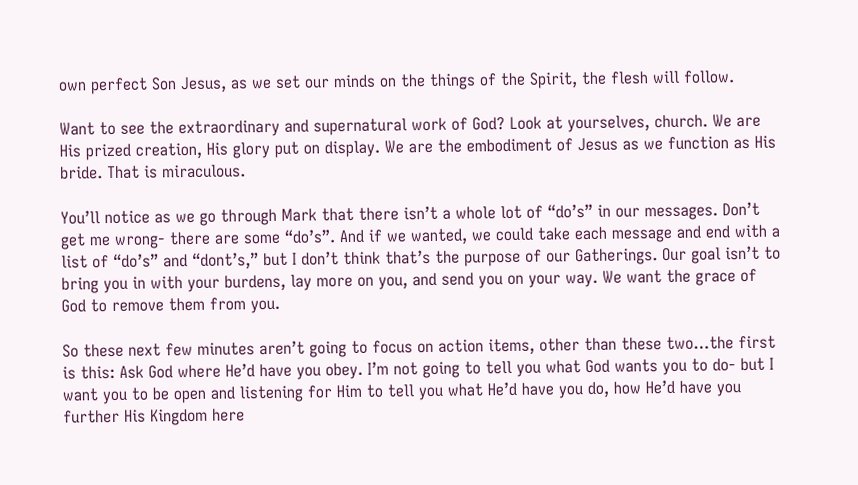own perfect Son Jesus, as we set our minds on the things of the Spirit, the flesh will follow.

Want to see the extraordinary and supernatural work of God? Look at yourselves, church. We are His prized creation, His glory put on display. We are the embodiment of Jesus as we function as His bride. That is miraculous.

You’ll notice as we go through Mark that there isn’t a whole lot of “do’s” in our messages. Don’t get me wrong- there are some “do’s”. And if we wanted, we could take each message and end with a list of “do’s” and “dont’s,” but I don’t think that’s the purpose of our Gatherings. Our goal isn’t to bring you in with your burdens, lay more on you, and send you on your way. We want the grace of God to remove them from you.

So these next few minutes aren’t going to focus on action items, other than these two…the first is this: Ask God where He’d have you obey. I’m not going to tell you what God wants you to do- but I want you to be open and listening for Him to tell you what He’d have you do, how He’d have you further His Kingdom here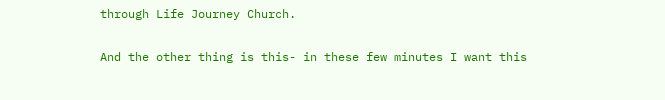through Life Journey Church.

And the other thing is this- in these few minutes I want this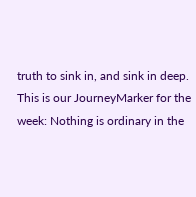truth to sink in, and sink in deep. This is our JourneyMarker for the week: Nothing is ordinary in the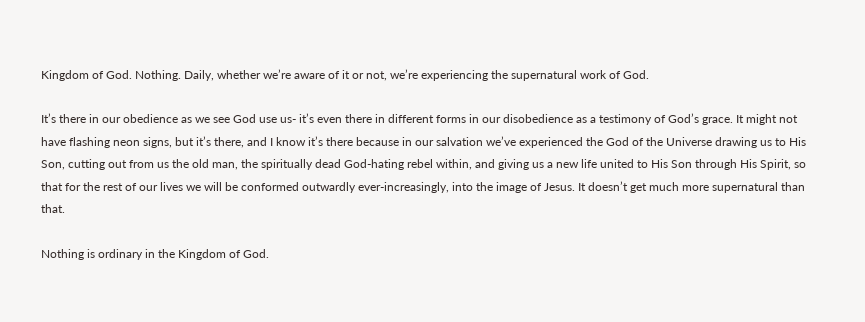Kingdom of God. Nothing. Daily, whether we’re aware of it or not, we’re experiencing the supernatural work of God.

It’s there in our obedience as we see God use us- it’s even there in different forms in our disobedience as a testimony of God’s grace. It might not have flashing neon signs, but it’s there, and I know it’s there because in our salvation we’ve experienced the God of the Universe drawing us to His Son, cutting out from us the old man, the spiritually dead God-hating rebel within, and giving us a new life united to His Son through His Spirit, so that for the rest of our lives we will be conformed outwardly ever-increasingly, into the image of Jesus. It doesn’t get much more supernatural than that.

Nothing is ordinary in the Kingdom of God.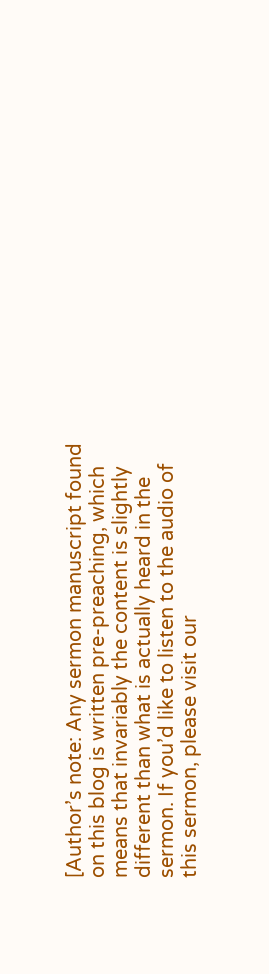[Author’s note: Any sermon manuscript found on this blog is written pre-preaching, which means that invariably the content is slightly different than what is actually heard in the sermon. If you’d like to listen to the audio of this sermon, please visit our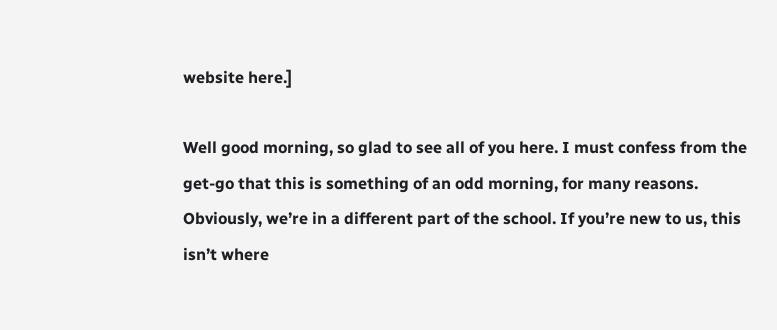website here.]

Well good morning, so glad to see all of you here. I must confess from the get-go that this is something of an odd morning, for many reasons. Obviously, we’re in a different part of the school. If you’re new to us, this isn’t where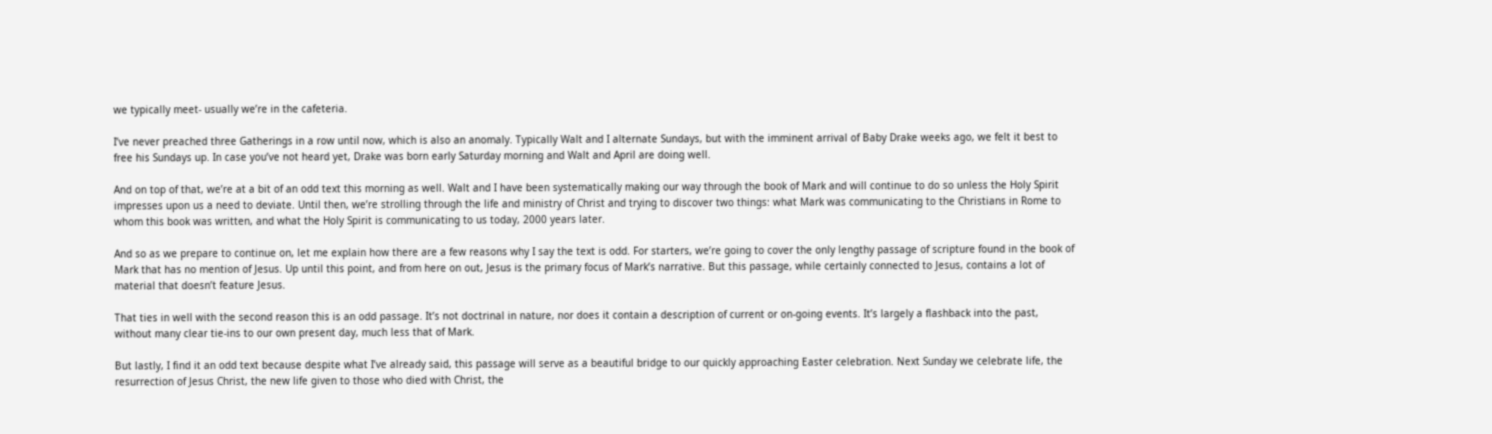we typically meet- usually we’re in the cafeteria.

I’ve never preached three Gatherings in a row until now, which is also an anomaly. Typically Walt and I alternate Sundays, but with the imminent arrival of Baby Drake weeks ago, we felt it best to free his Sundays up. In case you’ve not heard yet, Drake was born early Saturday morning and Walt and April are doing well.

And on top of that, we’re at a bit of an odd text this morning as well. Walt and I have been systematically making our way through the book of Mark and will continue to do so unless the Holy Spirit impresses upon us a need to deviate. Until then, we’re strolling through the life and ministry of Christ and trying to discover two things: what Mark was communicating to the Christians in Rome to whom this book was written, and what the Holy Spirit is communicating to us today, 2000 years later.

And so as we prepare to continue on, let me explain how there are a few reasons why I say the text is odd. For starters, we’re going to cover the only lengthy passage of scripture found in the book of Mark that has no mention of Jesus. Up until this point, and from here on out, Jesus is the primary focus of Mark’s narrative. But this passage, while certainly connected to Jesus, contains a lot of material that doesn’t feature Jesus.

That ties in well with the second reason this is an odd passage. It’s not doctrinal in nature, nor does it contain a description of current or on-going events. It’s largely a flashback into the past, without many clear tie-ins to our own present day, much less that of Mark.

But lastly, I find it an odd text because despite what I’ve already said, this passage will serve as a beautiful bridge to our quickly approaching Easter celebration. Next Sunday we celebrate life, the resurrection of Jesus Christ, the new life given to those who died with Christ, the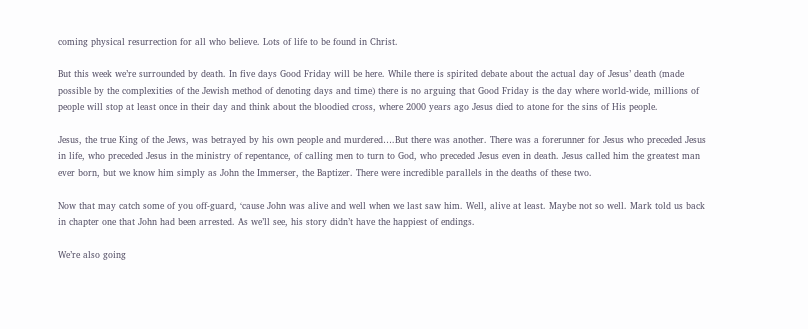coming physical resurrection for all who believe. Lots of life to be found in Christ.

But this week we’re surrounded by death. In five days Good Friday will be here. While there is spirited debate about the actual day of Jesus’ death (made possible by the complexities of the Jewish method of denoting days and time) there is no arguing that Good Friday is the day where world-wide, millions of people will stop at least once in their day and think about the bloodied cross, where 2000 years ago Jesus died to atone for the sins of His people.

Jesus, the true King of the Jews, was betrayed by his own people and murdered….But there was another. There was a forerunner for Jesus who preceded Jesus in life, who preceded Jesus in the ministry of repentance, of calling men to turn to God, who preceded Jesus even in death. Jesus called him the greatest man ever born, but we know him simply as John the Immerser, the Baptizer. There were incredible parallels in the deaths of these two.

Now that may catch some of you off-guard, ‘cause John was alive and well when we last saw him. Well, alive at least. Maybe not so well. Mark told us back in chapter one that John had been arrested. As we’ll see, his story didn’t have the happiest of endings.

We’re also going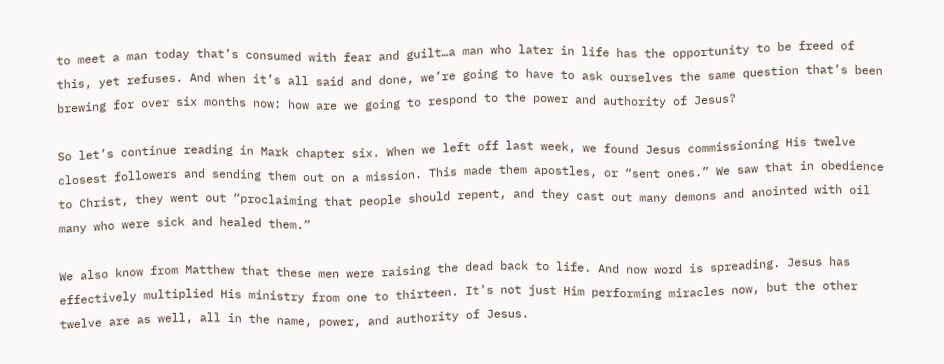to meet a man today that’s consumed with fear and guilt…a man who later in life has the opportunity to be freed of this, yet refuses. And when it’s all said and done, we’re going to have to ask ourselves the same question that’s been brewing for over six months now: how are we going to respond to the power and authority of Jesus?

So let’s continue reading in Mark chapter six. When we left off last week, we found Jesus commissioning His twelve closest followers and sending them out on a mission. This made them apostles, or “sent ones.” We saw that in obedience to Christ, they went out “proclaiming that people should repent, and they cast out many demons and anointed with oil many who were sick and healed them.”

We also know from Matthew that these men were raising the dead back to life. And now word is spreading. Jesus has effectively multiplied His ministry from one to thirteen. It’s not just Him performing miracles now, but the other twelve are as well, all in the name, power, and authority of Jesus.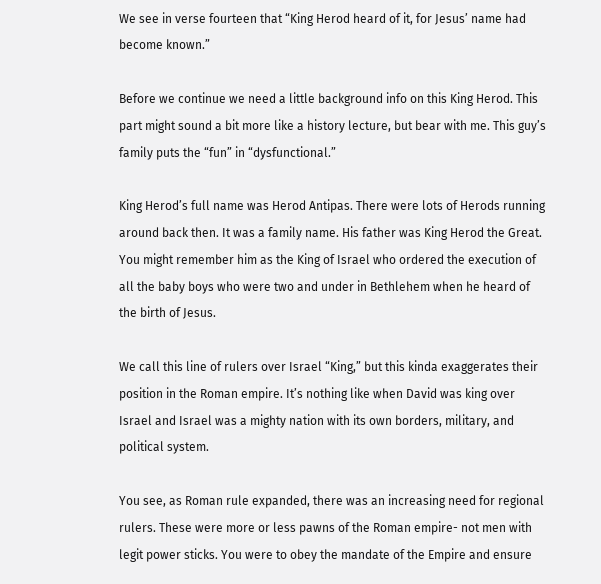We see in verse fourteen that “King Herod heard of it, for Jesus’ name had become known.”

Before we continue we need a little background info on this King Herod. This part might sound a bit more like a history lecture, but bear with me. This guy’s family puts the “fun” in “dysfunctional.”

King Herod’s full name was Herod Antipas. There were lots of Herods running around back then. It was a family name. His father was King Herod the Great. You might remember him as the King of Israel who ordered the execution of all the baby boys who were two and under in Bethlehem when he heard of the birth of Jesus.

We call this line of rulers over Israel “King,” but this kinda exaggerates their position in the Roman empire. It’s nothing like when David was king over Israel and Israel was a mighty nation with its own borders, military, and political system.

You see, as Roman rule expanded, there was an increasing need for regional rulers. These were more or less pawns of the Roman empire- not men with legit power sticks. You were to obey the mandate of the Empire and ensure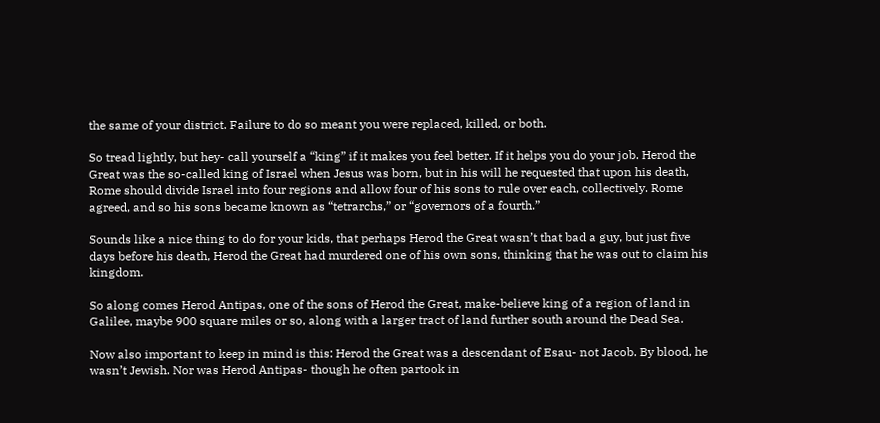the same of your district. Failure to do so meant you were replaced, killed, or both.

So tread lightly, but hey- call yourself a “king” if it makes you feel better. If it helps you do your job. Herod the Great was the so-called king of Israel when Jesus was born, but in his will he requested that upon his death, Rome should divide Israel into four regions and allow four of his sons to rule over each, collectively. Rome agreed, and so his sons became known as “tetrarchs,” or “governors of a fourth.”

Sounds like a nice thing to do for your kids, that perhaps Herod the Great wasn’t that bad a guy, but just five days before his death, Herod the Great had murdered one of his own sons, thinking that he was out to claim his kingdom.

So along comes Herod Antipas, one of the sons of Herod the Great, make-believe king of a region of land in Galilee, maybe 900 square miles or so, along with a larger tract of land further south around the Dead Sea.

Now also important to keep in mind is this: Herod the Great was a descendant of Esau- not Jacob. By blood, he wasn’t Jewish. Nor was Herod Antipas- though he often partook in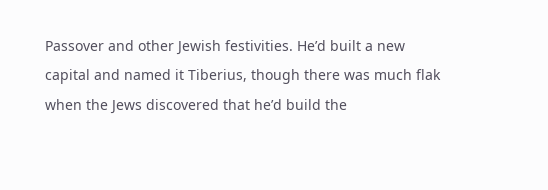Passover and other Jewish festivities. He’d built a new capital and named it Tiberius, though there was much flak when the Jews discovered that he’d build the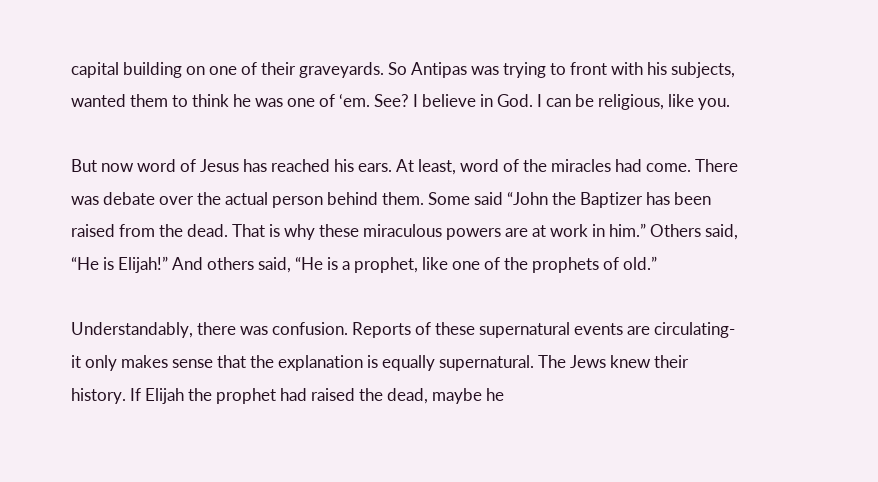capital building on one of their graveyards. So Antipas was trying to front with his subjects, wanted them to think he was one of ‘em. See? I believe in God. I can be religious, like you.

But now word of Jesus has reached his ears. At least, word of the miracles had come. There was debate over the actual person behind them. Some said “John the Baptizer has been raised from the dead. That is why these miraculous powers are at work in him.” Others said, “He is Elijah!” And others said, “He is a prophet, like one of the prophets of old.”

Understandably, there was confusion. Reports of these supernatural events are circulating- it only makes sense that the explanation is equally supernatural. The Jews knew their history. If Elijah the prophet had raised the dead, maybe he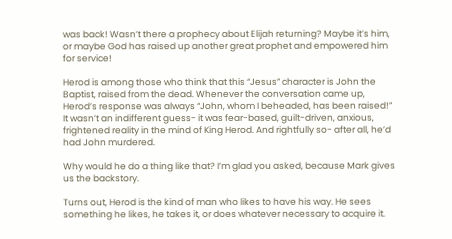was back! Wasn’t there a prophecy about Elijah returning? Maybe it’s him, or maybe God has raised up another great prophet and empowered him for service!

Herod is among those who think that this “Jesus” character is John the Baptist, raised from the dead. Whenever the conversation came up, Herod’s response was always “John, whom I beheaded, has been raised!” It wasn’t an indifferent guess- it was fear-based, guilt-driven, anxious, frightened reality in the mind of King Herod. And rightfully so- after all, he’d had John murdered.

Why would he do a thing like that? I’m glad you asked, because Mark gives us the backstory.

Turns out, Herod is the kind of man who likes to have his way. He sees something he likes, he takes it, or does whatever necessary to acquire it.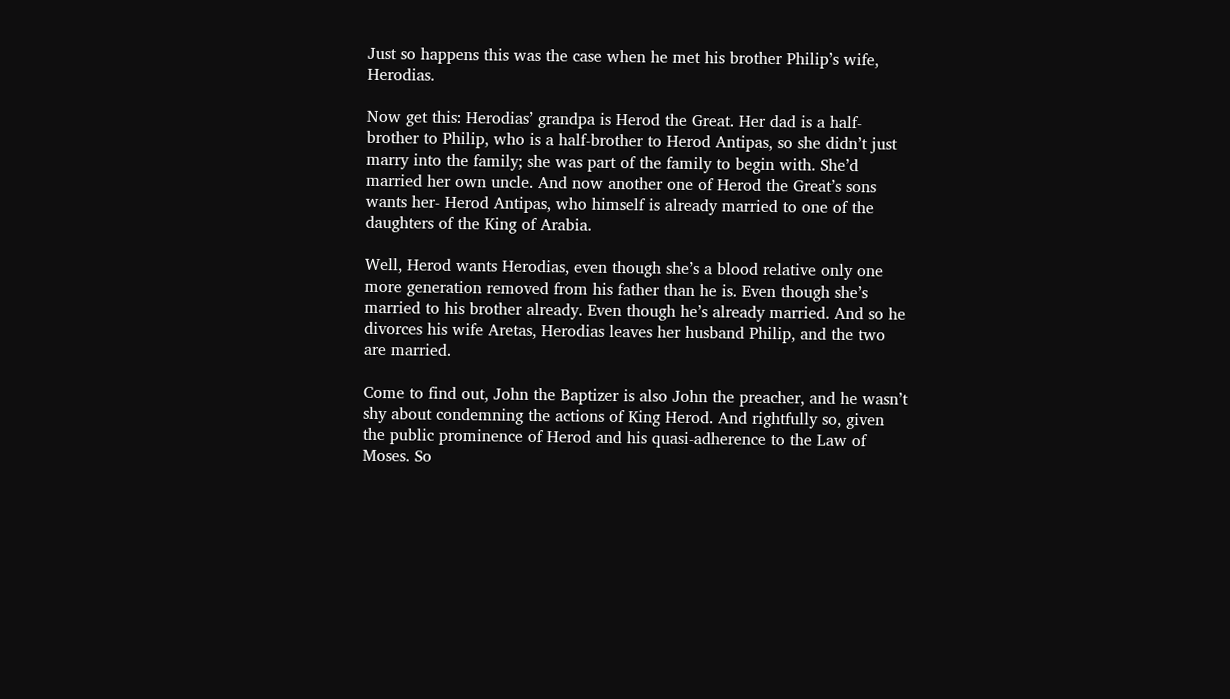Just so happens this was the case when he met his brother Philip’s wife, Herodias.

Now get this: Herodias’ grandpa is Herod the Great. Her dad is a half-brother to Philip, who is a half-brother to Herod Antipas, so she didn’t just marry into the family; she was part of the family to begin with. She’d married her own uncle. And now another one of Herod the Great’s sons wants her- Herod Antipas, who himself is already married to one of the daughters of the King of Arabia.

Well, Herod wants Herodias, even though she’s a blood relative only one more generation removed from his father than he is. Even though she’s married to his brother already. Even though he’s already married. And so he divorces his wife Aretas, Herodias leaves her husband Philip, and the two are married.

Come to find out, John the Baptizer is also John the preacher, and he wasn’t shy about condemning the actions of King Herod. And rightfully so, given the public prominence of Herod and his quasi-adherence to the Law of Moses. So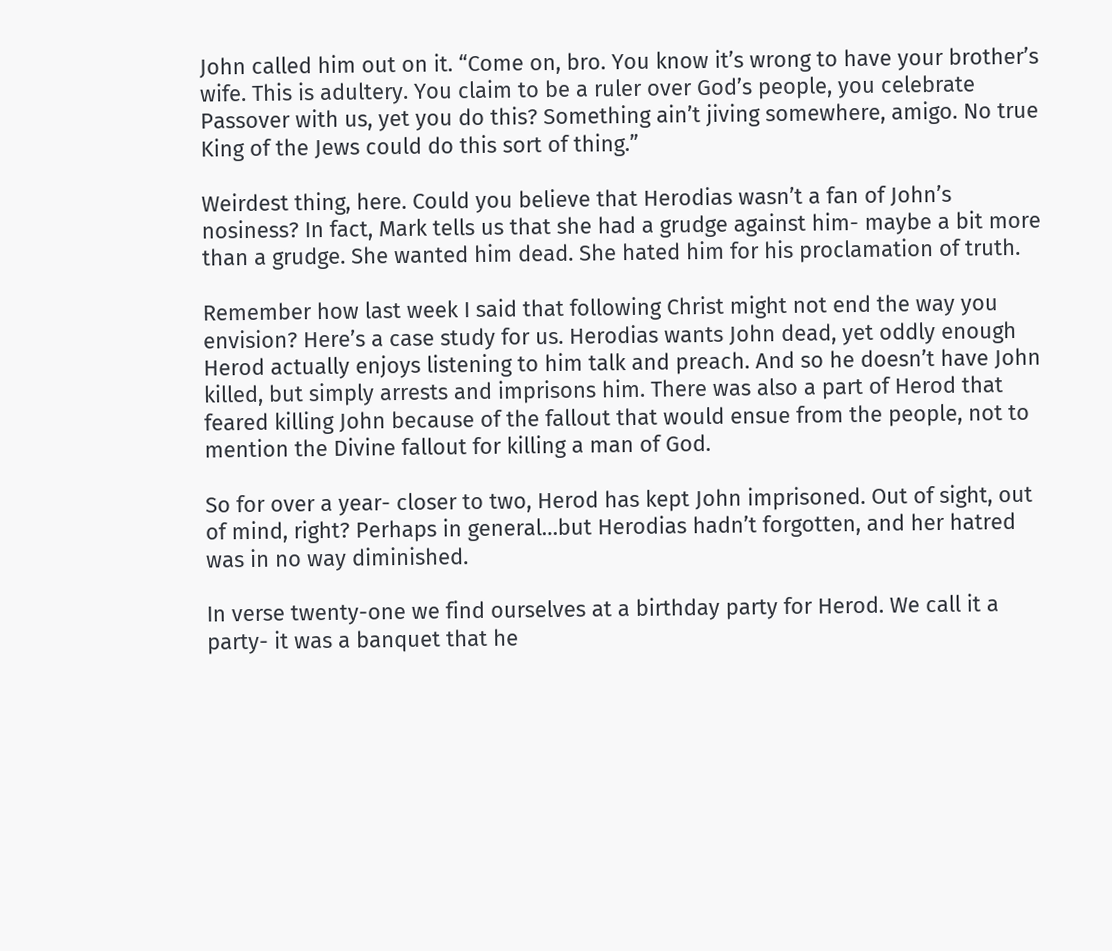John called him out on it. “Come on, bro. You know it’s wrong to have your brother’s wife. This is adultery. You claim to be a ruler over God’s people, you celebrate Passover with us, yet you do this? Something ain’t jiving somewhere, amigo. No true King of the Jews could do this sort of thing.”

Weirdest thing, here. Could you believe that Herodias wasn’t a fan of John’s nosiness? In fact, Mark tells us that she had a grudge against him- maybe a bit more than a grudge. She wanted him dead. She hated him for his proclamation of truth.

Remember how last week I said that following Christ might not end the way you envision? Here’s a case study for us. Herodias wants John dead, yet oddly enough Herod actually enjoys listening to him talk and preach. And so he doesn’t have John killed, but simply arrests and imprisons him. There was also a part of Herod that feared killing John because of the fallout that would ensue from the people, not to mention the Divine fallout for killing a man of God.

So for over a year- closer to two, Herod has kept John imprisoned. Out of sight, out of mind, right? Perhaps in general…but Herodias hadn’t forgotten, and her hatred was in no way diminished.

In verse twenty-one we find ourselves at a birthday party for Herod. We call it a party- it was a banquet that he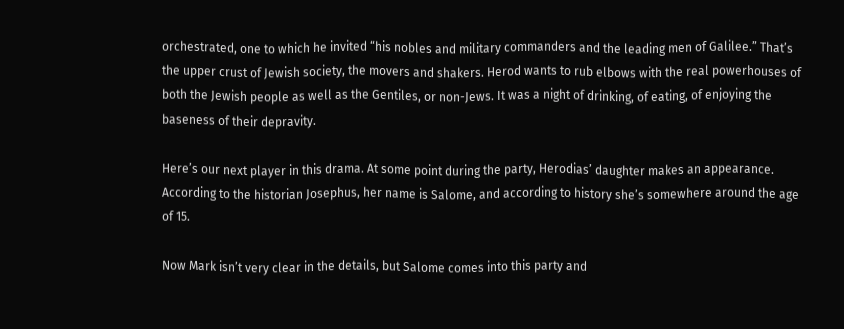orchestrated, one to which he invited “his nobles and military commanders and the leading men of Galilee.” That’s the upper crust of Jewish society, the movers and shakers. Herod wants to rub elbows with the real powerhouses of both the Jewish people as well as the Gentiles, or non-Jews. It was a night of drinking, of eating, of enjoying the baseness of their depravity.

Here’s our next player in this drama. At some point during the party, Herodias’ daughter makes an appearance. According to the historian Josephus, her name is Salome, and according to history she’s somewhere around the age of 15.

Now Mark isn’t very clear in the details, but Salome comes into this party and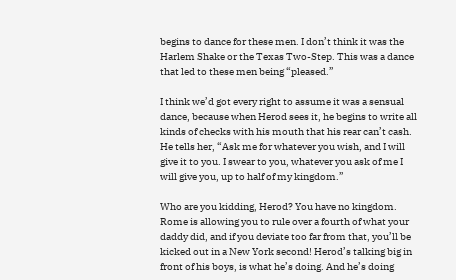begins to dance for these men. I don’t think it was the Harlem Shake or the Texas Two-Step. This was a dance that led to these men being “pleased.”

I think we’d got every right to assume it was a sensual dance, because when Herod sees it, he begins to write all kinds of checks with his mouth that his rear can’t cash. He tells her, “Ask me for whatever you wish, and I will give it to you. I swear to you, whatever you ask of me I will give you, up to half of my kingdom.”

Who are you kidding, Herod? You have no kingdom. Rome is allowing you to rule over a fourth of what your daddy did, and if you deviate too far from that, you’ll be kicked out in a New York second! Herod’s talking big in front of his boys, is what he’s doing. And he’s doing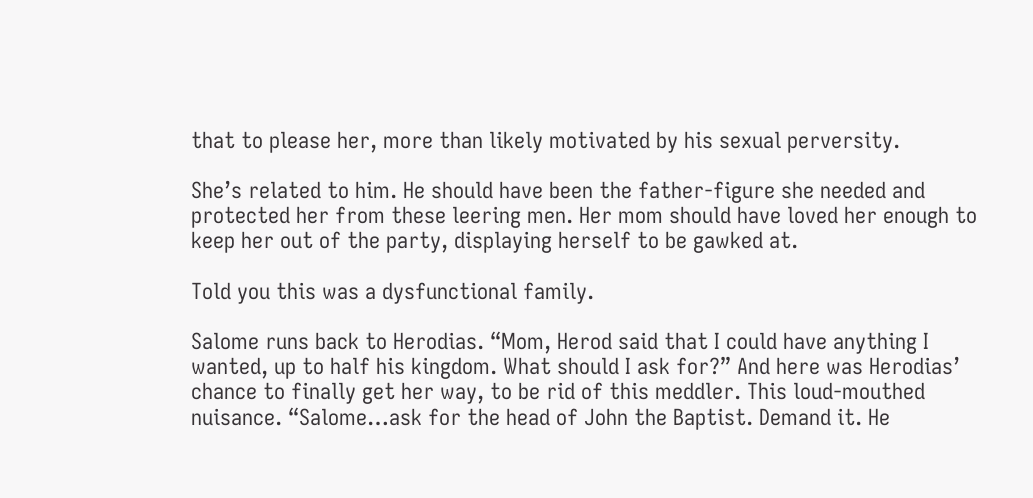that to please her, more than likely motivated by his sexual perversity.

She’s related to him. He should have been the father-figure she needed and protected her from these leering men. Her mom should have loved her enough to keep her out of the party, displaying herself to be gawked at.

Told you this was a dysfunctional family.

Salome runs back to Herodias. “Mom, Herod said that I could have anything I wanted, up to half his kingdom. What should I ask for?” And here was Herodias’ chance to finally get her way, to be rid of this meddler. This loud-mouthed nuisance. “Salome…ask for the head of John the Baptist. Demand it. He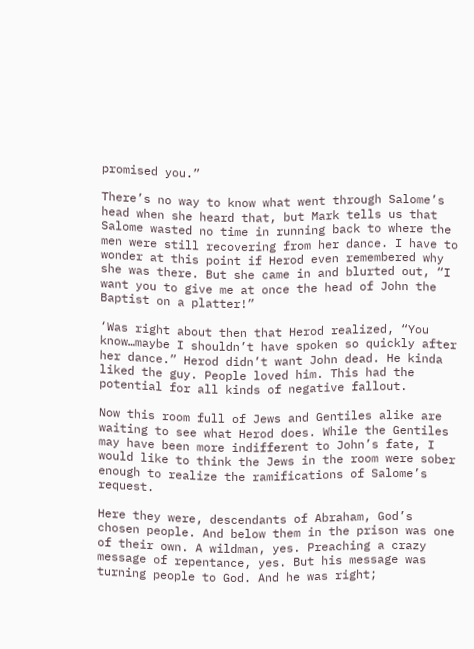promised you.”

There’s no way to know what went through Salome’s head when she heard that, but Mark tells us that Salome wasted no time in running back to where the men were still recovering from her dance. I have to wonder at this point if Herod even remembered why she was there. But she came in and blurted out, “I want you to give me at once the head of John the Baptist on a platter!”

‘Was right about then that Herod realized, “You know…maybe I shouldn’t have spoken so quickly after her dance.” Herod didn’t want John dead. He kinda liked the guy. People loved him. This had the potential for all kinds of negative fallout.

Now this room full of Jews and Gentiles alike are waiting to see what Herod does. While the Gentiles may have been more indifferent to John’s fate, I would like to think the Jews in the room were sober enough to realize the ramifications of Salome’s request.

Here they were, descendants of Abraham, God’s chosen people. And below them in the prison was one of their own. A wildman, yes. Preaching a crazy message of repentance, yes. But his message was turning people to God. And he was right;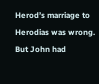Herod’s marriage to Herodias was wrong. But John had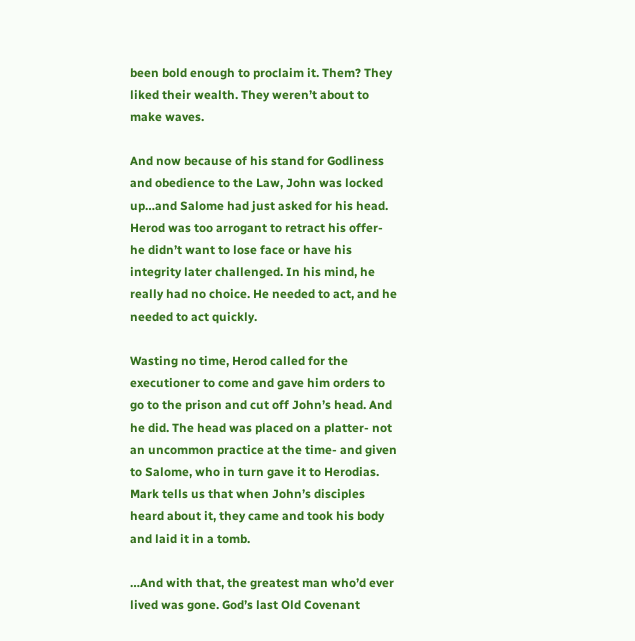been bold enough to proclaim it. Them? They liked their wealth. They weren’t about to make waves.

And now because of his stand for Godliness and obedience to the Law, John was locked up…and Salome had just asked for his head. Herod was too arrogant to retract his offer- he didn’t want to lose face or have his integrity later challenged. In his mind, he really had no choice. He needed to act, and he needed to act quickly.

Wasting no time, Herod called for the executioner to come and gave him orders to go to the prison and cut off John’s head. And he did. The head was placed on a platter- not an uncommon practice at the time- and given to Salome, who in turn gave it to Herodias. Mark tells us that when John’s disciples heard about it, they came and took his body and laid it in a tomb.

…And with that, the greatest man who’d ever lived was gone. God’s last Old Covenant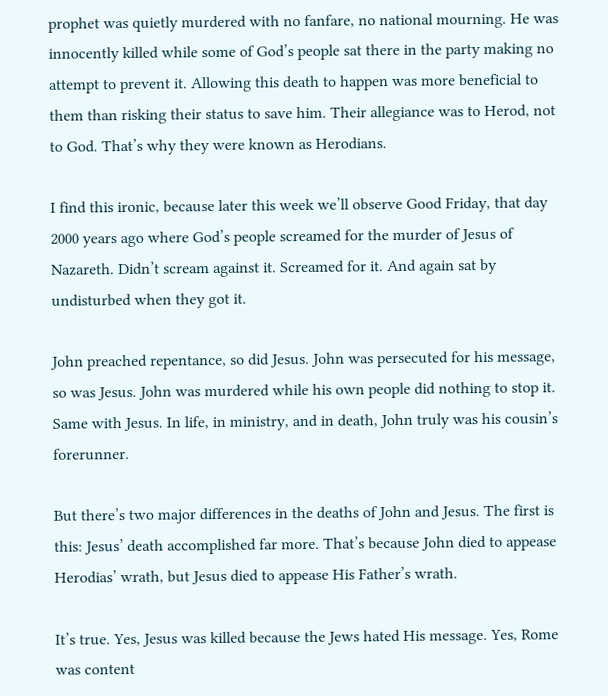prophet was quietly murdered with no fanfare, no national mourning. He was innocently killed while some of God’s people sat there in the party making no attempt to prevent it. Allowing this death to happen was more beneficial to them than risking their status to save him. Their allegiance was to Herod, not to God. That’s why they were known as Herodians.

I find this ironic, because later this week we’ll observe Good Friday, that day 2000 years ago where God’s people screamed for the murder of Jesus of Nazareth. Didn’t scream against it. Screamed for it. And again sat by undisturbed when they got it.

John preached repentance, so did Jesus. John was persecuted for his message, so was Jesus. John was murdered while his own people did nothing to stop it. Same with Jesus. In life, in ministry, and in death, John truly was his cousin’s forerunner.

But there’s two major differences in the deaths of John and Jesus. The first is this: Jesus’ death accomplished far more. That’s because John died to appease Herodias’ wrath, but Jesus died to appease His Father’s wrath.

It’s true. Yes, Jesus was killed because the Jews hated His message. Yes, Rome was content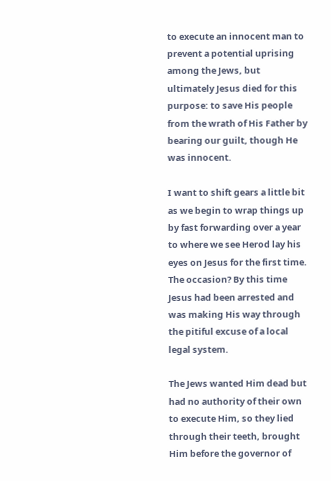to execute an innocent man to prevent a potential uprising among the Jews, but ultimately Jesus died for this purpose: to save His people from the wrath of His Father by bearing our guilt, though He was innocent.

I want to shift gears a little bit as we begin to wrap things up by fast forwarding over a year to where we see Herod lay his eyes on Jesus for the first time. The occasion? By this time Jesus had been arrested and was making His way through the pitiful excuse of a local legal system.

The Jews wanted Him dead but had no authority of their own to execute Him, so they lied through their teeth, brought Him before the governor of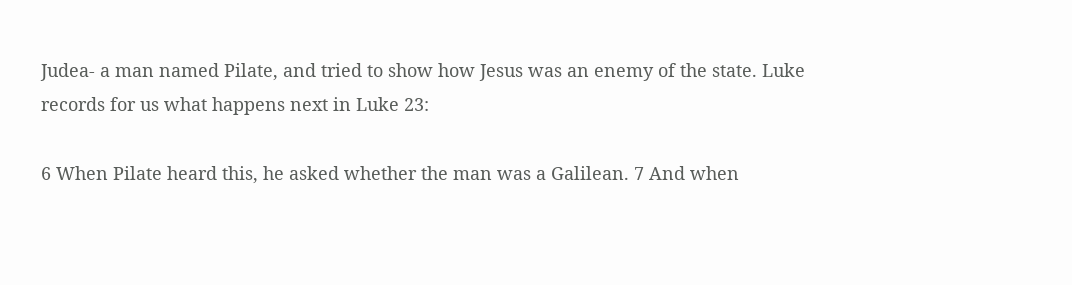Judea- a man named Pilate, and tried to show how Jesus was an enemy of the state. Luke records for us what happens next in Luke 23:

6 When Pilate heard this, he asked whether the man was a Galilean. 7 And when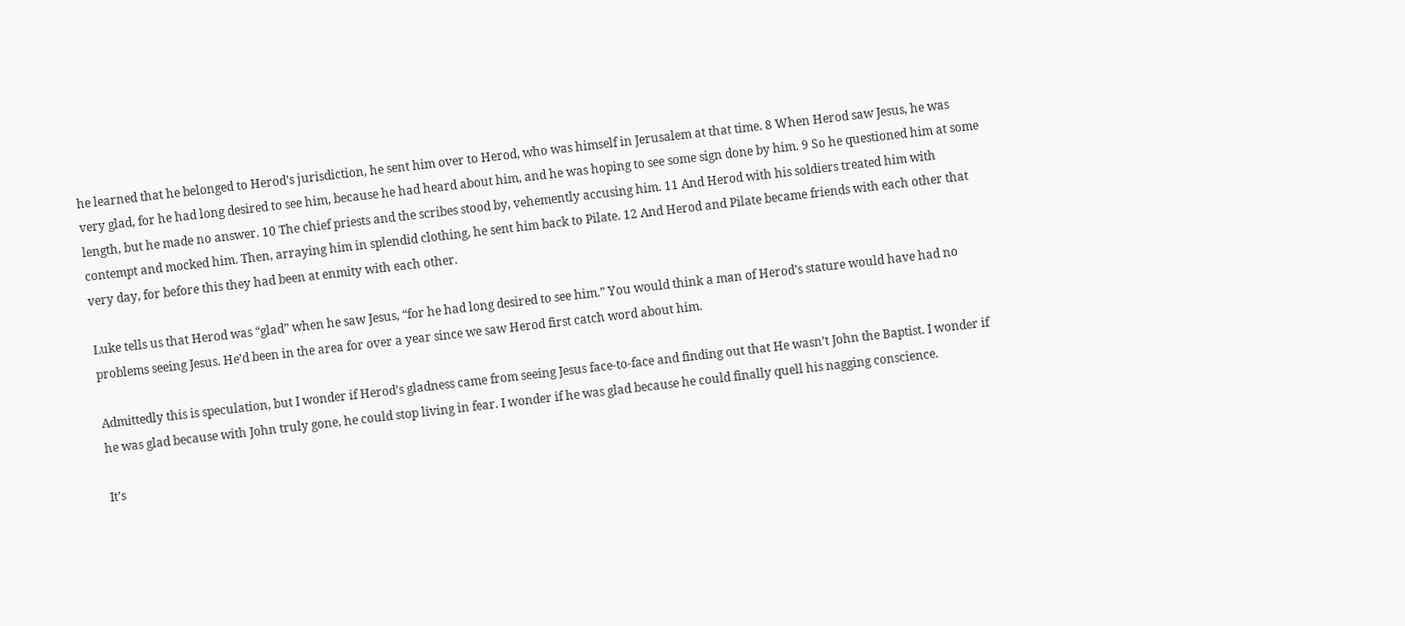he learned that he belonged to Herod’s jurisdiction, he sent him over to Herod, who was himself in Jerusalem at that time. 8 When Herod saw Jesus, he was very glad, for he had long desired to see him, because he had heard about him, and he was hoping to see some sign done by him. 9 So he questioned him at some length, but he made no answer. 10 The chief priests and the scribes stood by, vehemently accusing him. 11 And Herod with his soldiers treated him with contempt and mocked him. Then, arraying him in splendid clothing, he sent him back to Pilate. 12 And Herod and Pilate became friends with each other that very day, for before this they had been at enmity with each other.

Luke tells us that Herod was “glad” when he saw Jesus, “for he had long desired to see him.” You would think a man of Herod’s stature would have had no problems seeing Jesus. He’d been in the area for over a year since we saw Herod first catch word about him.

Admittedly this is speculation, but I wonder if Herod’s gladness came from seeing Jesus face-to-face and finding out that He wasn’t John the Baptist. I wonder if he was glad because with John truly gone, he could stop living in fear. I wonder if he was glad because he could finally quell his nagging conscience.

It’s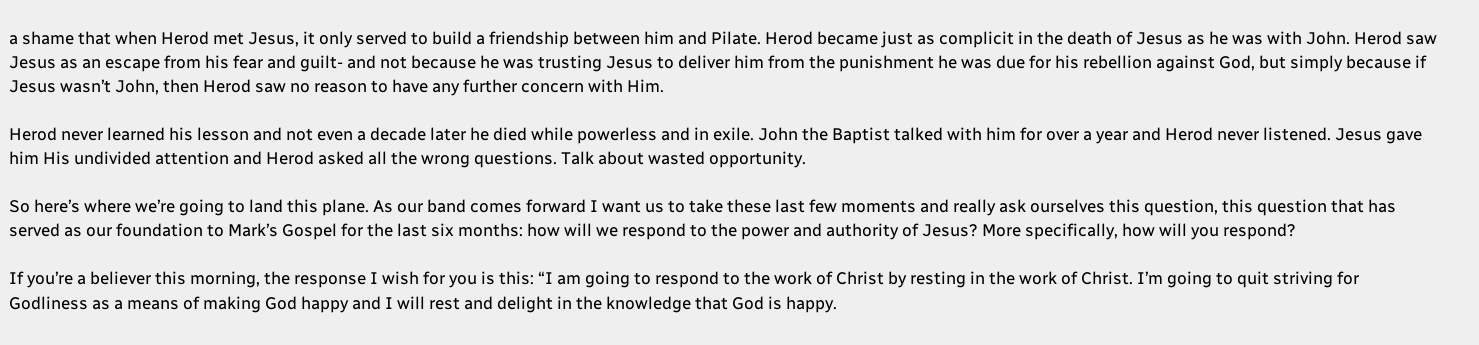a shame that when Herod met Jesus, it only served to build a friendship between him and Pilate. Herod became just as complicit in the death of Jesus as he was with John. Herod saw Jesus as an escape from his fear and guilt- and not because he was trusting Jesus to deliver him from the punishment he was due for his rebellion against God, but simply because if Jesus wasn’t John, then Herod saw no reason to have any further concern with Him.

Herod never learned his lesson and not even a decade later he died while powerless and in exile. John the Baptist talked with him for over a year and Herod never listened. Jesus gave him His undivided attention and Herod asked all the wrong questions. Talk about wasted opportunity.

So here’s where we’re going to land this plane. As our band comes forward I want us to take these last few moments and really ask ourselves this question, this question that has served as our foundation to Mark’s Gospel for the last six months: how will we respond to the power and authority of Jesus? More specifically, how will you respond?

If you’re a believer this morning, the response I wish for you is this: “I am going to respond to the work of Christ by resting in the work of Christ. I’m going to quit striving for Godliness as a means of making God happy and I will rest and delight in the knowledge that God is happy.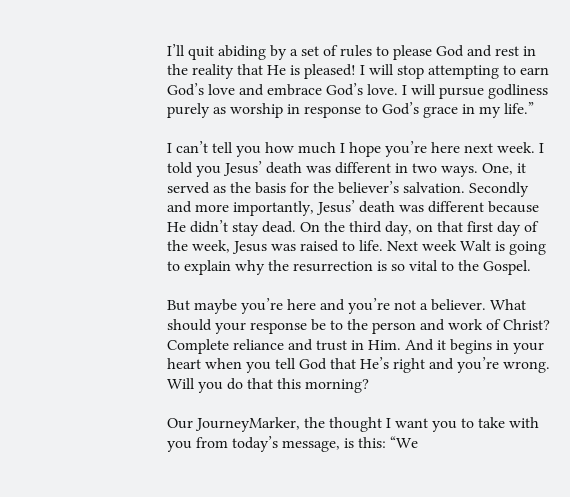I’ll quit abiding by a set of rules to please God and rest in the reality that He is pleased! I will stop attempting to earn God’s love and embrace God’s love. I will pursue godliness purely as worship in response to God’s grace in my life.”

I can’t tell you how much I hope you’re here next week. I told you Jesus’ death was different in two ways. One, it served as the basis for the believer’s salvation. Secondly and more importantly, Jesus’ death was different because He didn’t stay dead. On the third day, on that first day of the week, Jesus was raised to life. Next week Walt is going to explain why the resurrection is so vital to the Gospel.

But maybe you’re here and you’re not a believer. What should your response be to the person and work of Christ? Complete reliance and trust in Him. And it begins in your heart when you tell God that He’s right and you’re wrong. Will you do that this morning?

Our JourneyMarker, the thought I want you to take with you from today’s message, is this: “We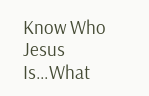Know Who Jesus Is…What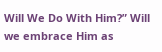Will We Do With Him?” Will we embrace Him as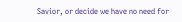Savior, or decide we have no need for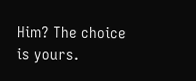Him? The choice is yours.